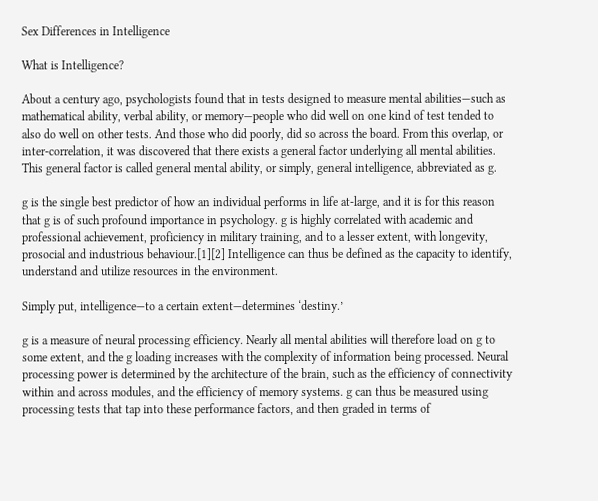Sex Differences in Intelligence

What is Intelligence?

About a century ago, psychologists found that in tests designed to measure mental abilities—such as mathematical ability, verbal ability, or memory—people who did well on one kind of test tended to also do well on other tests. And those who did poorly, did so across the board. From this overlap, or inter-correlation, it was discovered that there exists a general factor underlying all mental abilities. This general factor is called general mental ability, or simply, general intelligence, abbreviated as g.

g is the single best predictor of how an individual performs in life at-large, and it is for this reason that g is of such profound importance in psychology. g is highly correlated with academic and professional achievement, proficiency in military training, and to a lesser extent, with longevity, prosocial and industrious behaviour.[1][2] Intelligence can thus be defined as the capacity to identify, understand and utilize resources in the environment.

Simply put, intelligence—to a certain extent—determines ‘destiny.’

g is a measure of neural processing efficiency. Nearly all mental abilities will therefore load on g to some extent, and the g loading increases with the complexity of information being processed. Neural processing power is determined by the architecture of the brain, such as the efficiency of connectivity within and across modules, and the efficiency of memory systems. g can thus be measured using processing tests that tap into these performance factors, and then graded in terms of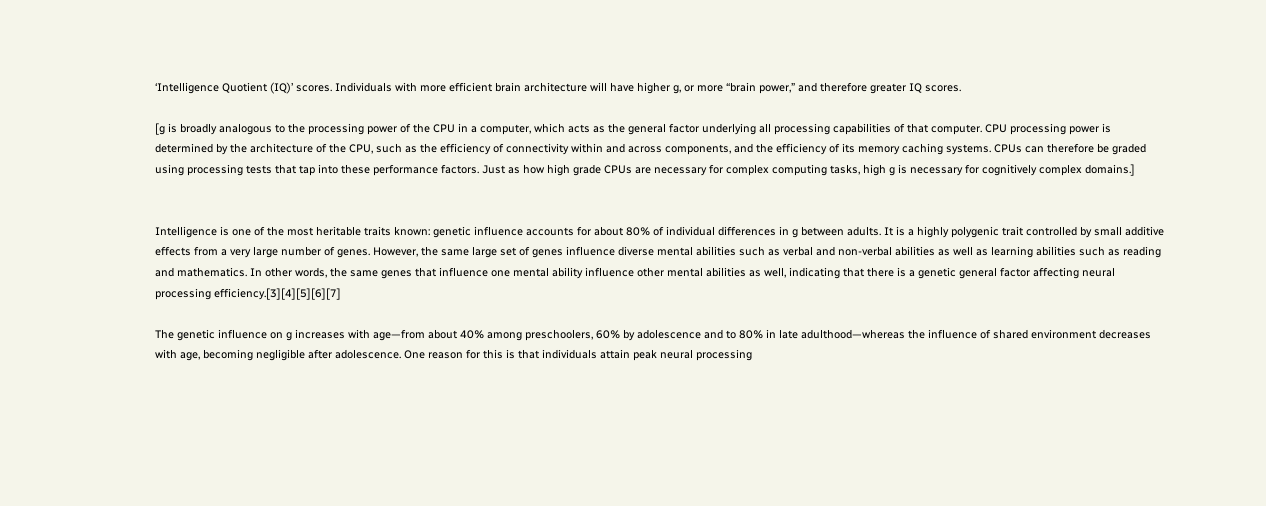‘Intelligence Quotient (IQ)’ scores. Individuals with more efficient brain architecture will have higher g, or more “brain power,” and therefore greater IQ scores.

[g is broadly analogous to the processing power of the CPU in a computer, which acts as the general factor underlying all processing capabilities of that computer. CPU processing power is determined by the architecture of the CPU, such as the efficiency of connectivity within and across components, and the efficiency of its memory caching systems. CPUs can therefore be graded using processing tests that tap into these performance factors. Just as how high grade CPUs are necessary for complex computing tasks, high g is necessary for cognitively complex domains.]


Intelligence is one of the most heritable traits known: genetic influence accounts for about 80% of individual differences in g between adults. It is a highly polygenic trait controlled by small additive effects from a very large number of genes. However, the same large set of genes influence diverse mental abilities such as verbal and non-verbal abilities as well as learning abilities such as reading and mathematics. In other words, the same genes that influence one mental ability influence other mental abilities as well, indicating that there is a genetic general factor affecting neural processing efficiency.[3][4][5][6][7]

The genetic influence on g increases with age—from about 40% among preschoolers, 60% by adolescence and to 80% in late adulthood—whereas the influence of shared environment decreases with age, becoming negligible after adolescence. One reason for this is that individuals attain peak neural processing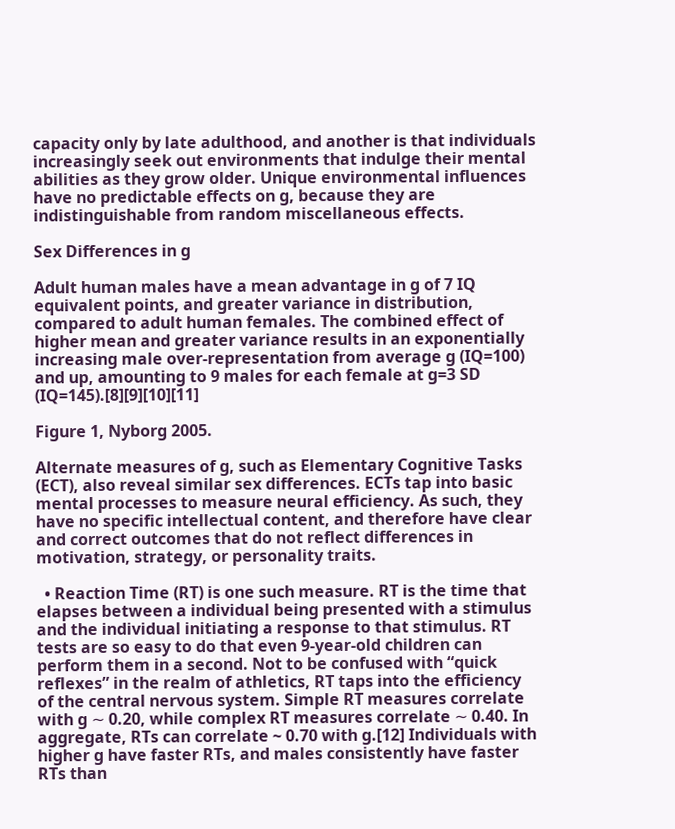capacity only by late adulthood, and another is that individuals increasingly seek out environments that indulge their mental abilities as they grow older. Unique environmental influences have no predictable effects on g, because they are indistinguishable from random miscellaneous effects.

Sex Differences in g

Adult human males have a mean advantage in g of 7 IQ equivalent points, and greater variance in distribution, compared to adult human females. The combined effect of higher mean and greater variance results in an exponentially increasing male over-representation from average g (IQ=100) and up, amounting to 9 males for each female at g=3 SD (IQ=145).[8][9][10][11]

Figure 1, Nyborg 2005.

Alternate measures of g, such as Elementary Cognitive Tasks (ECT), also reveal similar sex differences. ECTs tap into basic mental processes to measure neural efficiency. As such, they have no specific intellectual content, and therefore have clear and correct outcomes that do not reflect differences in motivation, strategy, or personality traits.

  • Reaction Time (RT) is one such measure. RT is the time that elapses between a individual being presented with a stimulus and the individual initiating a response to that stimulus. RT tests are so easy to do that even 9-year-old children can perform them in a second. Not to be confused with “quick reflexes” in the realm of athletics, RT taps into the efficiency of the central nervous system. Simple RT measures correlate with g ∼ 0.20, while complex RT measures correlate ∼ 0.40. In aggregate, RTs can correlate ~ 0.70 with g.[12] Individuals with higher g have faster RTs, and males consistently have faster RTs than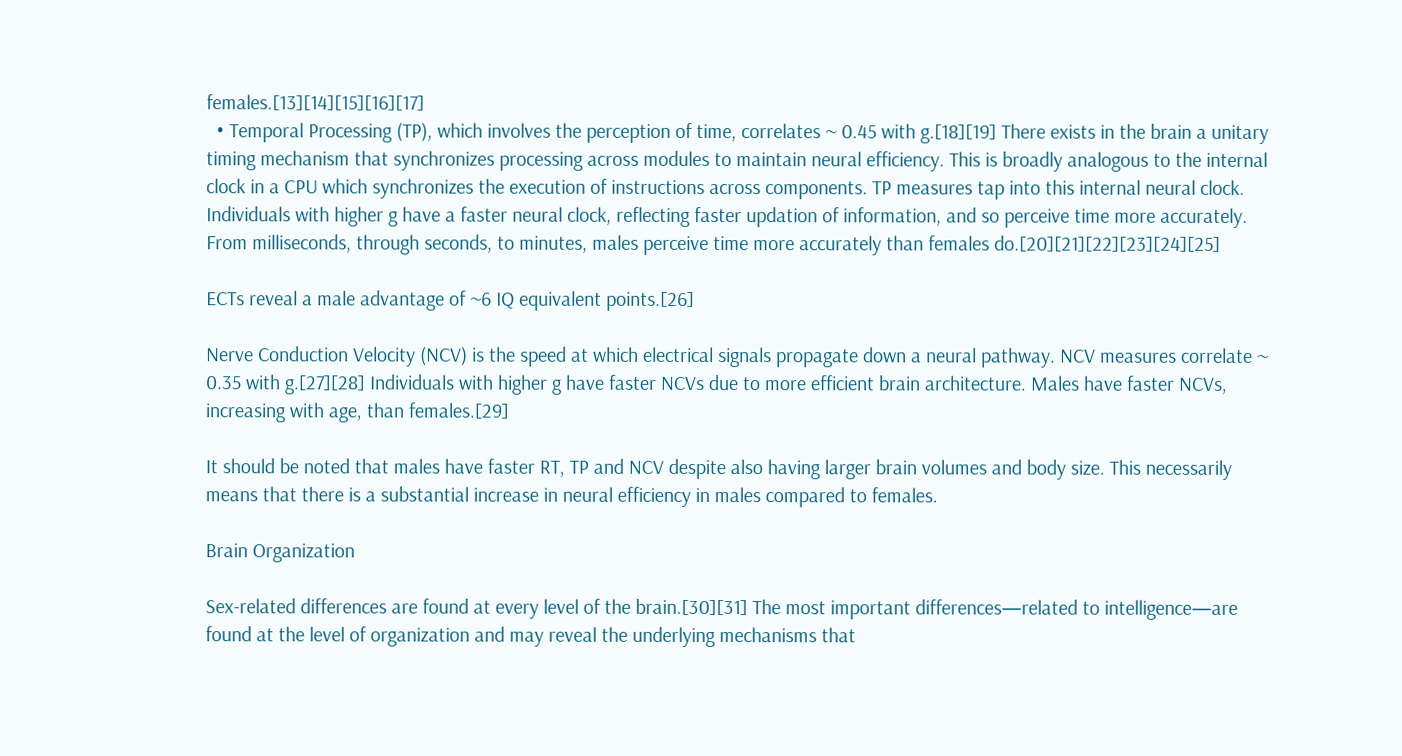females.[13][14][15][16][17]
  • Temporal Processing (TP), which involves the perception of time, correlates ~ 0.45 with g.[18][19] There exists in the brain a unitary timing mechanism that synchronizes processing across modules to maintain neural efficiency. This is broadly analogous to the internal clock in a CPU which synchronizes the execution of instructions across components. TP measures tap into this internal neural clock. Individuals with higher g have a faster neural clock, reflecting faster updation of information, and so perceive time more accurately. From milliseconds, through seconds, to minutes, males perceive time more accurately than females do.[20][21][22][23][24][25]

ECTs reveal a male advantage of ~6 IQ equivalent points.[26]

Nerve Conduction Velocity (NCV) is the speed at which electrical signals propagate down a neural pathway. NCV measures correlate ~ 0.35 with g.[27][28] Individuals with higher g have faster NCVs due to more efficient brain architecture. Males have faster NCVs, increasing with age, than females.[29]

It should be noted that males have faster RT, TP and NCV despite also having larger brain volumes and body size. This necessarily means that there is a substantial increase in neural efficiency in males compared to females.

Brain Organization

Sex-related differences are found at every level of the brain.[30][31] The most important differences—related to intelligence—are found at the level of organization and may reveal the underlying mechanisms that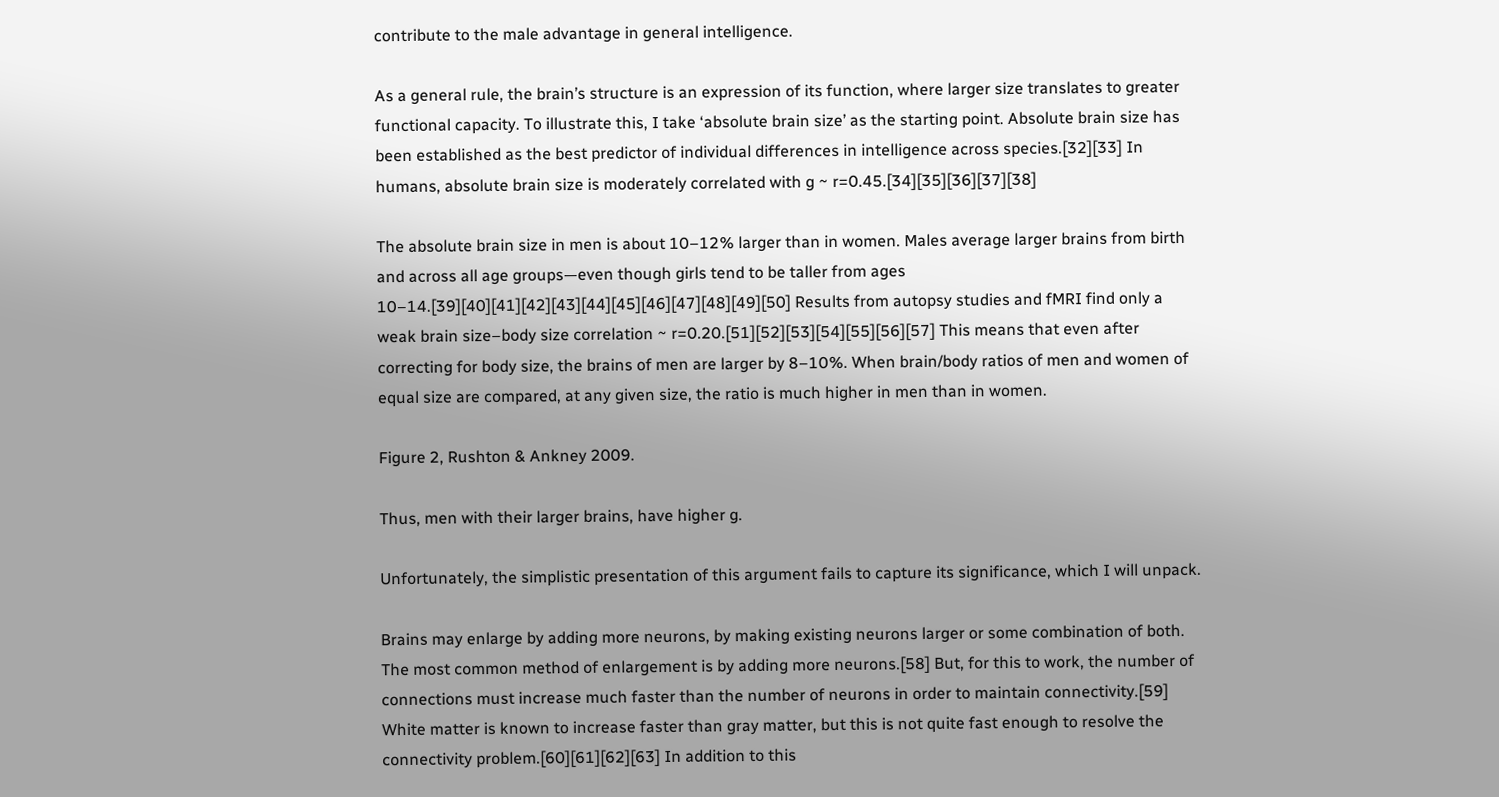contribute to the male advantage in general intelligence.

As a general rule, the brain’s structure is an expression of its function, where larger size translates to greater functional capacity. To illustrate this, I take ‘absolute brain size’ as the starting point. Absolute brain size has been established as the best predictor of individual differences in intelligence across species.[32][33] In humans, absolute brain size is moderately correlated with g ~ r=0.45.[34][35][36][37][38]

The absolute brain size in men is about 10–12% larger than in women. Males average larger brains from birth and across all age groups—even though girls tend to be taller from ages 10–14.[39][40][41][42][43][44][45][46][47][48][49][50] Results from autopsy studies and fMRI find only a weak brain size–body size correlation ~ r=0.20.[51][52][53][54][55][56][57] This means that even after correcting for body size, the brains of men are larger by 8–10%. When brain/body ratios of men and women of equal size are compared, at any given size, the ratio is much higher in men than in women.

Figure 2, Rushton & Ankney 2009.

Thus, men with their larger brains, have higher g.

Unfortunately, the simplistic presentation of this argument fails to capture its significance, which I will unpack.

Brains may enlarge by adding more neurons, by making existing neurons larger or some combination of both. The most common method of enlargement is by adding more neurons.[58] But, for this to work, the number of connections must increase much faster than the number of neurons in order to maintain connectivity.[59] White matter is known to increase faster than gray matter, but this is not quite fast enough to resolve the connectivity problem.[60][61][62][63] In addition to this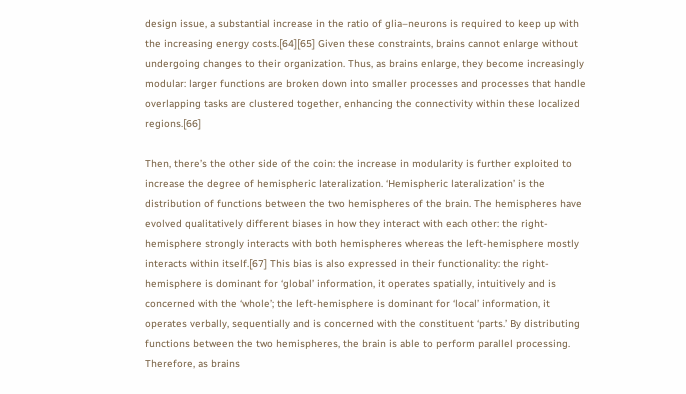design issue, a substantial increase in the ratio of glia–neurons is required to keep up with the increasing energy costs.[64][65] Given these constraints, brains cannot enlarge without undergoing changes to their organization. Thus, as brains enlarge, they become increasingly modular: larger functions are broken down into smaller processes and processes that handle overlapping tasks are clustered together, enhancing the connectivity within these localized regions.[66]

Then, there’s the other side of the coin: the increase in modularity is further exploited to increase the degree of hemispheric lateralization. ‘Hemispheric lateralization’ is the distribution of functions between the two hemispheres of the brain. The hemispheres have evolved qualitatively different biases in how they interact with each other: the right-hemisphere strongly interacts with both hemispheres whereas the left-hemisphere mostly interacts within itself.[67] This bias is also expressed in their functionality: the right-hemisphere is dominant for ‘global’ information, it operates spatially, intuitively and is concerned with the ‘whole’; the left-hemisphere is dominant for ‘local’ information, it operates verbally, sequentially and is concerned with the constituent ‘parts.’ By distributing functions between the two hemispheres, the brain is able to perform parallel processing. Therefore, as brains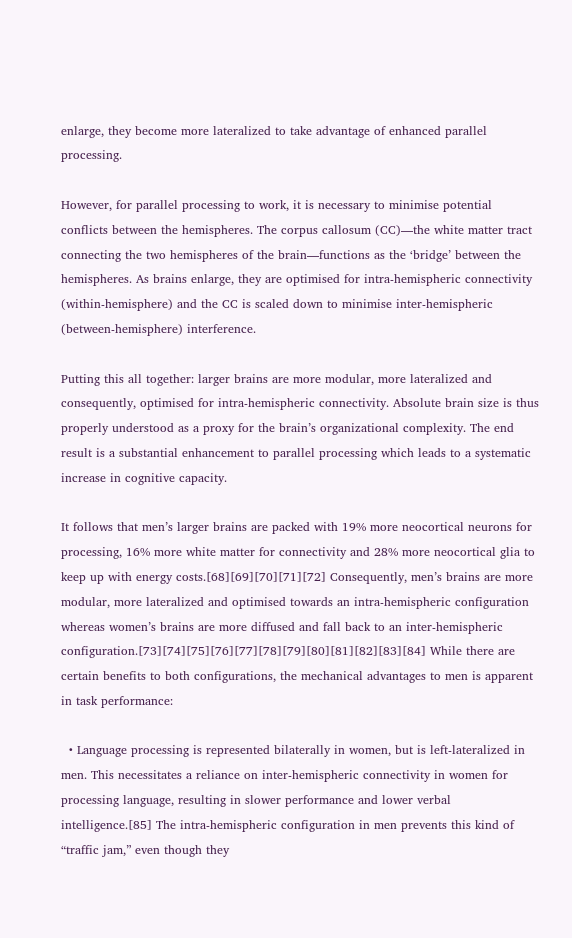enlarge, they become more lateralized to take advantage of enhanced parallel processing.

However, for parallel processing to work, it is necessary to minimise potential conflicts between the hemispheres. The corpus callosum (CC)—the white matter tract connecting the two hemispheres of the brain—functions as the ‘bridge’ between the hemispheres. As brains enlarge, they are optimised for intra-hemispheric connectivity (within-hemisphere) and the CC is scaled down to minimise inter-hemispheric (between-hemisphere) interference.

Putting this all together: larger brains are more modular, more lateralized and consequently, optimised for intra-hemispheric connectivity. Absolute brain size is thus properly understood as a proxy for the brain’s organizational complexity. The end result is a substantial enhancement to parallel processing which leads to a systematic increase in cognitive capacity.

It follows that men’s larger brains are packed with 19% more neocortical neurons for processing, 16% more white matter for connectivity and 28% more neocortical glia to keep up with energy costs.[68][69][70][71][72] Consequently, men’s brains are more modular, more lateralized and optimised towards an intra-hemispheric configuration whereas women’s brains are more diffused and fall back to an inter-hemispheric configuration.[73][74][75][76][77][78][79][80][81][82][83][84] While there are certain benefits to both configurations, the mechanical advantages to men is apparent in task performance:

  • Language processing is represented bilaterally in women, but is left-lateralized in men. This necessitates a reliance on inter-hemispheric connectivity in women for processing language, resulting in slower performance and lower verbal intelligence.[85] The intra-hemispheric configuration in men prevents this kind of “traffic jam,” even though they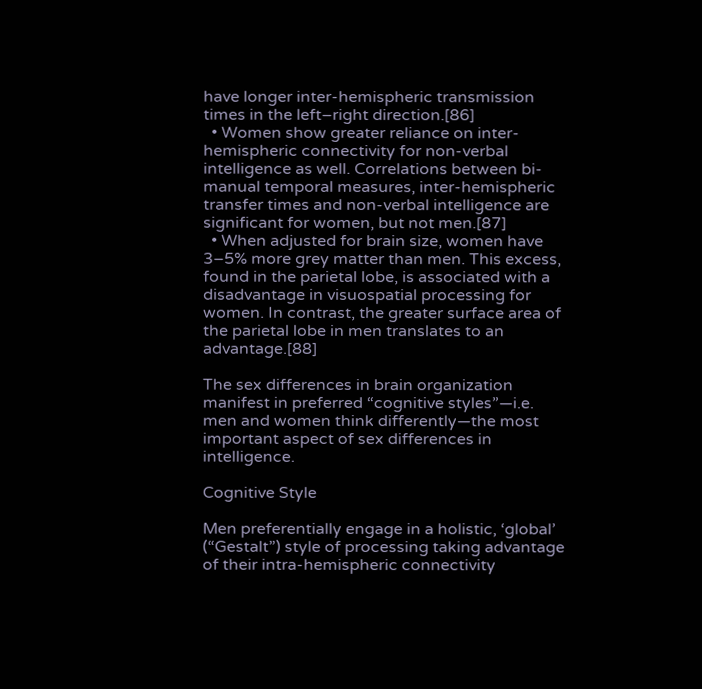have longer inter-hemispheric transmission times in the left–right direction.[86]
  • Women show greater reliance on inter-hemispheric connectivity for non-verbal intelligence as well. Correlations between bi-manual temporal measures, inter-hemispheric transfer times and non-verbal intelligence are significant for women, but not men.[87]
  • When adjusted for brain size, women have 3–5% more grey matter than men. This excess, found in the parietal lobe, is associated with a disadvantage in visuospatial processing for women. In contrast, the greater surface area of the parietal lobe in men translates to an advantage.[88]

The sex differences in brain organization manifest in preferred “cognitive styles”—i.e. men and women think differently—the most important aspect of sex differences in intelligence.

Cognitive Style

Men preferentially engage in a holistic, ‘global’ (“Gestalt”) style of processing taking advantage of their intra-hemispheric connectivity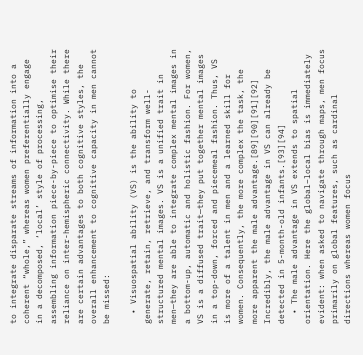to integrate disparate streams of information into a coherent “whole,” whereas women preferentially engage in a decomposed, ‘local’ style of processing, assembling information piece-by-piece to optimise their reliance on inter-hemispheric connectivity. While there are certain advantages to both cognitive styles, the overall enhancement to cognitive capacity in men cannot be missed:

  • Visuospatial ability (VS) is the ability to generate, retain, retrieve, and transform well-structured mental images. VS is a unified trait in men—they are able to integrate complex mental images in a bottom-up, automatic and holistic fashion. For women, VS is a diffused trait—they put together mental images in a top-down, forced and piecemeal fashion. Thus, VS is more of a talent in men and a learned skill for women. Consequently, the more complex the task, the more apparent the male advantage.[89][90][91][92] Incredibly, the male advantage in VS can already be detected in 5-month-old infants.[93][94]
  • The male advantage in VS extends to spatial orientation. Here the global–local bias is immediately evident: when asked to navigate through maps, men focus primarily on global features, such as cardinal directions whereas women focus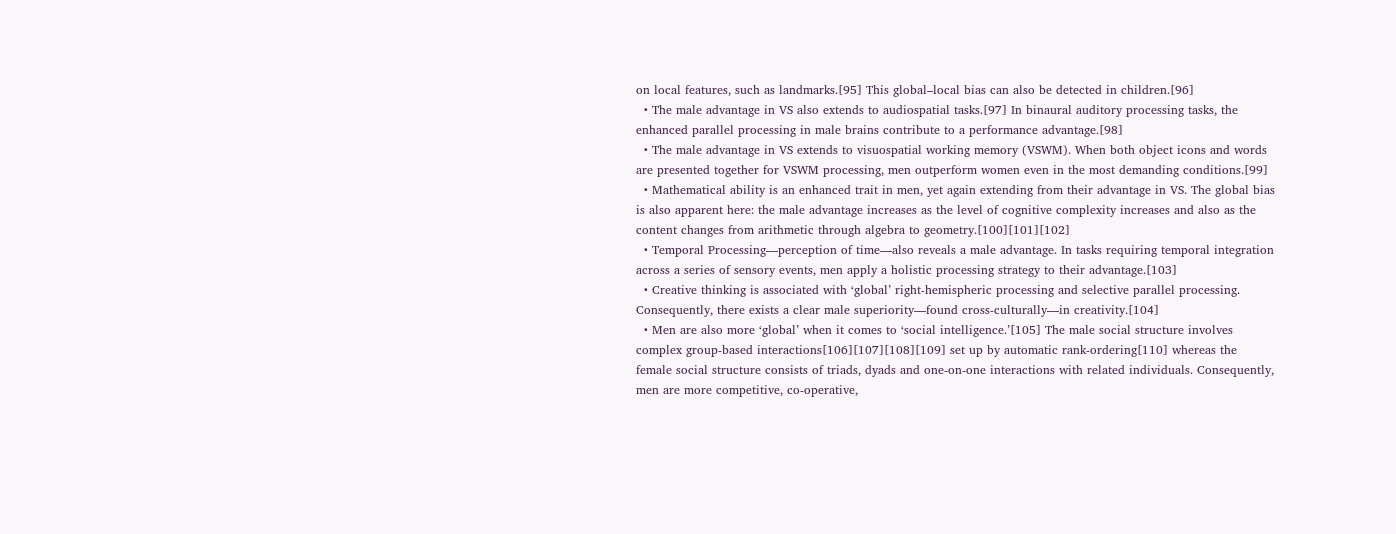on local features, such as landmarks.[95] This global–local bias can also be detected in children.[96]
  • The male advantage in VS also extends to audiospatial tasks.[97] In binaural auditory processing tasks, the enhanced parallel processing in male brains contribute to a performance advantage.[98]
  • The male advantage in VS extends to visuospatial working memory (VSWM). When both object icons and words are presented together for VSWM processing, men outperform women even in the most demanding conditions.[99]
  • Mathematical ability is an enhanced trait in men, yet again extending from their advantage in VS. The global bias is also apparent here: the male advantage increases as the level of cognitive complexity increases and also as the content changes from arithmetic through algebra to geometry.[100][101][102]
  • Temporal Processing—perception of time—also reveals a male advantage. In tasks requiring temporal integration across a series of sensory events, men apply a holistic processing strategy to their advantage.[103]
  • Creative thinking is associated with ‘global’ right-hemispheric processing and selective parallel processing. Consequently, there exists a clear male superiority—found cross-culturally—in creativity.[104]
  • Men are also more ‘global’ when it comes to ‘social intelligence.’[105] The male social structure involves complex group-based interactions[106][107][108][109] set up by automatic rank-ordering[110] whereas the female social structure consists of triads, dyads and one-on-one interactions with related individuals. Consequently, men are more competitive, co-operative,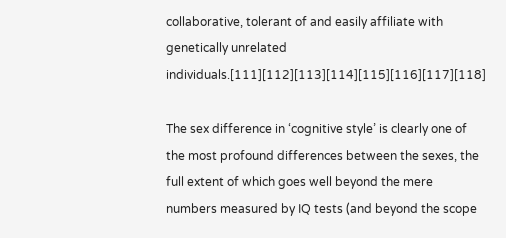collaborative, tolerant of and easily affiliate with genetically unrelated individuals.[111][112][113][114][115][116][117][118]

The sex difference in ‘cognitive style’ is clearly one of the most profound differences between the sexes, the full extent of which goes well beyond the mere numbers measured by IQ tests (and beyond the scope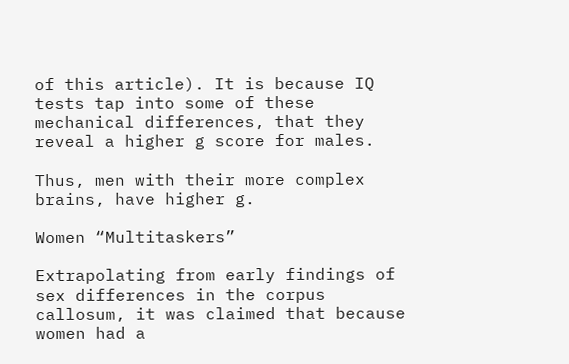of this article). It is because IQ tests tap into some of these mechanical differences, that they reveal a higher g score for males.

Thus, men with their more complex brains, have higher g.

Women “Multitaskers”

Extrapolating from early findings of sex differences in the corpus callosum, it was claimed that because women had a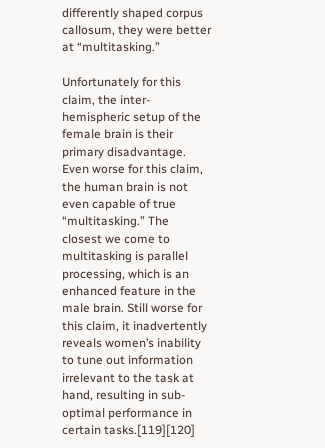differently shaped corpus callosum, they were better at “multitasking.”

Unfortunately for this claim, the inter-hemispheric setup of the female brain is their primary disadvantage. Even worse for this claim, the human brain is not even capable of true “multitasking.” The closest we come to multitasking is parallel processing, which is an enhanced feature in the male brain. Still worse for this claim, it inadvertently reveals women’s inability to tune out information irrelevant to the task at hand, resulting in sub-optimal performance in certain tasks.[119][120]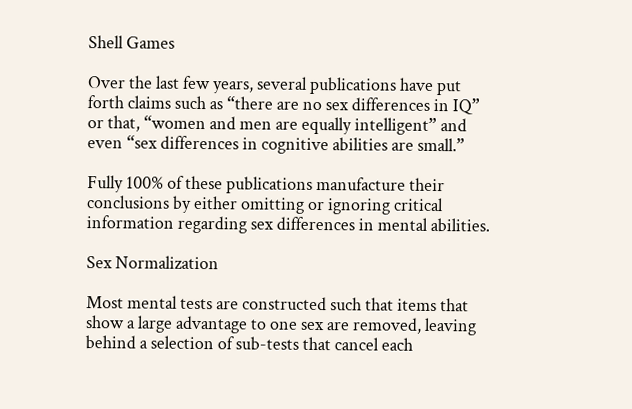Shell Games

Over the last few years, several publications have put forth claims such as “there are no sex differences in IQ” or that, “women and men are equally intelligent” and even “sex differences in cognitive abilities are small.”

Fully 100% of these publications manufacture their conclusions by either omitting or ignoring critical information regarding sex differences in mental abilities.

Sex Normalization

Most mental tests are constructed such that items that show a large advantage to one sex are removed, leaving behind a selection of sub-tests that cancel each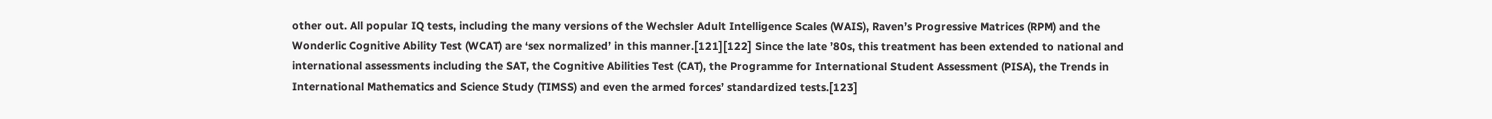other out. All popular IQ tests, including the many versions of the Wechsler Adult Intelligence Scales (WAIS), Raven’s Progressive Matrices (RPM) and the Wonderlic Cognitive Ability Test (WCAT) are ‘sex normalized’ in this manner.[121][122] Since the late ’80s, this treatment has been extended to national and international assessments including the SAT, the Cognitive Abilities Test (CAT), the Programme for International Student Assessment (PISA), the Trends in International Mathematics and Science Study (TIMSS) and even the armed forces’ standardized tests.[123]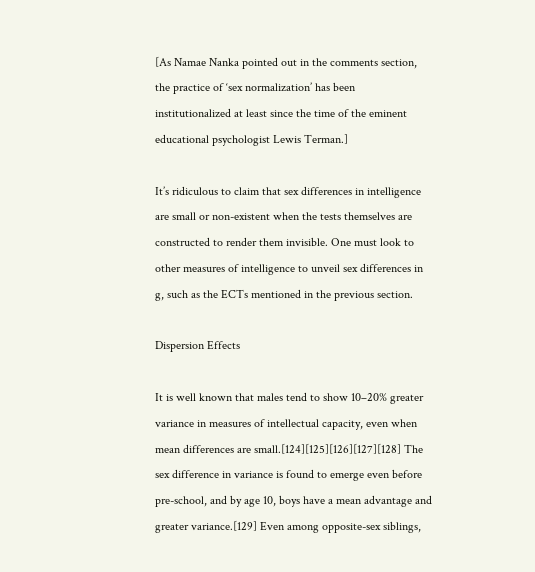[As Namae Nanka pointed out in the comments section, the practice of ‘sex normalization’ has been institutionalized at least since the time of the eminent educational psychologist Lewis Terman.]

It’s ridiculous to claim that sex differences in intelligence are small or non-existent when the tests themselves are constructed to render them invisible. One must look to other measures of intelligence to unveil sex differences in g, such as the ECTs mentioned in the previous section.

Dispersion Effects

It is well known that males tend to show 10–20% greater variance in measures of intellectual capacity, even when mean differences are small.[124][125][126][127][128] The sex difference in variance is found to emerge even before pre-school, and by age 10, boys have a mean advantage and greater variance.[129] Even among opposite-sex siblings,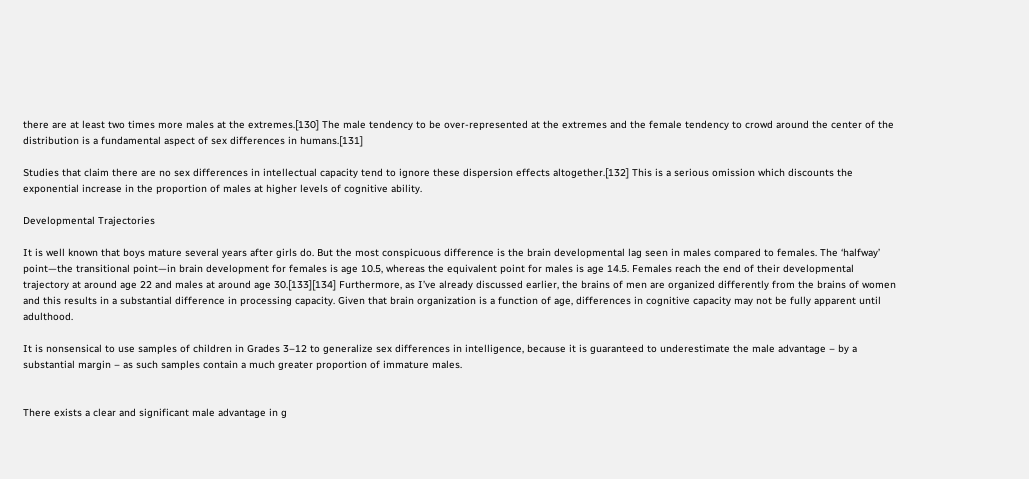there are at least two times more males at the extremes.[130] The male tendency to be over-represented at the extremes and the female tendency to crowd around the center of the distribution is a fundamental aspect of sex differences in humans.[131]

Studies that claim there are no sex differences in intellectual capacity tend to ignore these dispersion effects altogether.[132] This is a serious omission which discounts the exponential increase in the proportion of males at higher levels of cognitive ability.

Developmental Trajectories

It is well known that boys mature several years after girls do. But the most conspicuous difference is the brain developmental lag seen in males compared to females. The ‘halfway’ point—the transitional point—in brain development for females is age 10.5, whereas the equivalent point for males is age 14.5. Females reach the end of their developmental trajectory at around age 22 and males at around age 30.[133][134] Furthermore, as I’ve already discussed earlier, the brains of men are organized differently from the brains of women and this results in a substantial difference in processing capacity. Given that brain organization is a function of age, differences in cognitive capacity may not be fully apparent until adulthood.

It is nonsensical to use samples of children in Grades 3–12 to generalize sex differences in intelligence, because it is guaranteed to underestimate the male advantage – by a substantial margin – as such samples contain a much greater proportion of immature males.


There exists a clear and significant male advantage in g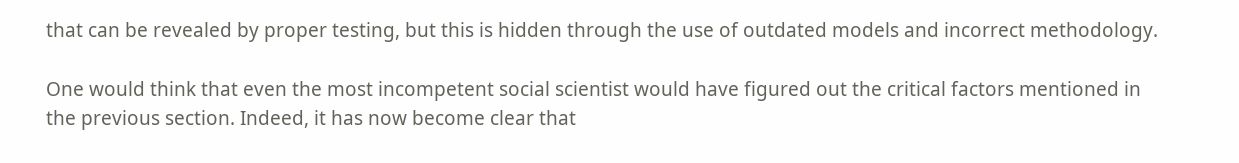that can be revealed by proper testing, but this is hidden through the use of outdated models and incorrect methodology.

One would think that even the most incompetent social scientist would have figured out the critical factors mentioned in the previous section. Indeed, it has now become clear that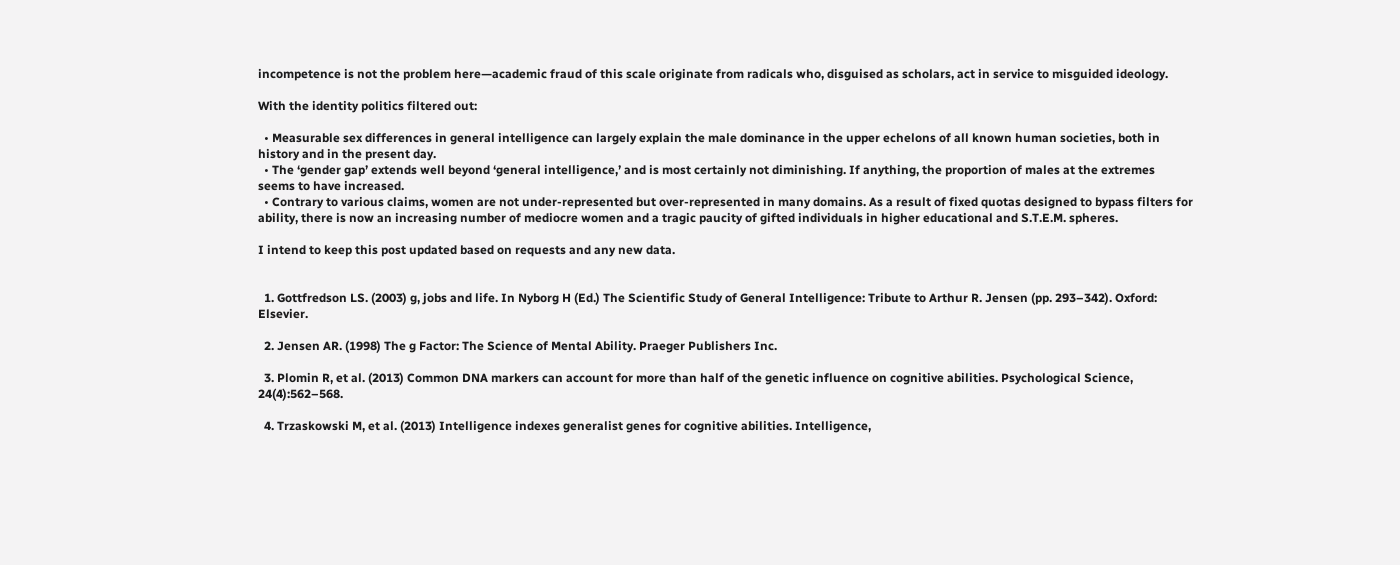incompetence is not the problem here—academic fraud of this scale originate from radicals who, disguised as scholars, act in service to misguided ideology.

With the identity politics filtered out:

  • Measurable sex differences in general intelligence can largely explain the male dominance in the upper echelons of all known human societies, both in history and in the present day.
  • The ‘gender gap’ extends well beyond ‘general intelligence,’ and is most certainly not diminishing. If anything, the proportion of males at the extremes seems to have increased.
  • Contrary to various claims, women are not under-represented but over-represented in many domains. As a result of fixed quotas designed to bypass filters for ability, there is now an increasing number of mediocre women and a tragic paucity of gifted individuals in higher educational and S.T.E.M. spheres.

I intend to keep this post updated based on requests and any new data.


  1. Gottfredson LS. (2003) g, jobs and life. In Nyborg H (Ed.) The Scientific Study of General Intelligence: Tribute to Arthur R. Jensen (pp. 293–342). Oxford: Elsevier.

  2. Jensen AR. (1998) The g Factor: The Science of Mental Ability. Praeger Publishers Inc.

  3. Plomin R, et al. (2013) Common DNA markers can account for more than half of the genetic influence on cognitive abilities. Psychological Science, 24(4):562–568.

  4. Trzaskowski M, et al. (2013) Intelligence indexes generalist genes for cognitive abilities. Intelligence,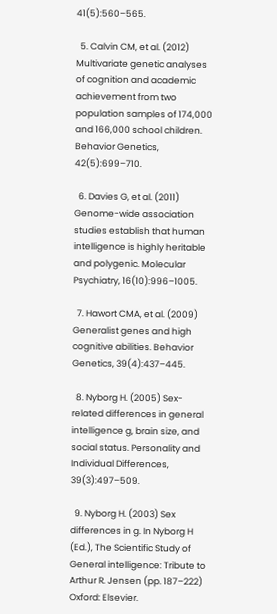41(5):560–565.

  5. Calvin CM, et al. (2012) Multivariate genetic analyses of cognition and academic achievement from two population samples of 174,000 and 166,000 school children. Behavior Genetics, 42(5):699–710.

  6. Davies G, et al. (2011) Genome-wide association studies establish that human intelligence is highly heritable and polygenic. Molecular Psychiatry, 16(10):996–1005.

  7. Hawort CMA, et al. (2009) Generalist genes and high cognitive abilities. Behavior Genetics, 39(4):437–445.

  8. Nyborg H. (2005) Sex-related differences in general intelligence g, brain size, and social status. Personality and Individual Differences, 39(3):497–509.

  9. Nyborg H. (2003) Sex differences in g. In Nyborg H (Ed.), The Scientific Study of General intelligence: Tribute to Arthur R. Jensen (pp. 187–222) Oxford: Elsevier.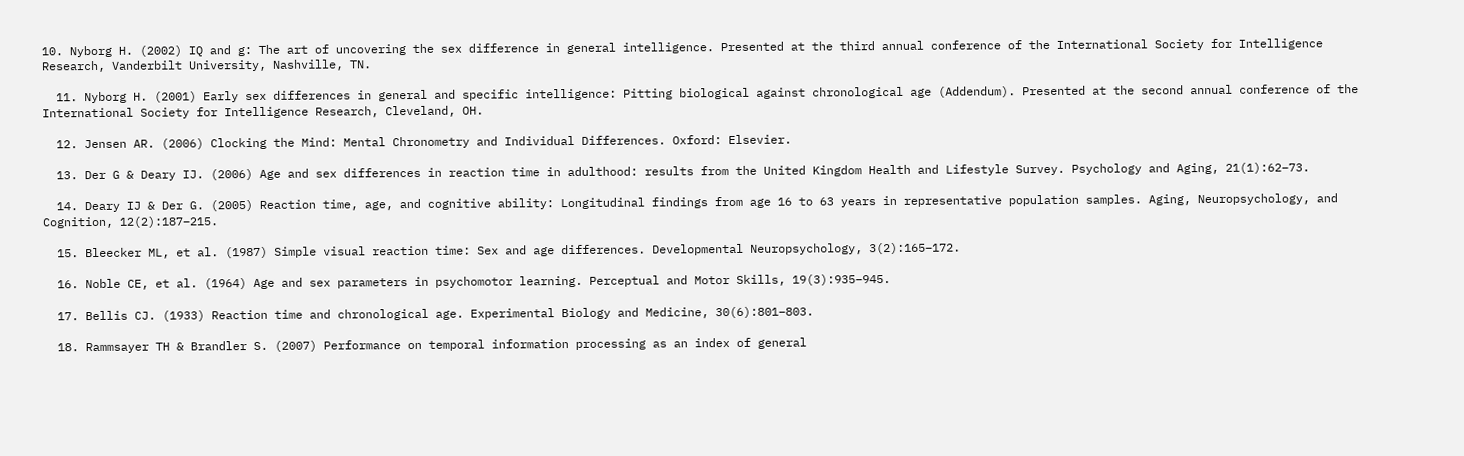10. Nyborg H. (2002) IQ and g: The art of uncovering the sex difference in general intelligence. Presented at the third annual conference of the International Society for Intelligence Research, Vanderbilt University, Nashville, TN.

  11. Nyborg H. (2001) Early sex differences in general and specific intelligence: Pitting biological against chronological age (Addendum). Presented at the second annual conference of the International Society for Intelligence Research, Cleveland, OH.

  12. Jensen AR. (2006) Clocking the Mind: Mental Chronometry and Individual Differences. Oxford: Elsevier.

  13. Der G & Deary IJ. (2006) Age and sex differences in reaction time in adulthood: results from the United Kingdom Health and Lifestyle Survey. Psychology and Aging, 21(1):62–73.

  14. Deary IJ & Der G. (2005) Reaction time, age, and cognitive ability: Longitudinal findings from age 16 to 63 years in representative population samples. Aging, Neuropsychology, and Cognition, 12(2):187–215.

  15. Bleecker ML, et al. (1987) Simple visual reaction time: Sex and age differences. Developmental Neuropsychology, 3(2):165–172.

  16. Noble CE, et al. (1964) Age and sex parameters in psychomotor learning. Perceptual and Motor Skills, 19(3):935–945.

  17. Bellis CJ. (1933) Reaction time and chronological age. Experimental Biology and Medicine, 30(6):801–803.

  18. Rammsayer TH & Brandler S. (2007) Performance on temporal information processing as an index of general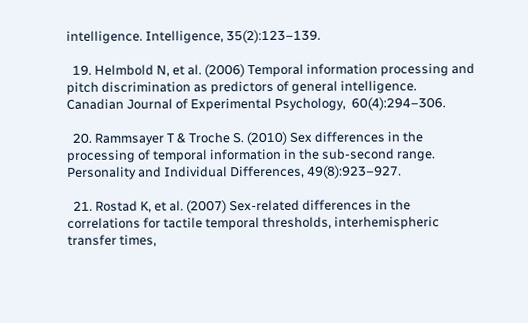intelligence. Intelligence, 35(2):123–139.

  19. Helmbold N, et al. (2006) Temporal information processing and pitch discrimination as predictors of general intelligence. Canadian Journal of Experimental Psychology,  60(4):294–306.

  20. Rammsayer T & Troche S. (2010) Sex differences in the processing of temporal information in the sub-second range. Personality and Individual Differences, 49(8):923–927.

  21. Rostad K, et al. (2007) Sex-related differences in the correlations for tactile temporal thresholds, interhemispheric transfer times,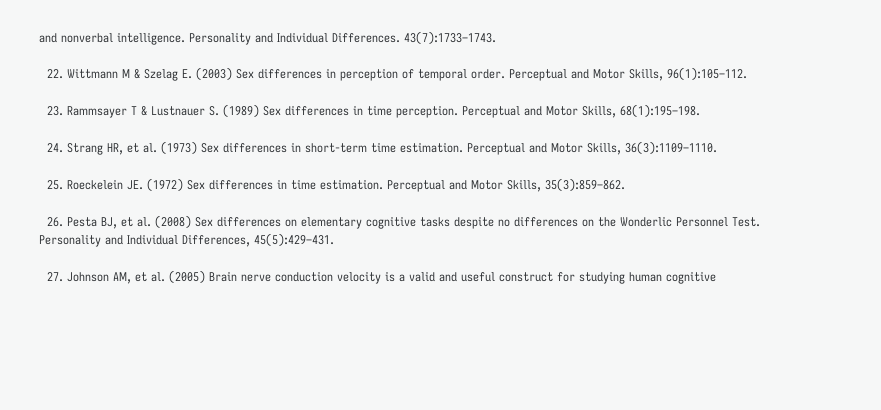and nonverbal intelligence. Personality and Individual Differences. 43(7):1733–1743.

  22. Wittmann M & Szelag E. (2003) Sex differences in perception of temporal order. Perceptual and Motor Skills, 96(1):105–112.

  23. Rammsayer T & Lustnauer S. (1989) Sex differences in time perception. Perceptual and Motor Skills, 68(1):195–198.

  24. Strang HR, et al. (1973) Sex differences in short-term time estimation. Perceptual and Motor Skills, 36(3):1109–1110.

  25. Roeckelein JE. (1972) Sex differences in time estimation. Perceptual and Motor Skills, 35(3):859–862.

  26. Pesta BJ, et al. (2008) Sex differences on elementary cognitive tasks despite no differences on the Wonderlic Personnel Test. Personality and Individual Differences, 45(5):429–431.

  27. Johnson AM, et al. (2005) Brain nerve conduction velocity is a valid and useful construct for studying human cognitive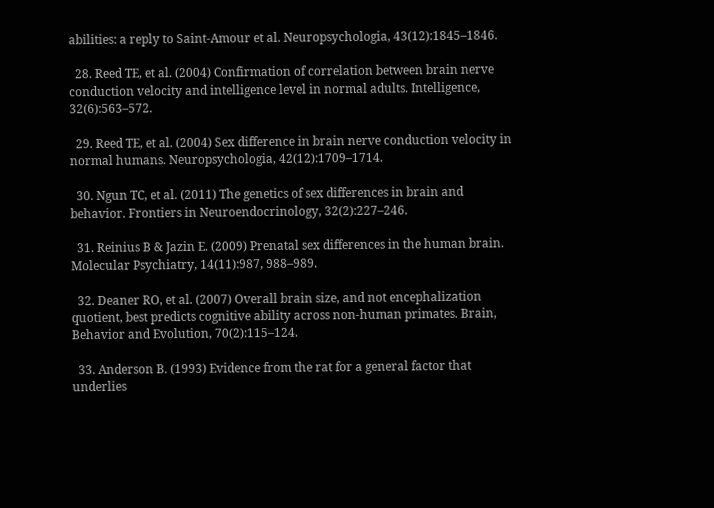abilities: a reply to Saint-Amour et al. Neuropsychologia, 43(12):1845–1846.

  28. Reed TE, et al. (2004) Confirmation of correlation between brain nerve conduction velocity and intelligence level in normal adults. Intelligence, 32(6):563–572.

  29. Reed TE, et al. (2004) Sex difference in brain nerve conduction velocity in normal humans. Neuropsychologia, 42(12):1709–1714.

  30. Ngun TC, et al. (2011) The genetics of sex differences in brain and behavior. Frontiers in Neuroendocrinology, 32(2):227–246.

  31. Reinius B & Jazin E. (2009) Prenatal sex differences in the human brain. Molecular Psychiatry, 14(11):987, 988–989.

  32. Deaner RO, et al. (2007) Overall brain size, and not encephalization quotient, best predicts cognitive ability across non-human primates. Brain, Behavior and Evolution, 70(2):115–124.

  33. Anderson B. (1993) Evidence from the rat for a general factor that underlies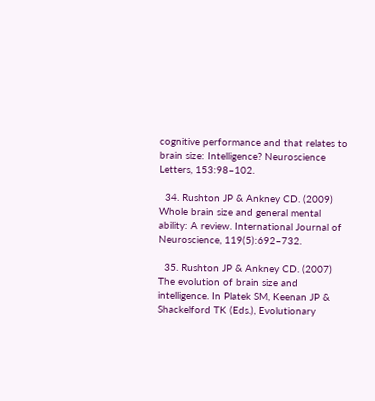cognitive performance and that relates to brain size: Intelligence? Neuroscience Letters, 153:98–102.

  34. Rushton JP & Ankney CD. (2009) Whole brain size and general mental ability: A review. International Journal of Neuroscience, 119(5):692–732.

  35. Rushton JP & Ankney CD. (2007) The evolution of brain size and intelligence. In Platek SM, Keenan JP & Shackelford TK (Eds.), Evolutionary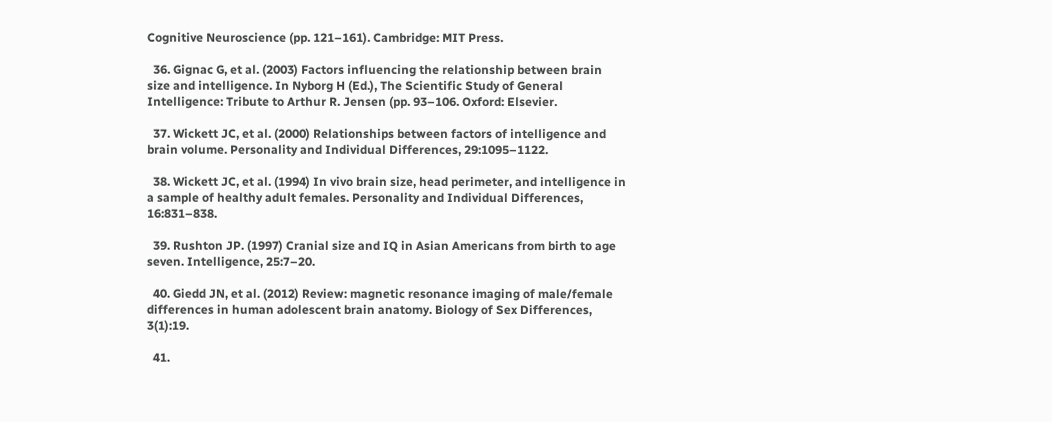Cognitive Neuroscience (pp. 121–161). Cambridge: MIT Press.

  36. Gignac G, et al. (2003) Factors influencing the relationship between brain size and intelligence. In Nyborg H (Ed.), The Scientific Study of General Intelligence: Tribute to Arthur R. Jensen (pp. 93–106. Oxford: Elsevier.

  37. Wickett JC, et al. (2000) Relationships between factors of intelligence and brain volume. Personality and Individual Differences, 29:1095–1122.

  38. Wickett JC, et al. (1994) In vivo brain size, head perimeter, and intelligence in a sample of healthy adult females. Personality and Individual Differences, 16:831–838.

  39. Rushton JP. (1997) Cranial size and IQ in Asian Americans from birth to age seven. Intelligence, 25:7–20.

  40. Giedd JN, et al. (2012) Review: magnetic resonance imaging of male/female differences in human adolescent brain anatomy. Biology of Sex Differences, 3(1):19.

  41.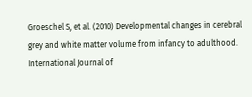Groeschel S, et al. (2010) Developmental changes in cerebral grey and white matter volume from infancy to adulthood. International Journal of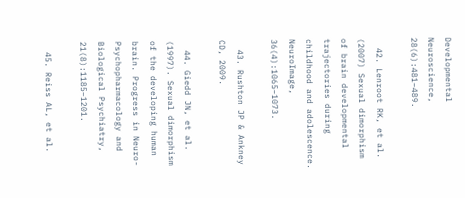Developmental Neuroscience, 28(6):481–489.

  42. Lenroot RK, et al. (2007) Sexual dimorphism of brain developmental trajectories during childhood and adolescence. NeuroImage, 36(4):1065–1073.

  43. Rushton JP & Ankney CD, 2009.

  44. Giedd JN, et al. (1997). Sexual dimorphism of the developing human brain. Progress in Neuro-Psychopharmacology and Biological Psychiatry, 21(8):1185–1201.

  45. Reiss AL, et al.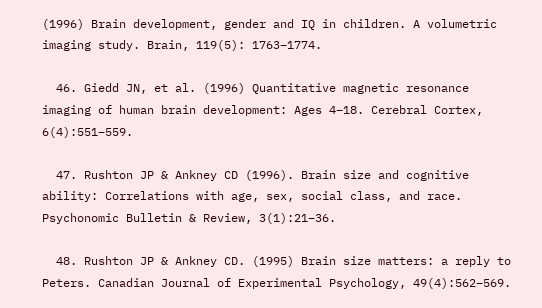(1996) Brain development, gender and IQ in children. A volumetric imaging study. Brain, 119(5): 1763–1774.

  46. Giedd JN, et al. (1996) Quantitative magnetic resonance imaging of human brain development: Ages 4–18. Cerebral Cortex, 6(4):551–559.

  47. Rushton JP & Ankney CD (1996). Brain size and cognitive ability: Correlations with age, sex, social class, and race. Psychonomic Bulletin & Review, 3(1):21–36.

  48. Rushton JP & Ankney CD. (1995) Brain size matters: a reply to Peters. Canadian Journal of Experimental Psychology, 49(4):562–569.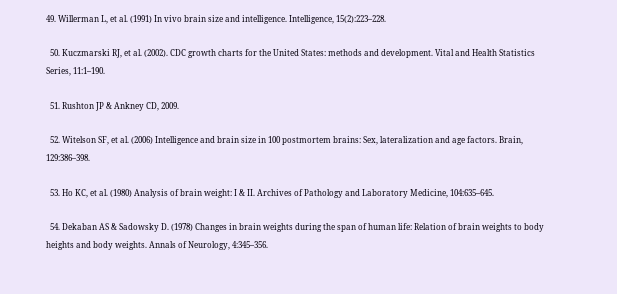49. Willerman L, et al. (1991) In vivo brain size and intelligence. Intelligence, 15(2):223–228.

  50. Kuczmarski RJ, et al. (2002). CDC growth charts for the United States: methods and development. Vital and Health Statistics Series, 11:1–190.

  51. Rushton JP & Ankney CD, 2009.

  52. Witelson SF, et al. (2006) Intelligence and brain size in 100 postmortem brains: Sex, lateralization and age factors. Brain, 129:386–398.

  53. Ho KC, et al. (1980) Analysis of brain weight: I & II. Archives of Pathology and Laboratory Medicine, 104:635–645.

  54. Dekaban AS & Sadowsky D. (1978) Changes in brain weights during the span of human life: Relation of brain weights to body heights and body weights. Annals of Neurology, 4:345–356.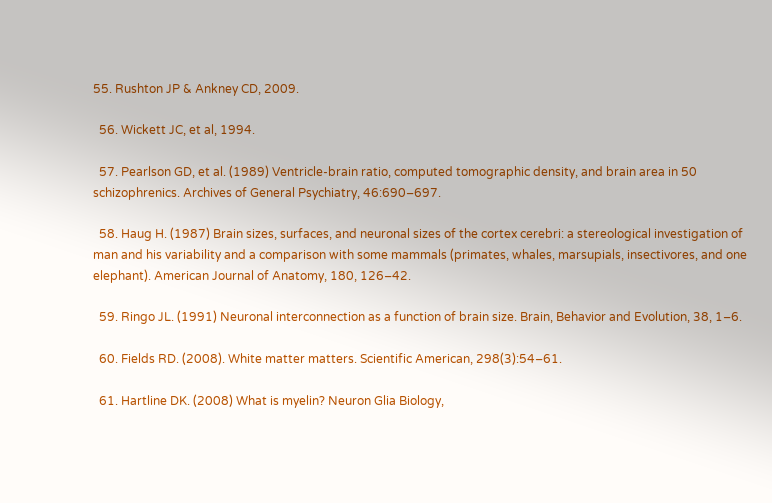55. Rushton JP & Ankney CD, 2009.

  56. Wickett JC, et al, 1994.

  57. Pearlson GD, et al. (1989) Ventricle-brain ratio, computed tomographic density, and brain area in 50 schizophrenics. Archives of General Psychiatry, 46:690–697.

  58. Haug H. (1987) Brain sizes, surfaces, and neuronal sizes of the cortex cerebri: a stereological investigation of man and his variability and a comparison with some mammals (primates, whales, marsupials, insectivores, and one elephant). American Journal of Anatomy, 180, 126–42.

  59. Ringo JL. (1991) Neuronal interconnection as a function of brain size. Brain, Behavior and Evolution, 38, 1–6.

  60. Fields RD. (2008). White matter matters. Scientific American, 298(3):54–61.

  61. Hartline DK. (2008) What is myelin? Neuron Glia Biology,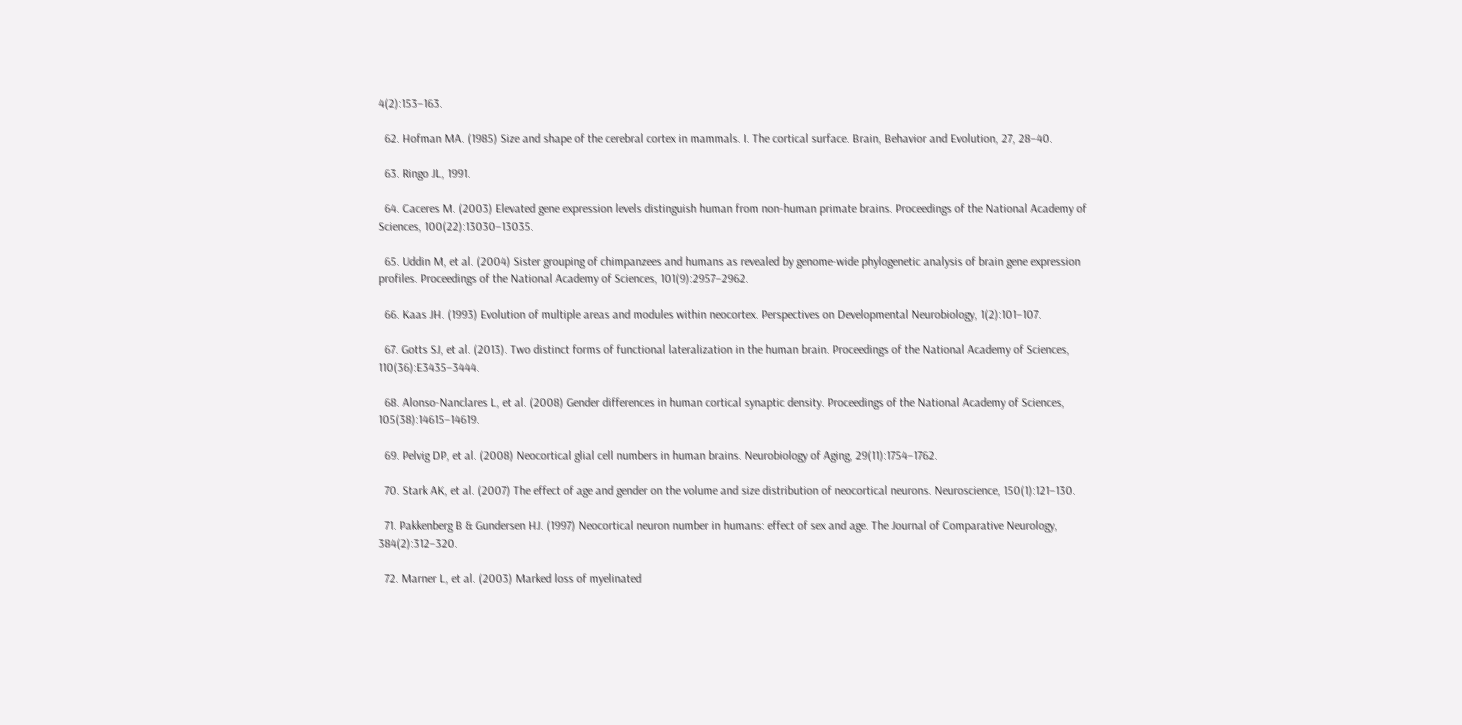4(2):153–163.

  62. Hofman MA. (1985) Size and shape of the cerebral cortex in mammals. I. The cortical surface. Brain, Behavior and Evolution, 27, 28–40.

  63. Ringo JL, 1991.

  64. Caceres M. (2003) Elevated gene expression levels distinguish human from non-human primate brains. Proceedings of the National Academy of Sciences, 100(22):13030–13035.

  65. Uddin M, et al. (2004) Sister grouping of chimpanzees and humans as revealed by genome-wide phylogenetic analysis of brain gene expression profiles. Proceedings of the National Academy of Sciences, 101(9):2957–2962.

  66. Kaas JH. (1993) Evolution of multiple areas and modules within neocortex. Perspectives on Developmental Neurobiology, 1(2):101–107.

  67. Gotts SJ, et al. (2013). Two distinct forms of functional lateralization in the human brain. Proceedings of the National Academy of Sciences, 110(36):E3435–3444.

  68. Alonso-Nanclares L, et al. (2008) Gender differences in human cortical synaptic density. Proceedings of the National Academy of Sciences, 105(38):14615–14619.

  69. Pelvig DP, et al. (2008) Neocortical glial cell numbers in human brains. Neurobiology of Aging, 29(11):1754–1762.

  70. Stark AK, et al. (2007) The effect of age and gender on the volume and size distribution of neocortical neurons. Neuroscience, 150(1):121–130.

  71. Pakkenberg B & Gundersen HJ. (1997) Neocortical neuron number in humans: effect of sex and age. The Journal of Comparative Neurology, 384(2):312–320.

  72. Marner L, et al. (2003) Marked loss of myelinated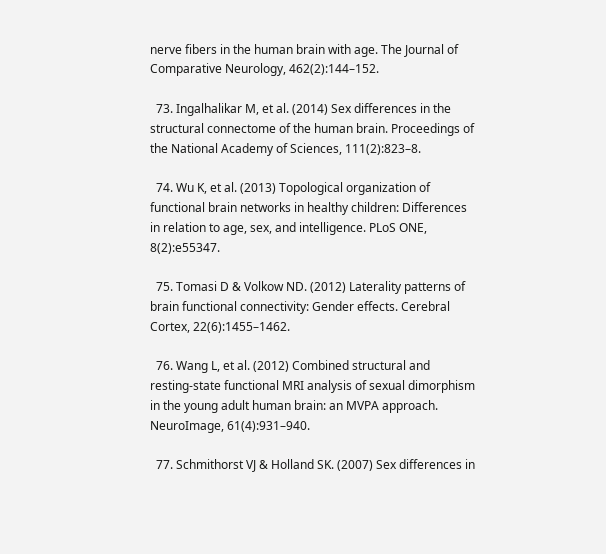nerve fibers in the human brain with age. The Journal of Comparative Neurology, 462(2):144–152.

  73. Ingalhalikar M, et al. (2014) Sex differences in the structural connectome of the human brain. Proceedings of the National Academy of Sciences, 111(2):823–8.

  74. Wu K, et al. (2013) Topological organization of functional brain networks in healthy children: Differences in relation to age, sex, and intelligence. PLoS ONE, 8(2):e55347.

  75. Tomasi D & Volkow ND. (2012) Laterality patterns of brain functional connectivity: Gender effects. Cerebral Cortex, 22(6):1455–1462.

  76. Wang L, et al. (2012) Combined structural and resting-state functional MRI analysis of sexual dimorphism in the young adult human brain: an MVPA approach. NeuroImage, 61(4):931–940.

  77. Schmithorst VJ & Holland SK. (2007) Sex differences in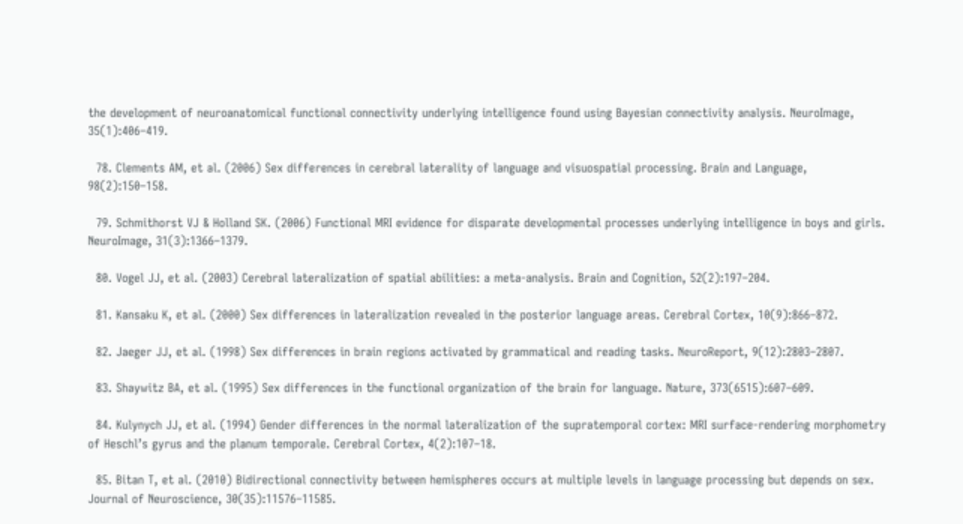the development of neuroanatomical functional connectivity underlying intelligence found using Bayesian connectivity analysis. NeuroImage, 35(1):406–419.

  78. Clements AM, et al. (2006) Sex differences in cerebral laterality of language and visuospatial processing. Brain and Language, 98(2):150–158.

  79. Schmithorst VJ & Holland SK. (2006) Functional MRI evidence for disparate developmental processes underlying intelligence in boys and girls. NeuroImage, 31(3):1366–1379.

  80. Vogel JJ, et al. (2003) Cerebral lateralization of spatial abilities: a meta-analysis. Brain and Cognition, 52(2):197–204.

  81. Kansaku K, et al. (2000) Sex differences in lateralization revealed in the posterior language areas. Cerebral Cortex, 10(9):866–872.

  82. Jaeger JJ, et al. (1998) Sex differences in brain regions activated by grammatical and reading tasks. NeuroReport, 9(12):2803–2807.

  83. Shaywitz BA, et al. (1995) Sex differences in the functional organization of the brain for language. Nature, 373(6515):607–609.

  84. Kulynych JJ, et al. (1994) Gender differences in the normal lateralization of the supratemporal cortex: MRI surface-rendering morphometry of Heschl’s gyrus and the planum temporale. Cerebral Cortex, 4(2):107–18.

  85. Bitan T, et al. (2010) Bidirectional connectivity between hemispheres occurs at multiple levels in language processing but depends on sex. Journal of Neuroscience, 30(35):11576–11585.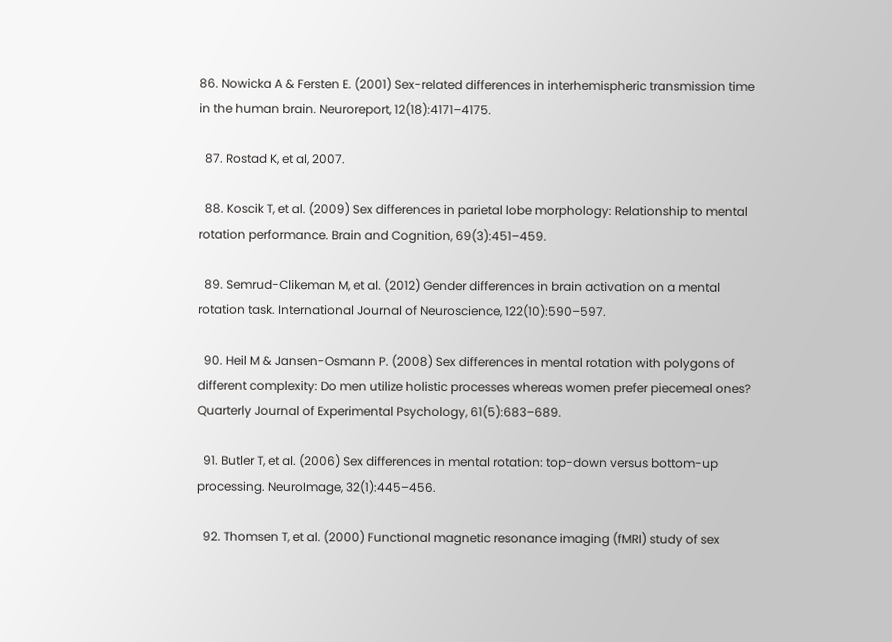86. Nowicka A & Fersten E. (2001) Sex-related differences in interhemispheric transmission time in the human brain. Neuroreport, 12(18):4171–4175.

  87. Rostad K, et al, 2007.

  88. Koscik T, et al. (2009) Sex differences in parietal lobe morphology: Relationship to mental rotation performance. Brain and Cognition, 69(3):451–459.

  89. Semrud-Clikeman M, et al. (2012) Gender differences in brain activation on a mental rotation task. International Journal of Neuroscience, 122(10):590–597.

  90. Heil M & Jansen-Osmann P. (2008) Sex differences in mental rotation with polygons of different complexity: Do men utilize holistic processes whereas women prefer piecemeal ones? Quarterly Journal of Experimental Psychology, 61(5):683–689.

  91. Butler T, et al. (2006) Sex differences in mental rotation: top-down versus bottom-up processing. NeuroImage, 32(1):445–456.

  92. Thomsen T, et al. (2000) Functional magnetic resonance imaging (fMRI) study of sex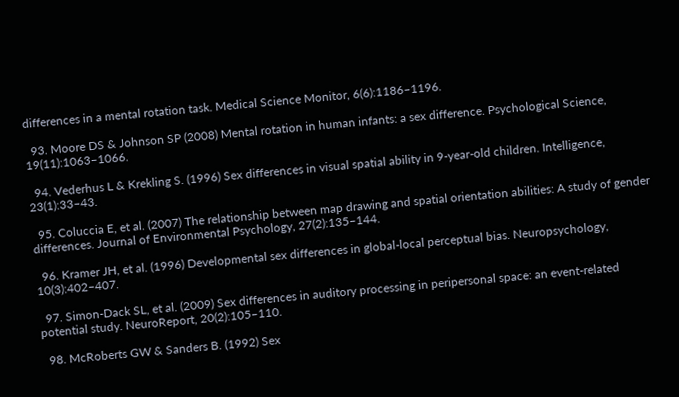differences in a mental rotation task. Medical Science Monitor, 6(6):1186–1196.

  93. Moore DS & Johnson SP (2008) Mental rotation in human infants: a sex difference. Psychological Science, 19(11):1063–1066.

  94. Vederhus L & Krekling S. (1996) Sex differences in visual spatial ability in 9-year-old children. Intelligence, 23(1):33–43.

  95. Coluccia E, et al. (2007) The relationship between map drawing and spatial orientation abilities: A study of gender differences. Journal of Environmental Psychology, 27(2):135–144.

  96. Kramer JH, et al. (1996) Developmental sex differences in global-local perceptual bias. Neuropsychology, 10(3):402–407.

  97. Simon-Dack SL, et al. (2009) Sex differences in auditory processing in peripersonal space: an event-related potential study. NeuroReport, 20(2):105–110.

  98. McRoberts GW & Sanders B. (1992) Sex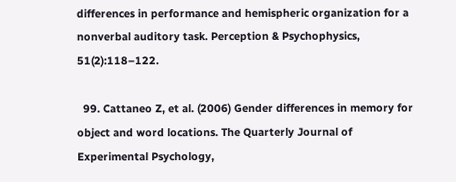differences in performance and hemispheric organization for a nonverbal auditory task. Perception & Psychophysics, 51(2):118–122.

  99. Cattaneo Z, et al. (2006) Gender differences in memory for object and word locations. The Quarterly Journal of Experimental Psychology,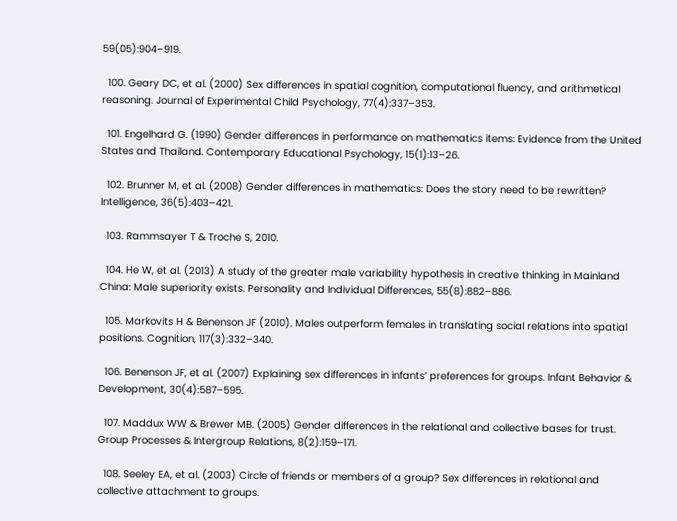59(05):904–919.

  100. Geary DC, et al. (2000) Sex differences in spatial cognition, computational fluency, and arithmetical reasoning. Journal of Experimental Child Psychology, 77(4):337–353.

  101. Engelhard G. (1990) Gender differences in performance on mathematics items: Evidence from the United States and Thailand. Contemporary Educational Psychology, 15(1):13–26.

  102. Brunner M, et al. (2008) Gender differences in mathematics: Does the story need to be rewritten? Intelligence, 36(5):403–421.

  103. Rammsayer T & Troche S, 2010.

  104. He W, et al. (2013) A study of the greater male variability hypothesis in creative thinking in Mainland China: Male superiority exists. Personality and Individual Differences, 55(8):882–886.

  105. Markovits H & Benenson JF (2010). Males outperform females in translating social relations into spatial positions. Cognition, 117(3):332–340.

  106. Benenson JF, et al. (2007) Explaining sex differences in infants’ preferences for groups. Infant Behavior & Development, 30(4):587–595.

  107. Maddux WW & Brewer MB. (2005) Gender differences in the relational and collective bases for trust. Group Processes & Intergroup Relations, 8(2):159–171.

  108. Seeley EA, et al. (2003) Circle of friends or members of a group? Sex differences in relational and collective attachment to groups.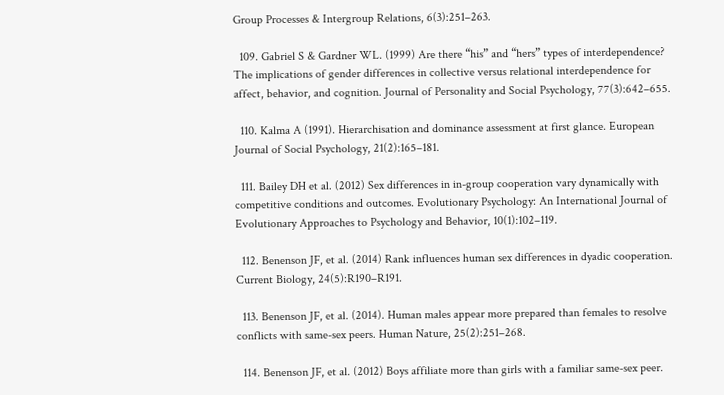Group Processes & Intergroup Relations, 6(3):251–263.

  109. Gabriel S & Gardner WL. (1999) Are there “his” and “hers” types of interdependence? The implications of gender differences in collective versus relational interdependence for affect, behavior, and cognition. Journal of Personality and Social Psychology, 77(3):642–655.

  110. Kalma A (1991). Hierarchisation and dominance assessment at first glance. European Journal of Social Psychology, 21(2):165–181.

  111. Bailey DH et al. (2012) Sex differences in in-group cooperation vary dynamically with competitive conditions and outcomes. Evolutionary Psychology: An International Journal of Evolutionary Approaches to Psychology and Behavior, 10(1):102–119.

  112. Benenson JF, et al. (2014) Rank influences human sex differences in dyadic cooperation. Current Biology, 24(5):R190–R191.

  113. Benenson JF, et al. (2014). Human males appear more prepared than females to resolve conflicts with same-sex peers. Human Nature, 25(2):251–268.

  114. Benenson JF, et al. (2012) Boys affiliate more than girls with a familiar same-sex peer.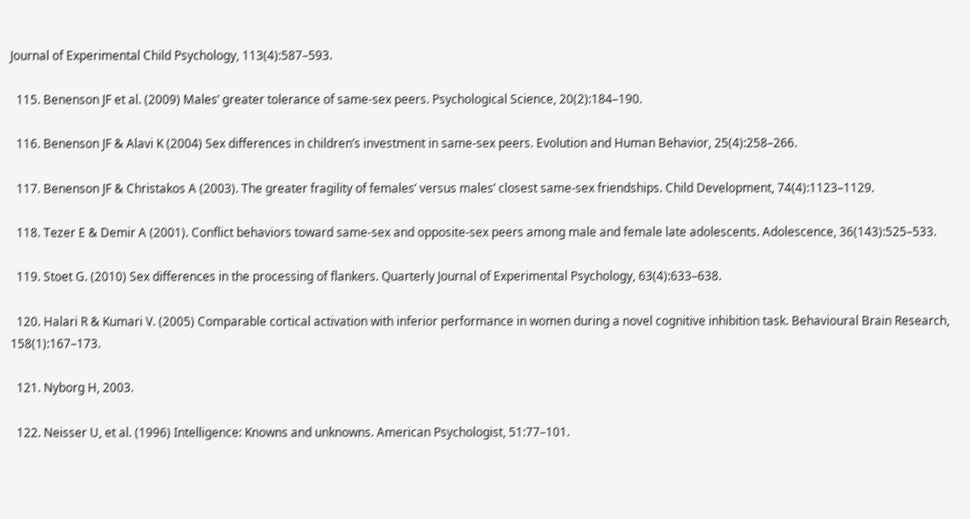Journal of Experimental Child Psychology, 113(4):587–593.

  115. Benenson JF et al. (2009) Males’ greater tolerance of same-sex peers. Psychological Science, 20(2):184–190.

  116. Benenson JF & Alavi K (2004) Sex differences in children’s investment in same-sex peers. Evolution and Human Behavior, 25(4):258–266.

  117. Benenson JF & Christakos A (2003). The greater fragility of females’ versus males’ closest same-sex friendships. Child Development, 74(4):1123–1129.

  118. Tezer E & Demir A (2001). Conflict behaviors toward same-sex and opposite-sex peers among male and female late adolescents. Adolescence, 36(143):525–533.

  119. Stoet G. (2010) Sex differences in the processing of flankers. Quarterly Journal of Experimental Psychology, 63(4):633–638.

  120. Halari R & Kumari V. (2005) Comparable cortical activation with inferior performance in women during a novel cognitive inhibition task. Behavioural Brain Research, 158(1):167–173.

  121. Nyborg H, 2003.

  122. Neisser U, et al. (1996) Intelligence: Knowns and unknowns. American Psychologist, 51:77–101.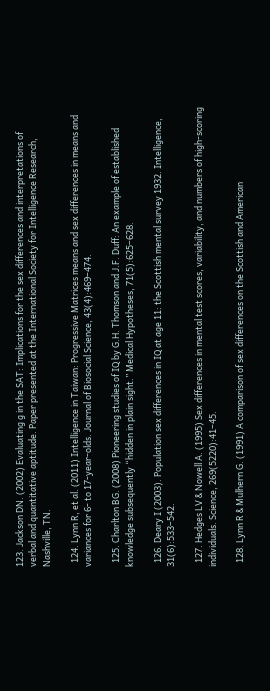123. Jackson DN. (2002) Evaluating g in the SAT: Implications for the sex differences and interpretations of verbal and quantitative aptitude. Paper presented at the International Society for Intelligence Research, Nashville, TN.

  124. Lynn R, et al. (2011) Intelligence in Taiwan: Progressive Matrices means and sex differences in means and variances for 6- to 17-year-olds. Journal of Biosocial Science, 43(4):469–474.

  125. Charlton BG. (2008) Pioneering studies of IQ by G.H. Thomson and J.F. Duff: An example of established knowledge subsequently “hidden in plain sight.” Medical Hypotheses, 71(5):625–628.

  126. Deary I (2003). Population sex differences in IQ at age 11: the Scottish mental survey 1932. Intelligence, 31(6):533–542.

  127. Hedges LV & Nowell A. (1995) Sex differences in mental test scores, variability, and numbers of high-scoring individuals. Science, 269(5220):41–45.

  128. Lynn R & Mulhern G. (1991) A comparison of sex differences on the Scottish and American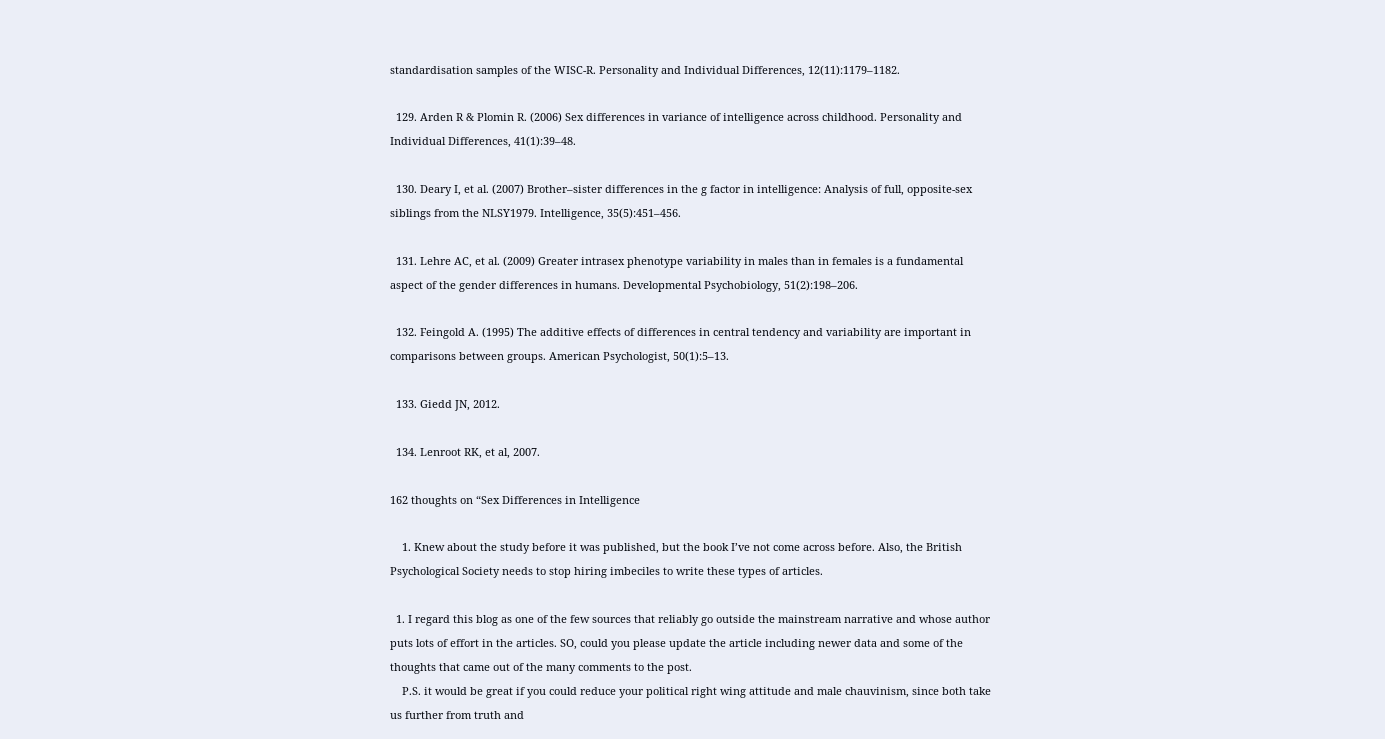standardisation samples of the WISC-R. Personality and Individual Differences, 12(11):1179–1182.

  129. Arden R & Plomin R. (2006) Sex differences in variance of intelligence across childhood. Personality and Individual Differences, 41(1):39–48.

  130. Deary I, et al. (2007) Brother–sister differences in the g factor in intelligence: Analysis of full, opposite-sex siblings from the NLSY1979. Intelligence, 35(5):451–456.

  131. Lehre AC, et al. (2009) Greater intrasex phenotype variability in males than in females is a fundamental aspect of the gender differences in humans. Developmental Psychobiology, 51(2):198–206.

  132. Feingold A. (1995) The additive effects of differences in central tendency and variability are important in comparisons between groups. American Psychologist, 50(1):5–13.

  133. Giedd JN, 2012.

  134. Lenroot RK, et al, 2007.

162 thoughts on “Sex Differences in Intelligence

    1. Knew about the study before it was published, but the book I’ve not come across before. Also, the British Psychological Society needs to stop hiring imbeciles to write these types of articles.

  1. I regard this blog as one of the few sources that reliably go outside the mainstream narrative and whose author puts lots of effort in the articles. SO, could you please update the article including newer data and some of the thoughts that came out of the many comments to the post.
    P.S. it would be great if you could reduce your political right wing attitude and male chauvinism, since both take us further from truth and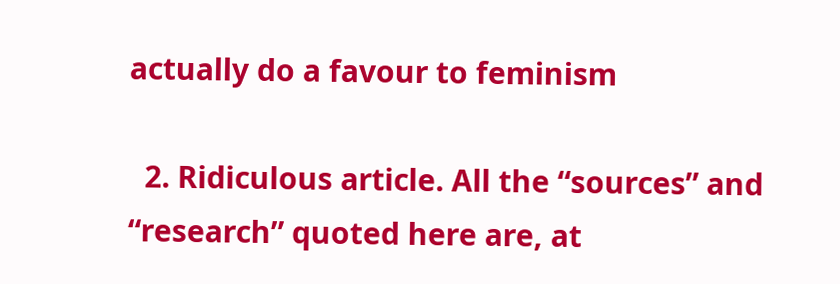actually do a favour to feminism

  2. Ridiculous article. All the “sources” and “research” quoted here are, at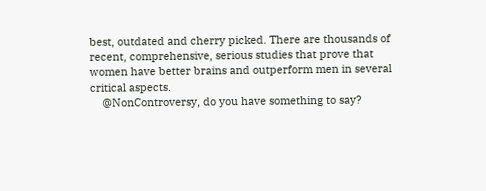best, outdated and cherry picked. There are thousands of recent, comprehensive, serious studies that prove that women have better brains and outperform men in several critical aspects.
    @NonControversy, do you have something to say?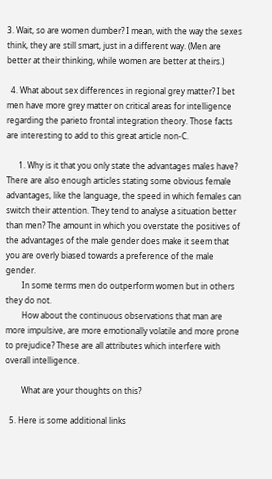3. Wait, so are women dumber? I mean, with the way the sexes think, they are still smart, just in a different way. (Men are better at their thinking, while women are better at theirs.)

  4. What about sex differences in regional grey matter? I bet men have more grey matter on critical areas for intelligence regarding the parieto frontal integration theory. Those facts are interesting to add to this great article non-C.

      1. Why is it that you only state the advantages males have? There are also enough articles stating some obvious female advantages, like the language, the speed in which females can switch their attention. They tend to analyse a situation better than men? The amount in which you overstate the positives of the advantages of the male gender does make it seem that you are overly biased towards a preference of the male gender.
        In some terms men do outperform women but in others they do not.
        How about the continuous observations that man are more impulsive, are more emotionally volatile and more prone to prejudice? These are all attributes which interfere with overall intelligence.

        What are your thoughts on this?

  5. Here is some additional links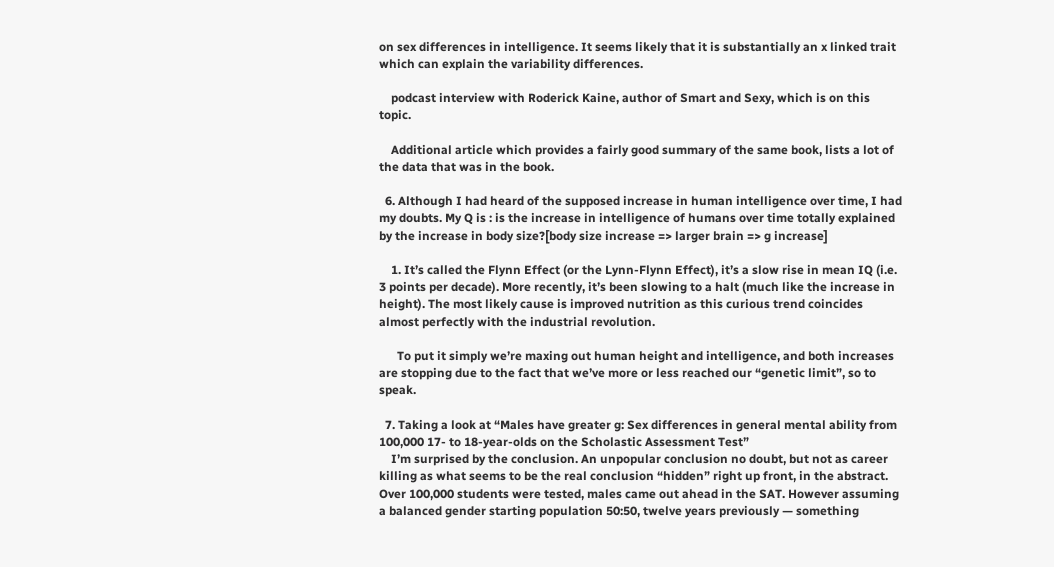on sex differences in intelligence. It seems likely that it is substantially an x linked trait which can explain the variability differences.

    podcast interview with Roderick Kaine, author of Smart and Sexy, which is on this topic.

    Additional article which provides a fairly good summary of the same book, lists a lot of the data that was in the book.

  6. Although I had heard of the supposed increase in human intelligence over time, I had my doubts. My Q is : is the increase in intelligence of humans over time totally explained by the increase in body size?[body size increase => larger brain => g increase]

    1. It’s called the Flynn Effect (or the Lynn-Flynn Effect), it’s a slow rise in mean IQ (i.e. 3 points per decade). More recently, it’s been slowing to a halt (much like the increase in height). The most likely cause is improved nutrition as this curious trend coincides almost perfectly with the industrial revolution.

      To put it simply we’re maxing out human height and intelligence, and both increases are stopping due to the fact that we’ve more or less reached our “genetic limit”, so to speak.

  7. Taking a look at “Males have greater g: Sex differences in general mental ability from 100,000 17- to 18-year-olds on the Scholastic Assessment Test”
    I’m surprised by the conclusion. An unpopular conclusion no doubt, but not as career killing as what seems to be the real conclusion “hidden” right up front, in the abstract. Over 100,000 students were tested, males came out ahead in the SAT. However assuming a balanced gender starting population 50:50, twelve years previously — something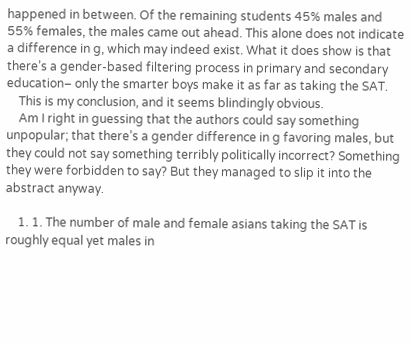happened in between. Of the remaining students 45% males and 55% females, the males came out ahead. This alone does not indicate a difference in g, which may indeed exist. What it does show is that there’s a gender-based filtering process in primary and secondary education– only the smarter boys make it as far as taking the SAT.
    This is my conclusion, and it seems blindingly obvious.
    Am I right in guessing that the authors could say something unpopular; that there’s a gender difference in g favoring males, but they could not say something terribly politically incorrect? Something they were forbidden to say? But they managed to slip it into the abstract anyway.

    1. 1. The number of male and female asians taking the SAT is roughly equal yet males in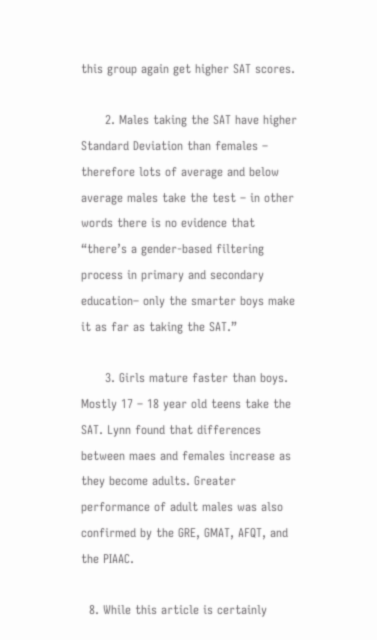this group again get higher SAT scores.

      2. Males taking the SAT have higher Standard Deviation than females – therefore lots of average and below average males take the test – in other words there is no evidence that “there’s a gender-based filtering process in primary and secondary education– only the smarter boys make it as far as taking the SAT.”

      3. Girls mature faster than boys. Mostly 17 – 18 year old teens take the SAT. Lynn found that differences between maes and females increase as they become adults. Greater performance of adult males was also confirmed by the GRE, GMAT, AFQT, and the PIAAC.

  8. While this article is certainly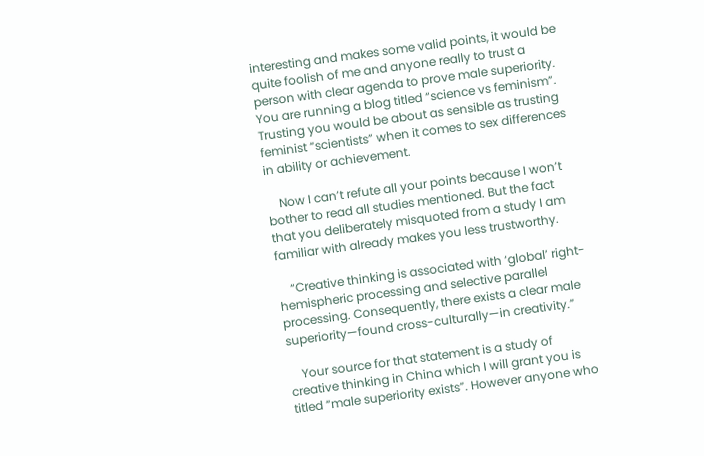interesting and makes some valid points, it would be quite foolish of me and anyone really to trust a person with clear agenda to prove male superiority. You are running a blog titled “science vs feminism”. Trusting you would be about as sensible as trusting feminist “scientists” when it comes to sex differences in ability or achievement.

    Now I can’t refute all your points because I won’t bother to read all studies mentioned. But the fact that you deliberately misquoted from a study I am familiar with already makes you less trustworthy.

    “Creative thinking is associated with ‘global’ right-hemispheric processing and selective parallel processing. Consequently, there exists a clear male superiority—found cross-culturally—in creativity.”

    Your source for that statement is a study of creative thinking in China which I will grant you is titled “male superiority exists”. However anyone who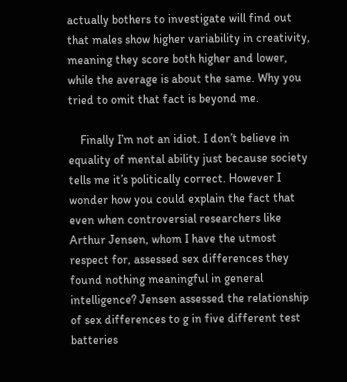actually bothers to investigate will find out that males show higher variability in creativity, meaning they score both higher and lower, while the average is about the same. Why you tried to omit that fact is beyond me.

    Finally I’m not an idiot. I don’t believe in equality of mental ability just because society tells me it’s politically correct. However I wonder how you could explain the fact that even when controversial researchers like Arthur Jensen, whom I have the utmost respect for, assessed sex differences they found nothing meaningful in general intelligence? Jensen assessed the relationship of sex differences to g in five different test batteries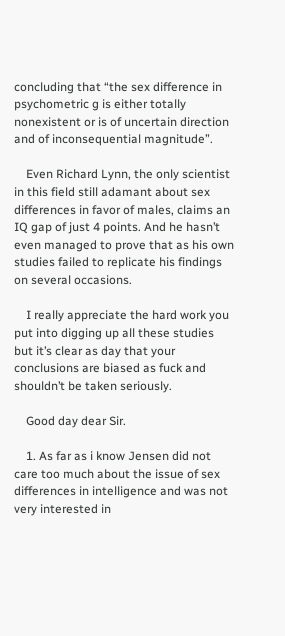concluding that “the sex difference in psychometric g is either totally nonexistent or is of uncertain direction and of inconsequential magnitude”.

    Even Richard Lynn, the only scientist in this field still adamant about sex differences in favor of males, claims an IQ gap of just 4 points. And he hasn’t even managed to prove that as his own studies failed to replicate his findings on several occasions.

    I really appreciate the hard work you put into digging up all these studies but it’s clear as day that your conclusions are biased as fuck and shouldn’t be taken seriously.

    Good day dear Sir.

    1. As far as i know Jensen did not care too much about the issue of sex differences in intelligence and was not very interested in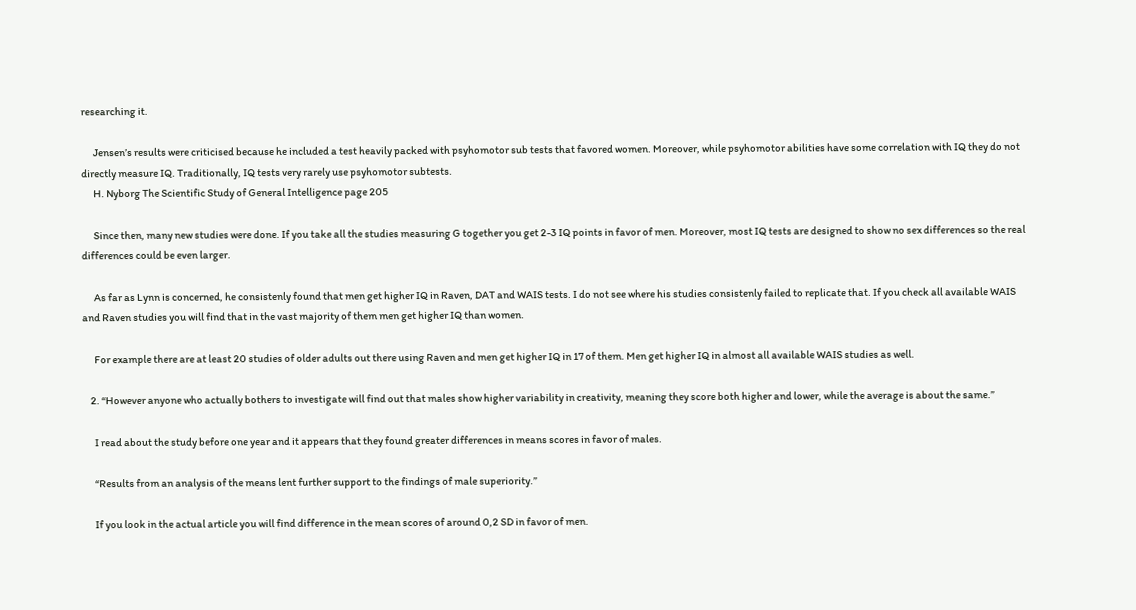researching it.

      Jensen’s results were criticised because he included a test heavily packed with psyhomotor sub tests that favored women. Moreover, while psyhomotor abilities have some correlation with IQ they do not directly measure IQ. Traditionally, IQ tests very rarely use psyhomotor subtests.
      H. Nyborg The Scientific Study of General Intelligence page 205

      Since then, many new studies were done. If you take all the studies measuring G together you get 2-3 IQ points in favor of men. Moreover, most IQ tests are designed to show no sex differences so the real differences could be even larger.

      As far as Lynn is concerned, he consistenly found that men get higher IQ in Raven, DAT and WAIS tests. I do not see where his studies consistenly failed to replicate that. If you check all available WAIS and Raven studies you will find that in the vast majority of them men get higher IQ than women.

      For example there are at least 20 studies of older adults out there using Raven and men get higher IQ in 17 of them. Men get higher IQ in almost all available WAIS studies as well.

    2. “However anyone who actually bothers to investigate will find out that males show higher variability in creativity, meaning they score both higher and lower, while the average is about the same.”

      I read about the study before one year and it appears that they found greater differences in means scores in favor of males.

      “Results from an analysis of the means lent further support to the findings of male superiority.”

      If you look in the actual article you will find difference in the mean scores of around 0,2 SD in favor of men.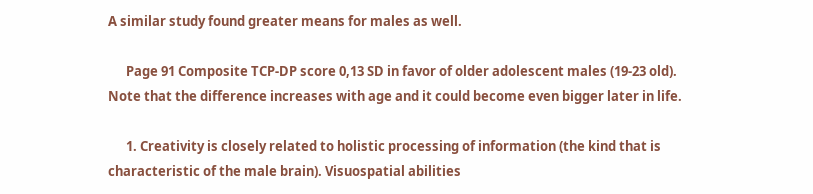A similar study found greater means for males as well.

      Page 91 Composite TCP-DP score 0,13 SD in favor of older adolescent males (19-23 old). Note that the difference increases with age and it could become even bigger later in life.

      1. Creativity is closely related to holistic processing of information (the kind that is characteristic of the male brain). Visuospatial abilities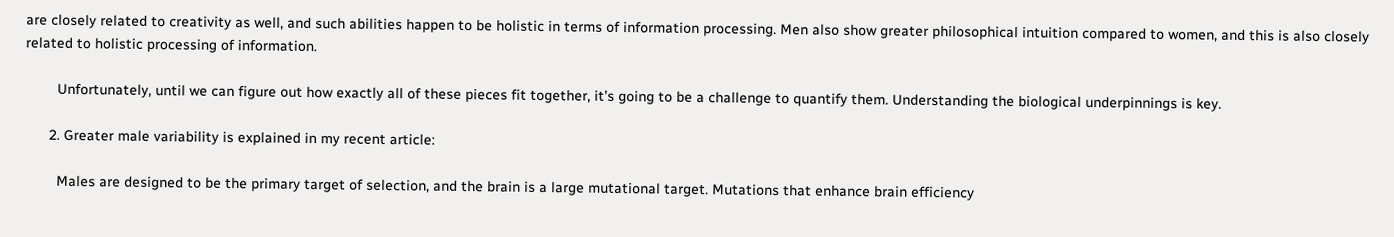are closely related to creativity as well, and such abilities happen to be holistic in terms of information processing. Men also show greater philosophical intuition compared to women, and this is also closely related to holistic processing of information.

        Unfortunately, until we can figure out how exactly all of these pieces fit together, it’s going to be a challenge to quantify them. Understanding the biological underpinnings is key.

      2. Greater male variability is explained in my recent article:

        Males are designed to be the primary target of selection, and the brain is a large mutational target. Mutations that enhance brain efficiency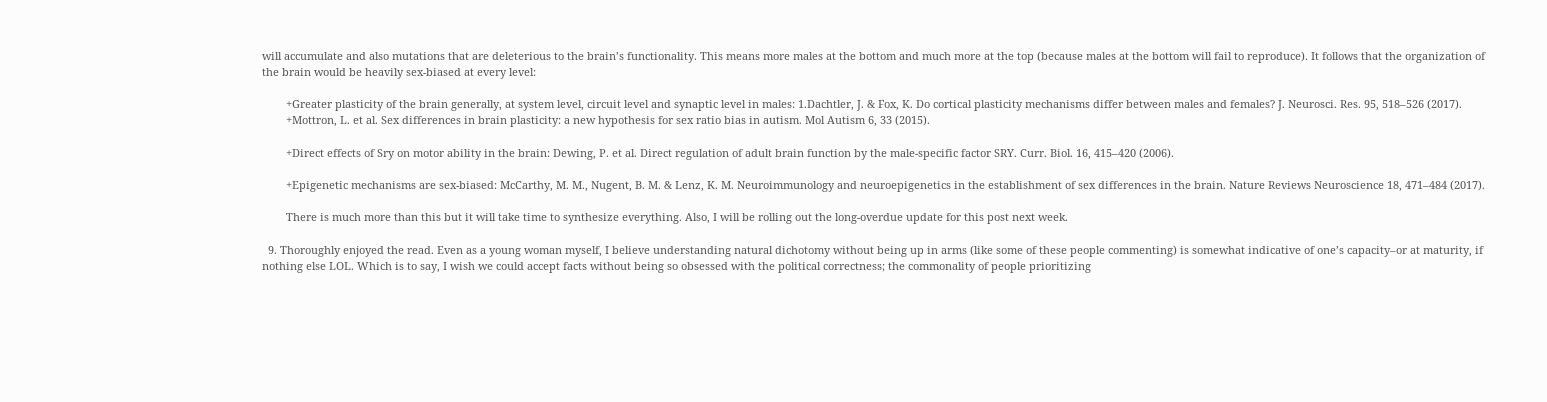will accumulate and also mutations that are deleterious to the brain’s functionality. This means more males at the bottom and much more at the top (because males at the bottom will fail to reproduce). It follows that the organization of the brain would be heavily sex-biased at every level:

        +Greater plasticity of the brain generally, at system level, circuit level and synaptic level in males: 1.Dachtler, J. & Fox, K. Do cortical plasticity mechanisms differ between males and females? J. Neurosci. Res. 95, 518–526 (2017).
        +Mottron, L. et al. Sex differences in brain plasticity: a new hypothesis for sex ratio bias in autism. Mol Autism 6, 33 (2015).

        +Direct effects of Sry on motor ability in the brain: Dewing, P. et al. Direct regulation of adult brain function by the male-specific factor SRY. Curr. Biol. 16, 415–420 (2006).

        +Epigenetic mechanisms are sex-biased: McCarthy, M. M., Nugent, B. M. & Lenz, K. M. Neuroimmunology and neuroepigenetics in the establishment of sex differences in the brain. Nature Reviews Neuroscience 18, 471–484 (2017).

        There is much more than this but it will take time to synthesize everything. Also, I will be rolling out the long-overdue update for this post next week.

  9. Thoroughly enjoyed the read. Even as a young woman myself, I believe understanding natural dichotomy without being up in arms (like some of these people commenting) is somewhat indicative of one’s capacity–or at maturity, if nothing else LOL. Which is to say, I wish we could accept facts without being so obsessed with the political correctness; the commonality of people prioritizing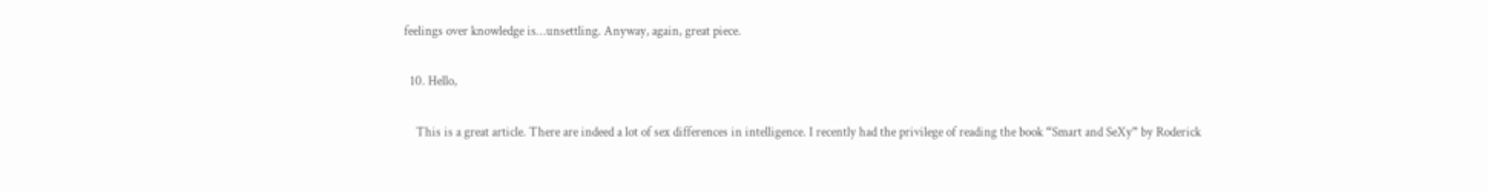feelings over knowledge is…unsettling. Anyway, again, great piece.

  10. Hello,

    This is a great article. There are indeed a lot of sex differences in intelligence. I recently had the privilege of reading the book “Smart and SeXy” by Roderick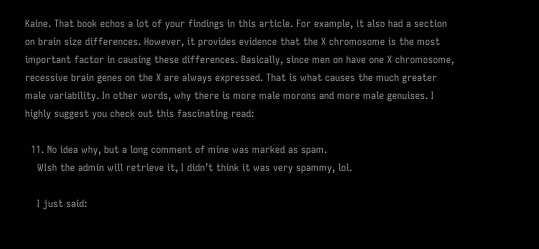Kaine. That book echos a lot of your findings in this article. For example, it also had a section on brain size differences. However, it provides evidence that the X chromosome is the most important factor in causing these differences. Basically, since men on have one X chromosome, recessive brain genes on the X are always expressed. That is what causes the much greater male variability. In other words, why there is more male morons and more male genuises. I highly suggest you check out this fascinating read:

  11. No idea why, but a long comment of mine was marked as spam.
    WIsh the admin will retrieve it, I didn’t think it was very spammy, lol.

    I just said: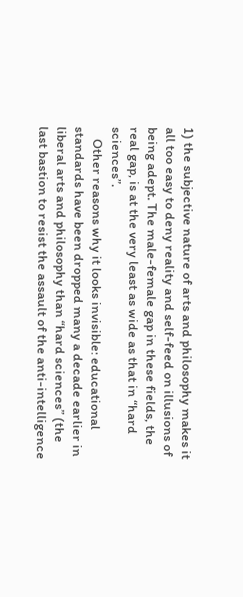1) the subjective nature of arts and philosophy makes it all too easy to deny reality and self-feed on illusions of being adept. The male-female gap in these fields, the real gap, is at the very least as wide as that in “hard sciences”.
    Other reasons why it looks invisible: educational standards have been dropped many a decade earlier in liberal arts and philosophy than “hard sciences” (the last bastion to resist the assault of the anti-intelligence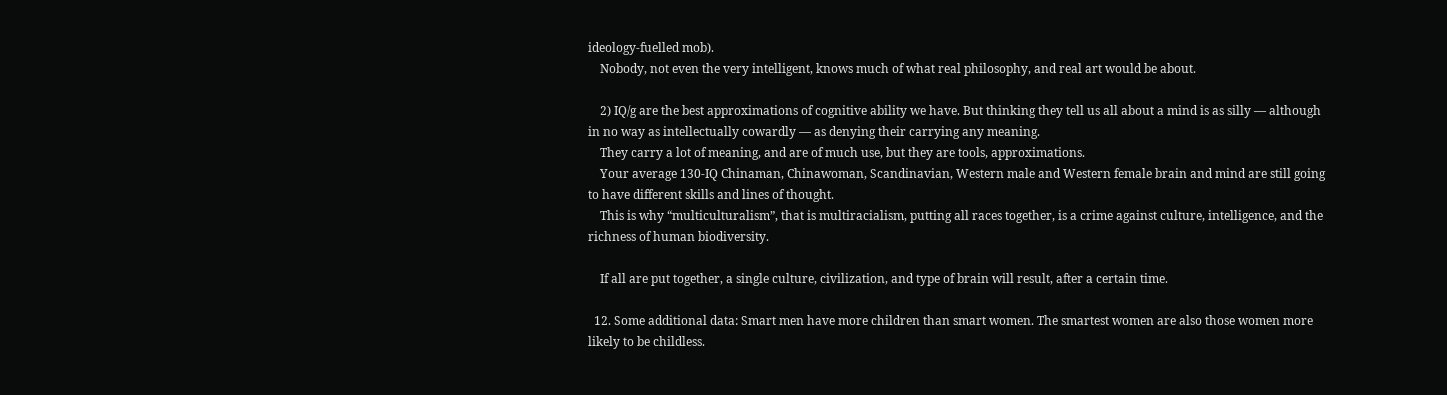ideology-fuelled mob).
    Nobody, not even the very intelligent, knows much of what real philosophy, and real art would be about.

    2) IQ/g are the best approximations of cognitive ability we have. But thinking they tell us all about a mind is as silly — although in no way as intellectually cowardly — as denying their carrying any meaning.
    They carry a lot of meaning, and are of much use, but they are tools, approximations.
    Your average 130-IQ Chinaman, Chinawoman, Scandinavian, Western male and Western female brain and mind are still going to have different skills and lines of thought.
    This is why “multiculturalism”, that is multiracialism, putting all races together, is a crime against culture, intelligence, and the richness of human biodiversity.

    If all are put together, a single culture, civilization, and type of brain will result, after a certain time.

  12. Some additional data: Smart men have more children than smart women. The smartest women are also those women more likely to be childless.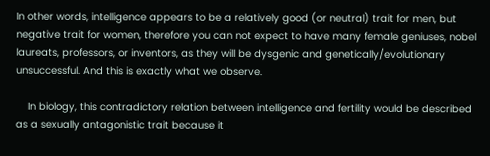In other words, intelligence appears to be a relatively good (or neutral) trait for men, but negative trait for women, therefore you can not expect to have many female geniuses, nobel laureats, professors, or inventors, as they will be dysgenic and genetically/evolutionary unsuccessful. And this is exactly what we observe.

    In biology, this contradictory relation between intelligence and fertility would be described as a sexually antagonistic trait because it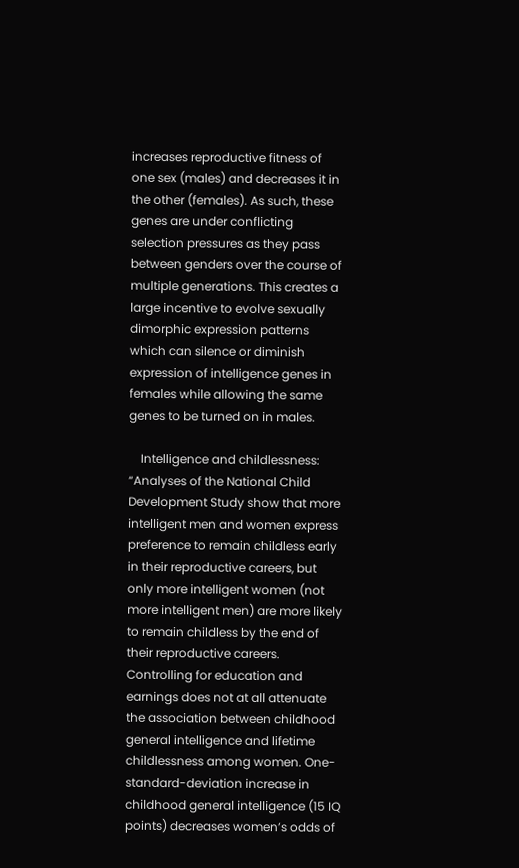increases reproductive fitness of one sex (males) and decreases it in the other (females). As such, these genes are under conflicting selection pressures as they pass between genders over the course of multiple generations. This creates a large incentive to evolve sexually dimorphic expression patterns which can silence or diminish expression of intelligence genes in females while allowing the same genes to be turned on in males.

    Intelligence and childlessness: “Analyses of the National Child Development Study show that more intelligent men and women express preference to remain childless early in their reproductive careers, but only more intelligent women (not more intelligent men) are more likely to remain childless by the end of their reproductive careers. Controlling for education and earnings does not at all attenuate the association between childhood general intelligence and lifetime childlessness among women. One-standard-deviation increase in childhood general intelligence (15 IQ points) decreases women’s odds of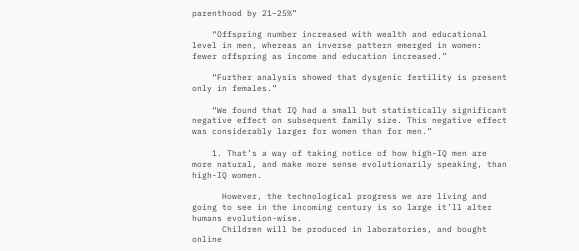parenthood by 21–25%”

    “Offspring number increased with wealth and educational level in men, whereas an inverse pattern emerged in women: fewer offspring as income and education increased.”

    “Further analysis showed that dysgenic fertility is present only in females.”

    “We found that IQ had a small but statistically significant negative effect on subsequent family size. This negative effect was considerably larger for women than for men.”

    1. That’s a way of taking notice of how high-IQ men are more natural, and make more sense evolutionarily speaking, than high-IQ women.

      However, the technological progress we are living and going to see in the incoming century is so large it’ll alter humans evolution-wise.
      Children will be produced in laboratories, and bought online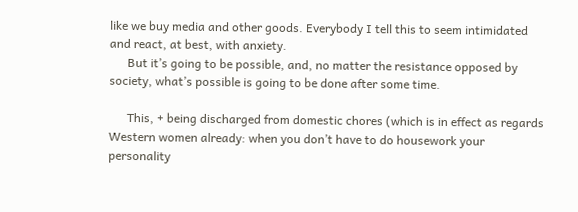like we buy media and other goods. Everybody I tell this to seem intimidated and react, at best, with anxiety.
      But it’s going to be possible, and, no matter the resistance opposed by society, what’s possible is going to be done after some time.

      This, + being discharged from domestic chores (which is in effect as regards Western women already: when you don’t have to do housework your personality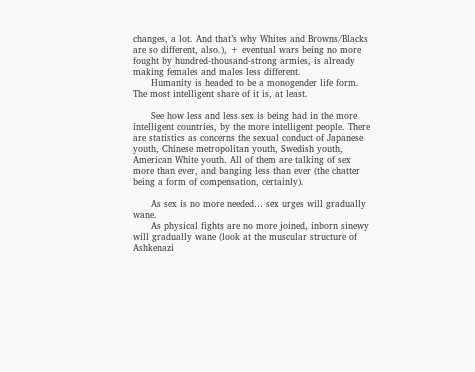changes, a lot. And that’s why Whites and Browns/Blacks are so different, also.), + eventual wars being no more fought by hundred-thousand-strong armies, is already making females and males less different.
      Humanity is headed to be a monogender life form. The most intelligent share of it is, at least.

      See how less and less sex is being had in the more intelligent countries, by the more intelligent people. There are statistics as concerns the sexual conduct of Japanese youth, Chinese metropolitan youth, Swedish youth, American White youth. All of them are talking of sex more than ever, and banging less than ever (the chatter being a form of compensation, certainly).

      As sex is no more needed… sex urges will gradually wane.
      As physical fights are no more joined, inborn sinewy will gradually wane (look at the muscular structure of Ashkenazi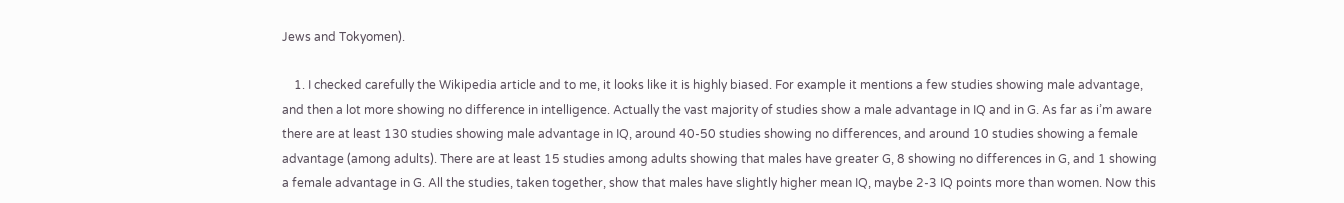Jews and Tokyomen).

    1. I checked carefully the Wikipedia article and to me, it looks like it is highly biased. For example it mentions a few studies showing male advantage, and then a lot more showing no difference in intelligence. Actually the vast majority of studies show a male advantage in IQ and in G. As far as i’m aware there are at least 130 studies showing male advantage in IQ, around 40-50 studies showing no differences, and around 10 studies showing a female advantage (among adults). There are at least 15 studies among adults showing that males have greater G, 8 showing no differences in G, and 1 showing a female advantage in G. All the studies, taken together, show that males have slightly higher mean IQ, maybe 2-3 IQ points more than women. Now this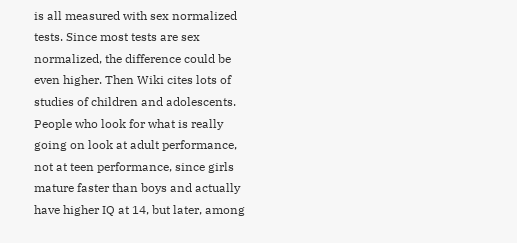is all measured with sex normalized tests. Since most tests are sex normalized, the difference could be even higher. Then Wiki cites lots of studies of children and adolescents. People who look for what is really going on look at adult performance, not at teen performance, since girls mature faster than boys and actually have higher IQ at 14, but later, among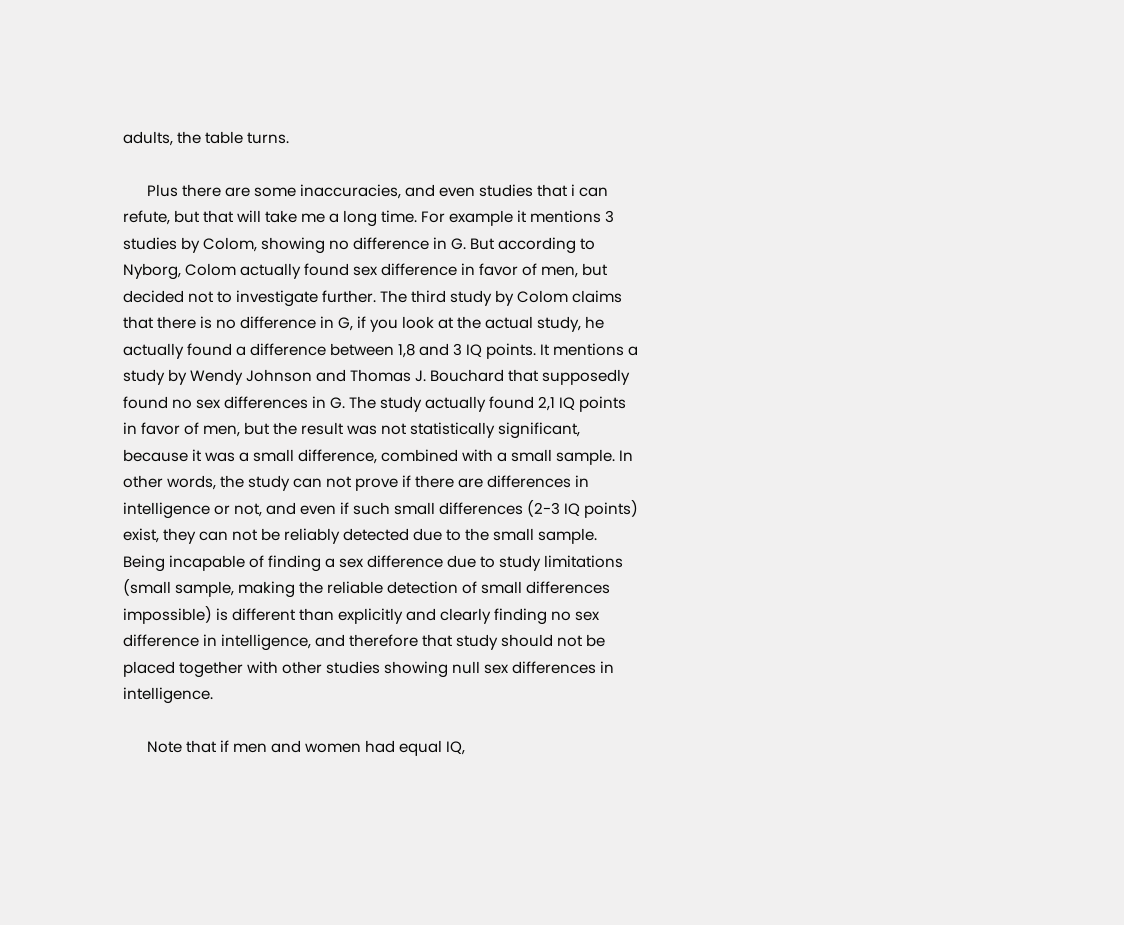adults, the table turns.

      Plus there are some inaccuracies, and even studies that i can refute, but that will take me a long time. For example it mentions 3 studies by Colom, showing no difference in G. But according to Nyborg, Colom actually found sex difference in favor of men, but decided not to investigate further. The third study by Colom claims that there is no difference in G, if you look at the actual study, he actually found a difference between 1,8 and 3 IQ points. It mentions a study by Wendy Johnson and Thomas J. Bouchard that supposedly found no sex differences in G. The study actually found 2,1 IQ points in favor of men, but the result was not statistically significant, because it was a small difference, combined with a small sample. In other words, the study can not prove if there are differences in intelligence or not, and even if such small differences (2-3 IQ points) exist, they can not be reliably detected due to the small sample. Being incapable of finding a sex difference due to study limitations (small sample, making the reliable detection of small differences impossible) is different than explicitly and clearly finding no sex difference in intelligence, and therefore that study should not be placed together with other studies showing null sex differences in intelligence.

      Note that if men and women had equal IQ,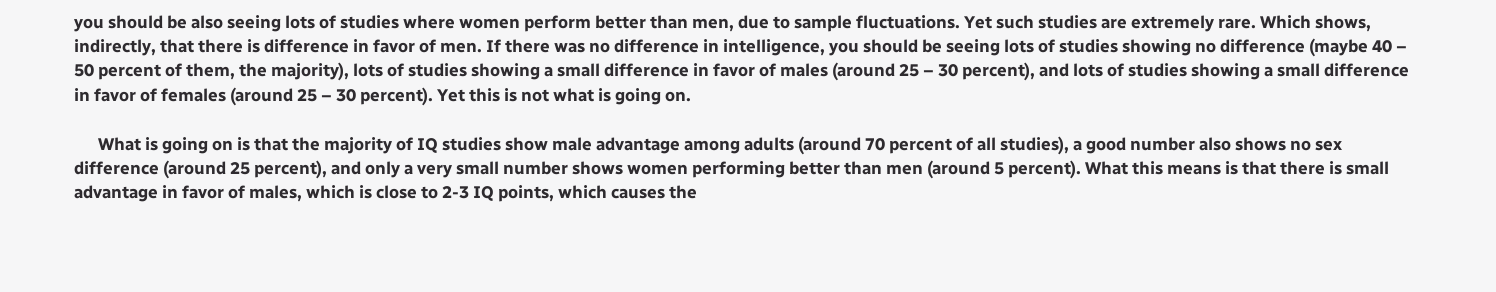you should be also seeing lots of studies where women perform better than men, due to sample fluctuations. Yet such studies are extremely rare. Which shows, indirectly, that there is difference in favor of men. If there was no difference in intelligence, you should be seeing lots of studies showing no difference (maybe 40 – 50 percent of them, the majority), lots of studies showing a small difference in favor of males (around 25 – 30 percent), and lots of studies showing a small difference in favor of females (around 25 – 30 percent). Yet this is not what is going on.

      What is going on is that the majority of IQ studies show male advantage among adults (around 70 percent of all studies), a good number also shows no sex difference (around 25 percent), and only a very small number shows women performing better than men (around 5 percent). What this means is that there is small advantage in favor of males, which is close to 2-3 IQ points, which causes the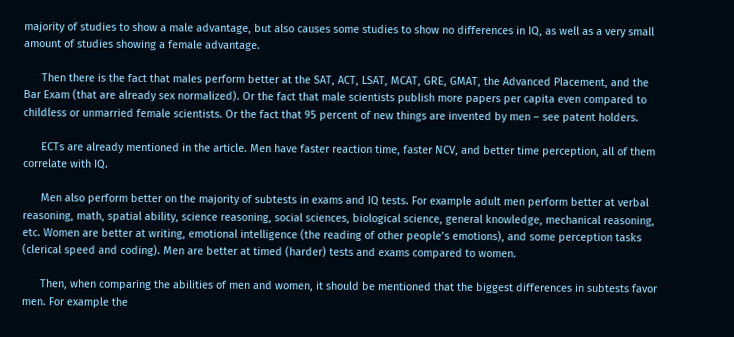majority of studies to show a male advantage, but also causes some studies to show no differences in IQ, as well as a very small amount of studies showing a female advantage.

      Then there is the fact that males perform better at the SAT, ACT, LSAT, MCAT, GRE, GMAT, the Advanced Placement, and the Bar Exam (that are already sex normalized). Or the fact that male scientists publish more papers per capita even compared to childless or unmarried female scientists. Or the fact that 95 percent of new things are invented by men – see patent holders.

      ECTs are already mentioned in the article. Men have faster reaction time, faster NCV, and better time perception, all of them correlate with IQ.

      Men also perform better on the majority of subtests in exams and IQ tests. For example adult men perform better at verbal reasoning, math, spatial ability, science reasoning, social sciences, biological science, general knowledge, mechanical reasoning, etc. Women are better at writing, emotional intelligence (the reading of other people’s emotions), and some perception tasks (clerical speed and coding). Men are better at timed (harder) tests and exams compared to women.

      Then, when comparing the abilities of men and women, it should be mentioned that the biggest differences in subtests favor men. For example the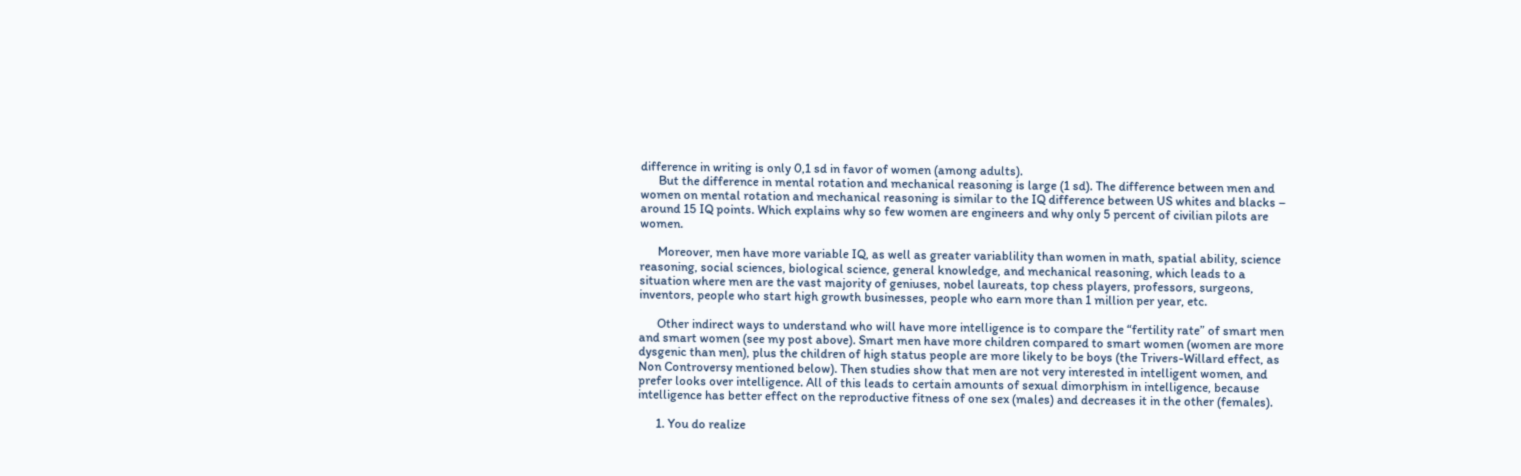difference in writing is only 0,1 sd in favor of women (among adults).
      But the difference in mental rotation and mechanical reasoning is large (1 sd). The difference between men and women on mental rotation and mechanical reasoning is similar to the IQ difference between US whites and blacks – around 15 IQ points. Which explains why so few women are engineers and why only 5 percent of civilian pilots are women.

      Moreover, men have more variable IQ, as well as greater variablility than women in math, spatial ability, science reasoning, social sciences, biological science, general knowledge, and mechanical reasoning, which leads to a situation where men are the vast majority of geniuses, nobel laureats, top chess players, professors, surgeons, inventors, people who start high growth businesses, people who earn more than 1 million per year, etc.

      Other indirect ways to understand who will have more intelligence is to compare the “fertility rate” of smart men and smart women (see my post above). Smart men have more children compared to smart women (women are more dysgenic than men), plus the children of high status people are more likely to be boys (the Trivers-Willard effect, as Non Controversy mentioned below). Then studies show that men are not very interested in intelligent women, and prefer looks over intelligence. All of this leads to certain amounts of sexual dimorphism in intelligence, because intelligence has better effect on the reproductive fitness of one sex (males) and decreases it in the other (females).

      1. You do realize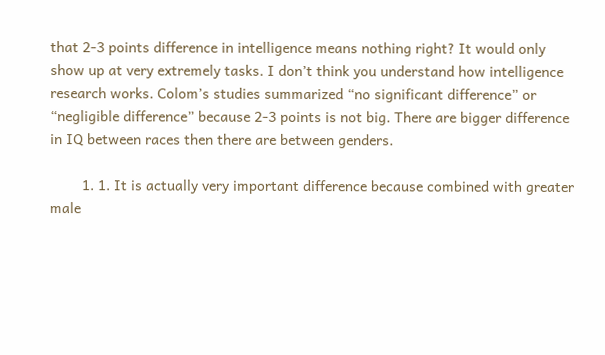that 2-3 points difference in intelligence means nothing right? It would only show up at very extremely tasks. I don’t think you understand how intelligence research works. Colom’s studies summarized “no significant difference” or “negligible difference” because 2-3 points is not big. There are bigger difference in IQ between races then there are between genders.

        1. 1. It is actually very important difference because combined with greater male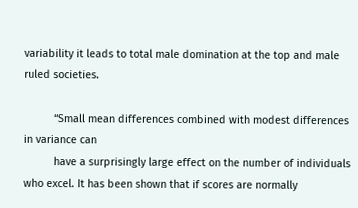variability it leads to total male domination at the top and male ruled societies.

          “Small mean differences combined with modest differences in variance can
          have a surprisingly large effect on the number of individuals who excel. It has been shown that if scores are normally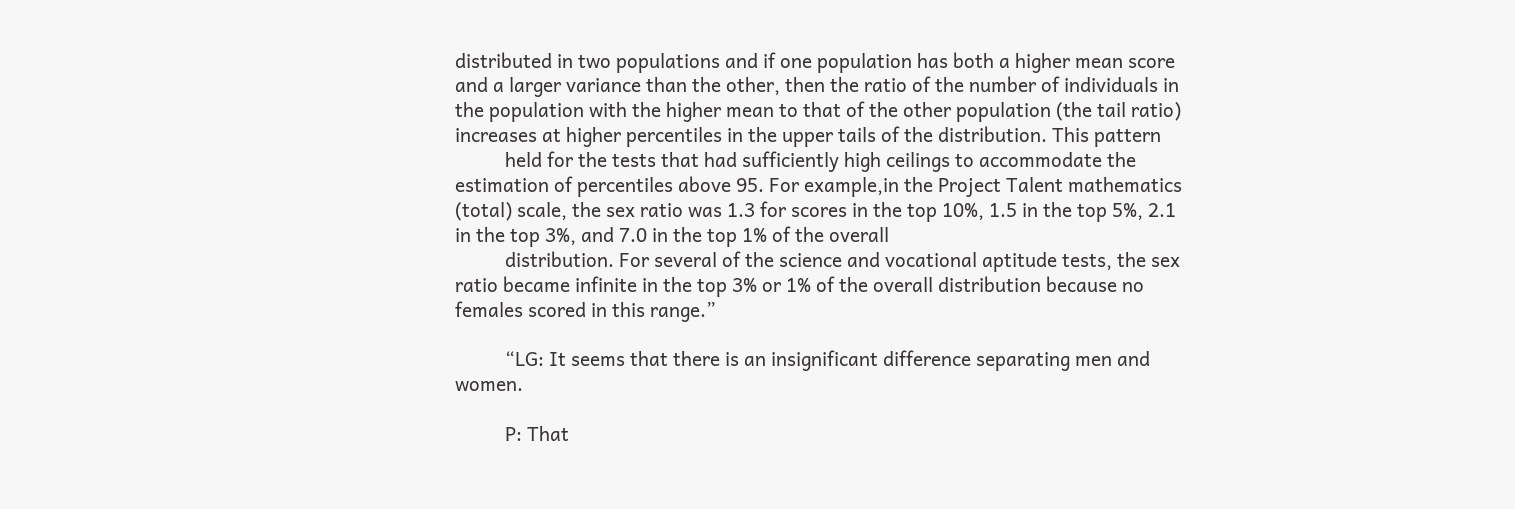distributed in two populations and if one population has both a higher mean score and a larger variance than the other, then the ratio of the number of individuals in the population with the higher mean to that of the other population (the tail ratio) increases at higher percentiles in the upper tails of the distribution. This pattern
          held for the tests that had sufficiently high ceilings to accommodate the estimation of percentiles above 95. For example,in the Project Talent mathematics (total) scale, the sex ratio was 1.3 for scores in the top 10%, 1.5 in the top 5%, 2.1 in the top 3%, and 7.0 in the top 1% of the overall
          distribution. For several of the science and vocational aptitude tests, the sex ratio became infinite in the top 3% or 1% of the overall distribution because no females scored in this range.”

          “LG: It seems that there is an insignificant difference separating men and women.

          P: That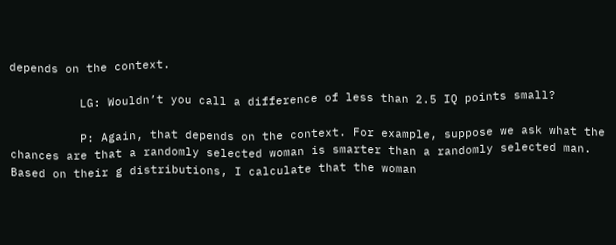depends on the context.

          LG: Wouldn’t you call a difference of less than 2.5 IQ points small?

          P: Again, that depends on the context. For example, suppose we ask what the chances are that a randomly selected woman is smarter than a randomly selected man. Based on their g distributions, I calculate that the woman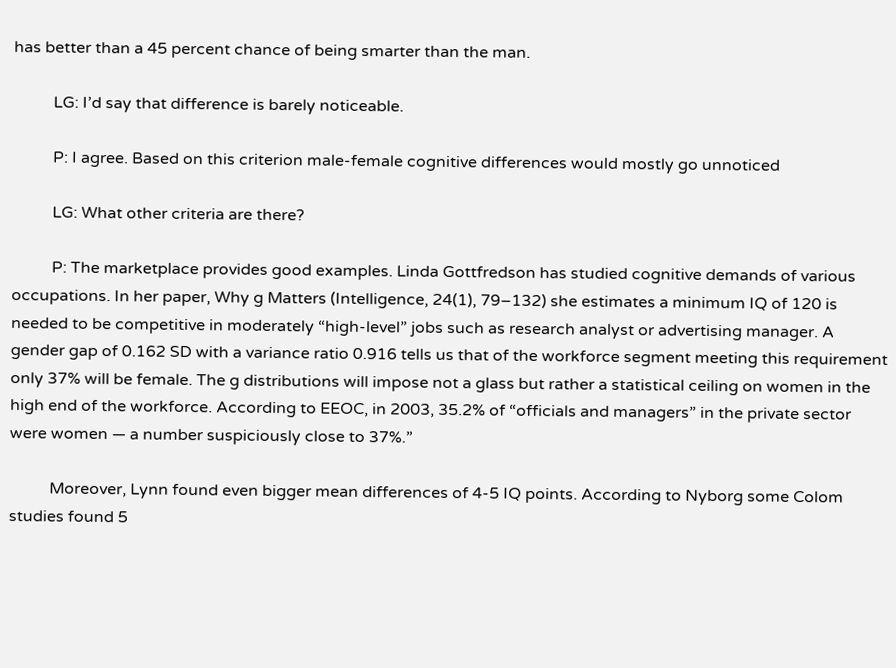has better than a 45 percent chance of being smarter than the man.

          LG: I’d say that difference is barely noticeable.

          P: I agree. Based on this criterion male-female cognitive differences would mostly go unnoticed

          LG: What other criteria are there?

          P: The marketplace provides good examples. Linda Gottfredson has studied cognitive demands of various occupations. In her paper, Why g Matters (Intelligence, 24(1), 79–132) she estimates a minimum IQ of 120 is needed to be competitive in moderately “high-level” jobs such as research analyst or advertising manager. A gender gap of 0.162 SD with a variance ratio 0.916 tells us that of the workforce segment meeting this requirement only 37% will be female. The g distributions will impose not a glass but rather a statistical ceiling on women in the high end of the workforce. According to EEOC, in 2003, 35.2% of “officials and managers” in the private sector were women — a number suspiciously close to 37%.”

          Moreover, Lynn found even bigger mean differences of 4-5 IQ points. According to Nyborg some Colom studies found 5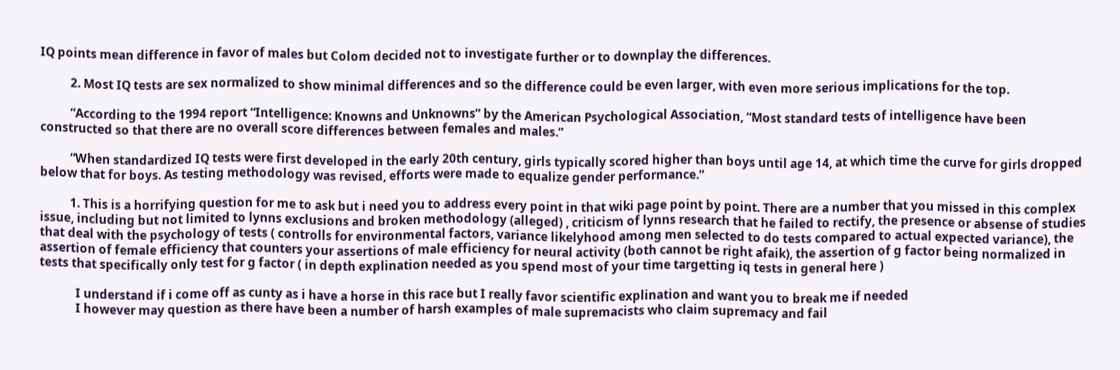IQ points mean difference in favor of males but Colom decided not to investigate further or to downplay the differences.

          2. Most IQ tests are sex normalized to show minimal differences and so the difference could be even larger, with even more serious implications for the top.

          “According to the 1994 report “Intelligence: Knowns and Unknowns” by the American Psychological Association, “Most standard tests of intelligence have been constructed so that there are no overall score differences between females and males.”

          “When standardized IQ tests were first developed in the early 20th century, girls typically scored higher than boys until age 14, at which time the curve for girls dropped below that for boys. As testing methodology was revised, efforts were made to equalize gender performance.”

          1. This is a horrifying question for me to ask but i need you to address every point in that wiki page point by point. There are a number that you missed in this complex issue, including but not limited to lynns exclusions and broken methodology (alleged) , criticism of lynns research that he failed to rectify, the presence or absense of studies that deal with the psychology of tests ( controlls for environmental factors, variance likelyhood among men selected to do tests compared to actual expected variance), the assertion of female efficiency that counters your assertions of male efficiency for neural activity (both cannot be right afaik), the assertion of g factor being normalized in tests that specifically only test for g factor ( in depth explination needed as you spend most of your time targetting iq tests in general here )

            I understand if i come off as cunty as i have a horse in this race but I really favor scientific explination and want you to break me if needed
            I however may question as there have been a number of harsh examples of male supremacists who claim supremacy and fail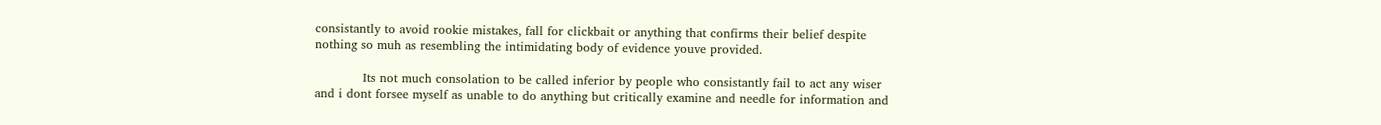consistantly to avoid rookie mistakes, fall for clickbait or anything that confirms their belief despite nothing so muh as resembling the intimidating body of evidence youve provided.

            Its not much consolation to be called inferior by people who consistantly fail to act any wiser and i dont forsee myself as unable to do anything but critically examine and needle for information and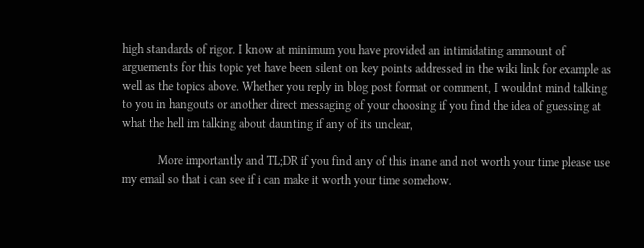high standards of rigor. I know at minimum you have provided an intimidating ammount of arguements for this topic yet have been silent on key points addressed in the wiki link for example as well as the topics above. Whether you reply in blog post format or comment, I wouldnt mind talking to you in hangouts or another direct messaging of your choosing if you find the idea of guessing at what the hell im talking about daunting if any of its unclear,

            More importantly and TL;DR if you find any of this inane and not worth your time please use my email so that i can see if i can make it worth your time somehow.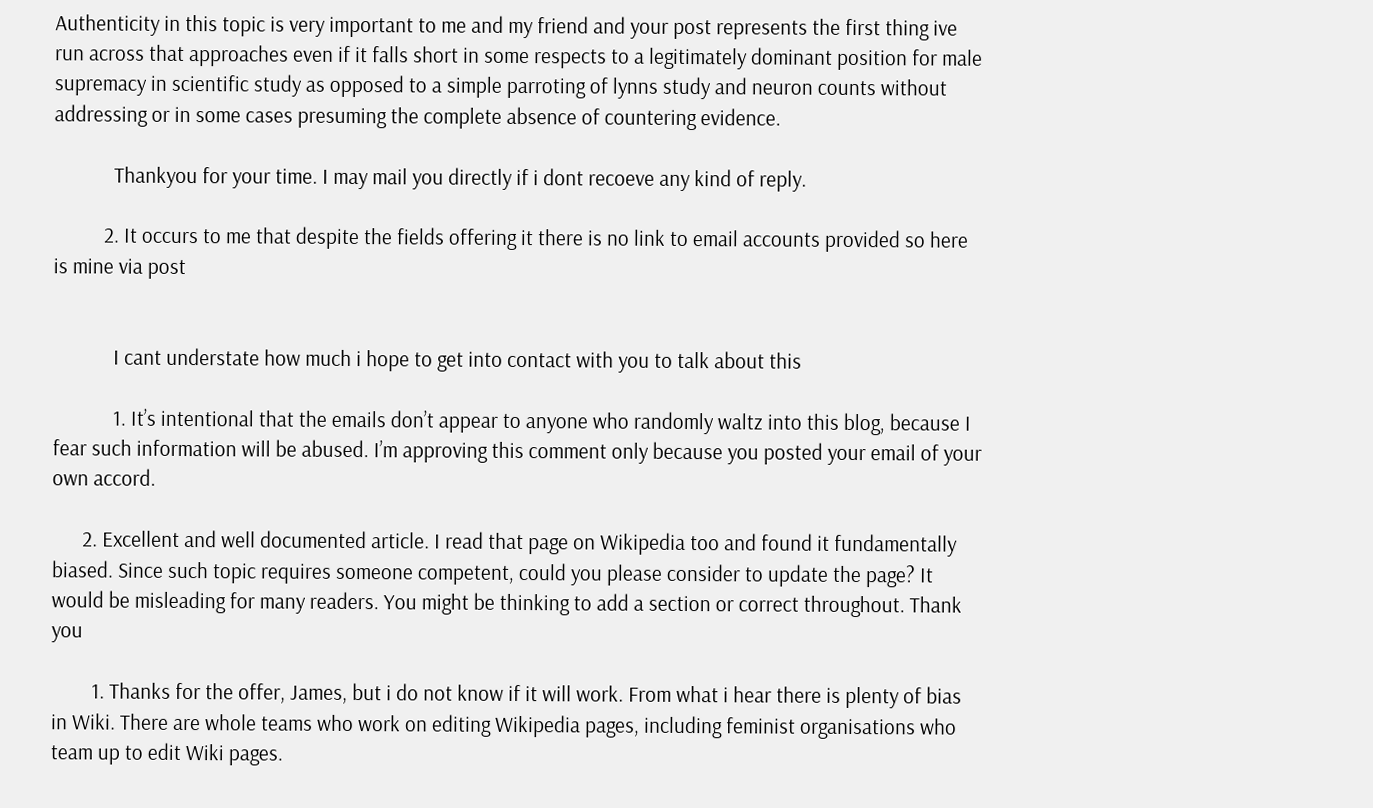Authenticity in this topic is very important to me and my friend and your post represents the first thing ive run across that approaches even if it falls short in some respects to a legitimately dominant position for male supremacy in scientific study as opposed to a simple parroting of lynns study and neuron counts without addressing or in some cases presuming the complete absence of countering evidence.

            Thankyou for your time. I may mail you directly if i dont recoeve any kind of reply.

          2. It occurs to me that despite the fields offering it there is no link to email accounts provided so here is mine via post


            I cant understate how much i hope to get into contact with you to talk about this

            1. It’s intentional that the emails don’t appear to anyone who randomly waltz into this blog, because I fear such information will be abused. I’m approving this comment only because you posted your email of your own accord.

      2. Excellent and well documented article. I read that page on Wikipedia too and found it fundamentally biased. Since such topic requires someone competent, could you please consider to update the page? It would be misleading for many readers. You might be thinking to add a section or correct throughout. Thank you

        1. Thanks for the offer, James, but i do not know if it will work. From what i hear there is plenty of bias in Wiki. There are whole teams who work on editing Wikipedia pages, including feminist organisations who team up to edit Wiki pages.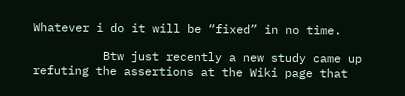Whatever i do it will be “fixed” in no time.

          Btw just recently a new study came up refuting the assertions at the Wiki page that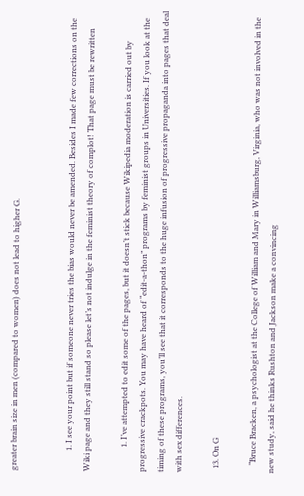greater brain size in men (compared to women) does not lead to higher G.


          1. I see your point but if someone never tries the bias would never be amended. Besides I made few corrections on the Wiki page and they still stand so please let’s not indulge in the feminist theory of complot! That page must be rewritten

            1. I’ve attempted to edit some of the pages, but it doesn’t stick because Wikipedia moderation is carried out by progressive crackpots. You may have heard of “edit-a-thon” programs by feminist groups in Universities. If you look at the timing of these programs, you’ll see that it corresponds to the huge infusion of progressive propaganda into pages that deal with sex differences.

  13. On G

    “Bruce Bracken, a psychologist at the College of William and Mary in Williamsburg, Virginia, who was not involved in the new study, said he thinks Rushton and Jackson make a convincing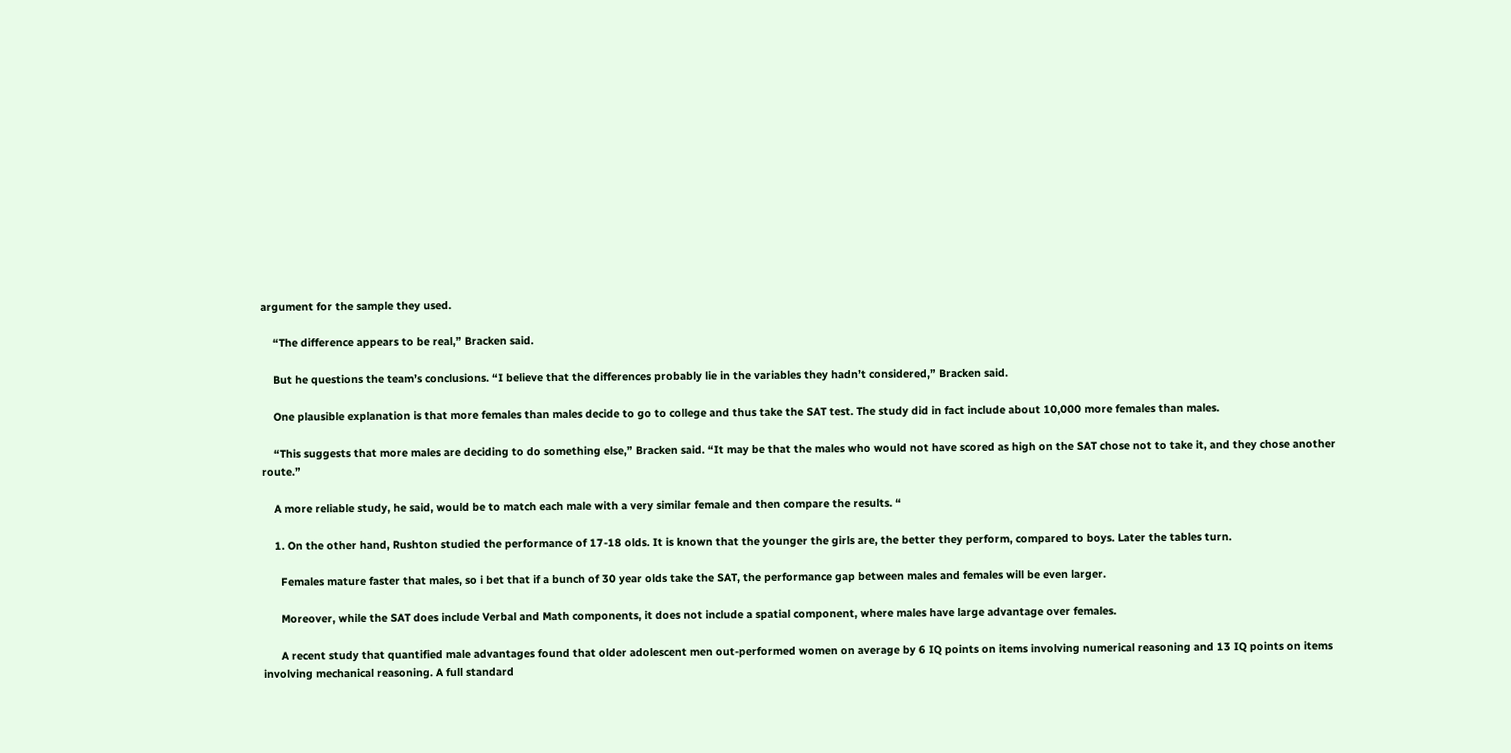argument for the sample they used.

    “The difference appears to be real,” Bracken said.

    But he questions the team’s conclusions. “I believe that the differences probably lie in the variables they hadn’t considered,” Bracken said.

    One plausible explanation is that more females than males decide to go to college and thus take the SAT test. The study did in fact include about 10,000 more females than males.

    “This suggests that more males are deciding to do something else,” Bracken said. “It may be that the males who would not have scored as high on the SAT chose not to take it, and they chose another route.”

    A more reliable study, he said, would be to match each male with a very similar female and then compare the results. “

    1. On the other hand, Rushton studied the performance of 17-18 olds. It is known that the younger the girls are, the better they perform, compared to boys. Later the tables turn.

      Females mature faster that males, so i bet that if a bunch of 30 year olds take the SAT, the performance gap between males and females will be even larger.

      Moreover, while the SAT does include Verbal and Math components, it does not include a spatial component, where males have large advantage over females.

      A recent study that quantified male advantages found that older adolescent men out-performed women on average by 6 IQ points on items involving numerical reasoning and 13 IQ points on items involving mechanical reasoning. A full standard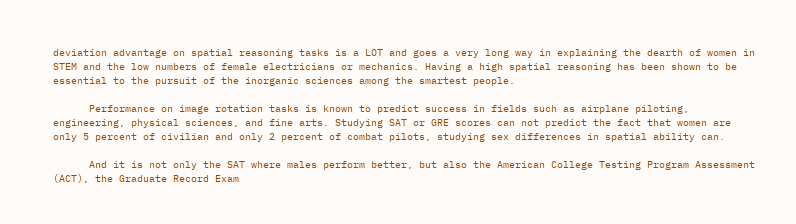deviation advantage on spatial reasoning tasks is a LOT and goes a very long way in explaining the dearth of women in STEM and the low numbers of female electricians or mechanics. Having a high spatial reasoning has been shown to be essential to the pursuit of the inorganic sciences among the smartest people.

      Performance on image rotation tasks is known to predict success in fields such as airplane piloting, engineering, physical sciences, and fine arts. Studying SAT or GRE scores can not predict the fact that women are only 5 percent of civilian and only 2 percent of combat pilots, studying sex differences in spatial ability can.

      And it is not only the SAT where males perform better, but also the American College Testing Program Assessment (ACT), the Graduate Record Exam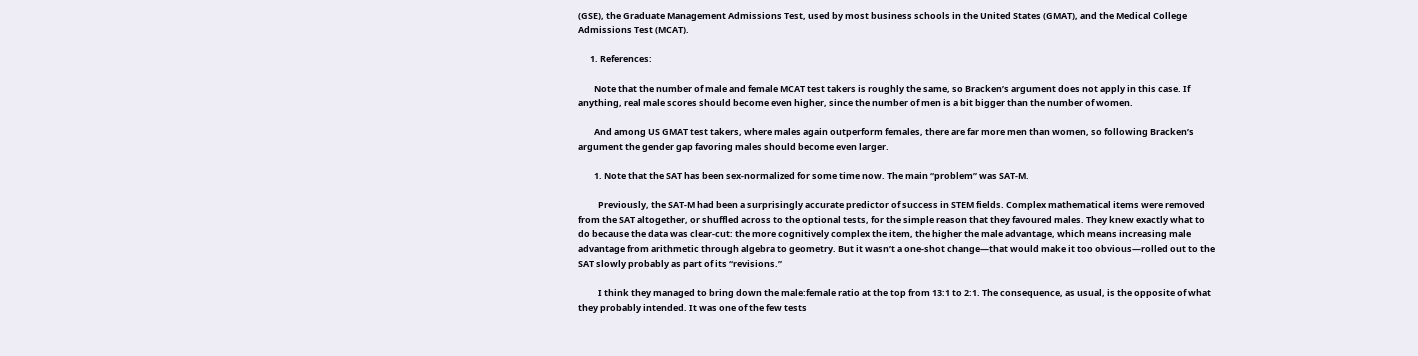(GSE), the Graduate Management Admissions Test, used by most business schools in the United States (GMAT), and the Medical College Admissions Test (MCAT).

      1. References:

        Note that the number of male and female MCAT test takers is roughly the same, so Bracken’s argument does not apply in this case. If anything, real male scores should become even higher, since the number of men is a bit bigger than the number of women.

        And among US GMAT test takers, where males again outperform females, there are far more men than women, so following Bracken’s argument the gender gap favoring males should become even larger.

        1. Note that the SAT has been sex-normalized for some time now. The main “problem” was SAT-M.

          Previously, the SAT-M had been a surprisingly accurate predictor of success in STEM fields. Complex mathematical items were removed from the SAT altogether, or shuffled across to the optional tests, for the simple reason that they favoured males. They knew exactly what to do because the data was clear-cut: the more cognitively complex the item, the higher the male advantage, which means increasing male advantage from arithmetic through algebra to geometry. But it wasn’t a one-shot change—that would make it too obvious—rolled out to the SAT slowly probably as part of its “revisions.”

          I think they managed to bring down the male:female ratio at the top from 13:1 to 2:1. The consequence, as usual, is the opposite of what they probably intended. It was one of the few tests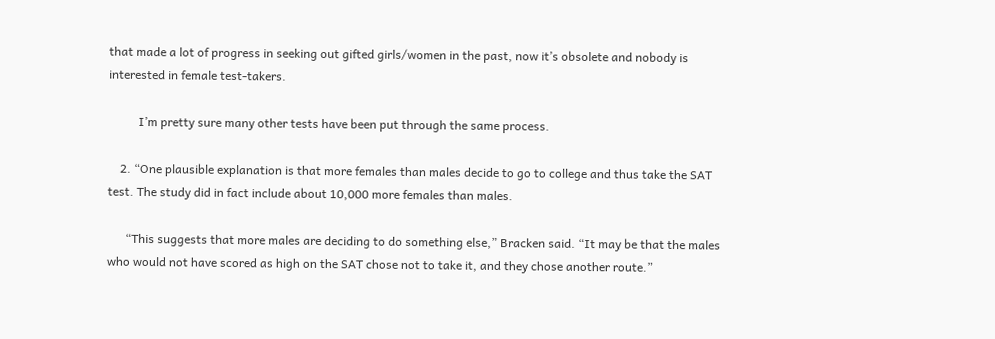that made a lot of progress in seeking out gifted girls/women in the past, now it’s obsolete and nobody is interested in female test-takers.

          I’m pretty sure many other tests have been put through the same process.

    2. “One plausible explanation is that more females than males decide to go to college and thus take the SAT test. The study did in fact include about 10,000 more females than males.

      “This suggests that more males are deciding to do something else,” Bracken said. “It may be that the males who would not have scored as high on the SAT chose not to take it, and they chose another route.”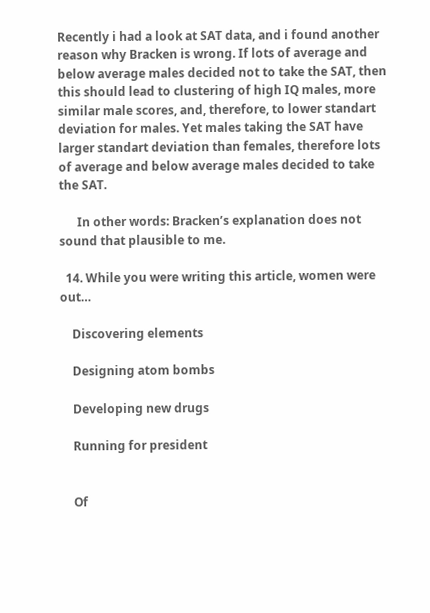Recently i had a look at SAT data, and i found another reason why Bracken is wrong. If lots of average and below average males decided not to take the SAT, then this should lead to clustering of high IQ males, more similar male scores, and, therefore, to lower standart deviation for males. Yet males taking the SAT have larger standart deviation than females, therefore lots of average and below average males decided to take the SAT.

      In other words: Bracken’s explanation does not sound that plausible to me.

  14. While you were writing this article, women were out…

    Discovering elements

    Designing atom bombs

    Developing new drugs

    Running for president


    Of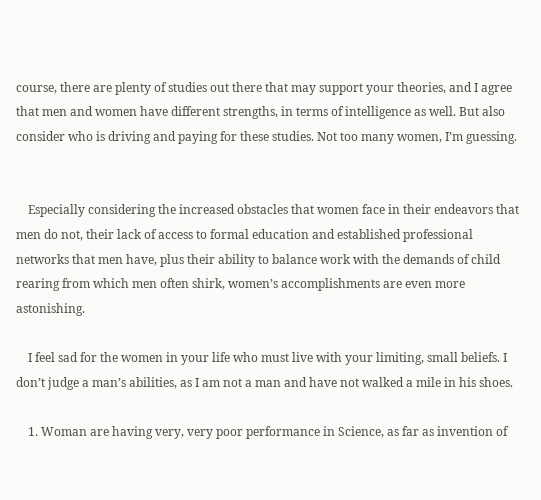course, there are plenty of studies out there that may support your theories, and I agree that men and women have different strengths, in terms of intelligence as well. But also consider who is driving and paying for these studies. Not too many women, I’m guessing.


    Especially considering the increased obstacles that women face in their endeavors that men do not, their lack of access to formal education and established professional networks that men have, plus their ability to balance work with the demands of child rearing from which men often shirk, women’s accomplishments are even more astonishing.

    I feel sad for the women in your life who must live with your limiting, small beliefs. I don’t judge a man’s abilities, as I am not a man and have not walked a mile in his shoes.

    1. Woman are having very, very poor performance in Science, as far as invention of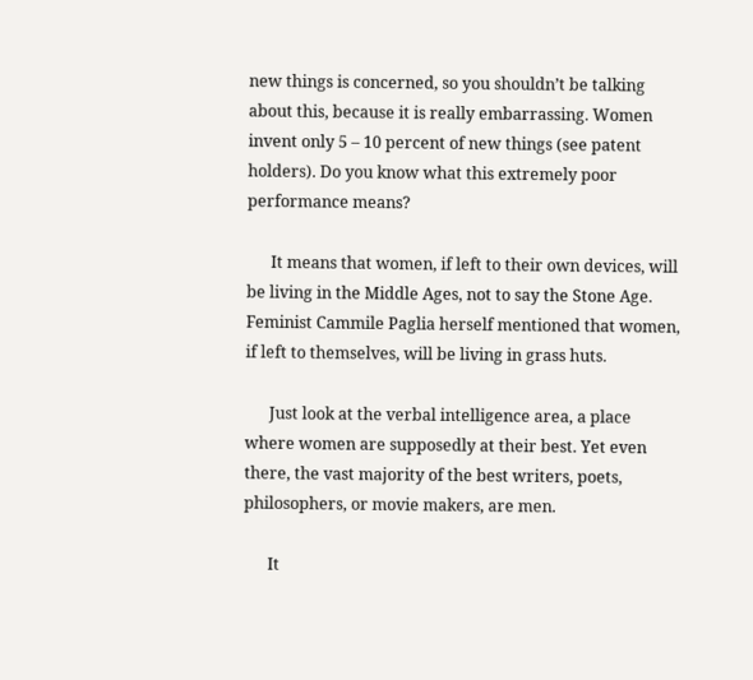new things is concerned, so you shouldn’t be talking about this, because it is really embarrassing. Women invent only 5 – 10 percent of new things (see patent holders). Do you know what this extremely poor performance means?

      It means that women, if left to their own devices, will be living in the Middle Ages, not to say the Stone Age. Feminist Cammile Paglia herself mentioned that women, if left to themselves, will be living in grass huts.

      Just look at the verbal intelligence area, a place where women are supposedly at their best. Yet even there, the vast majority of the best writers, poets, philosophers, or movie makers, are men.

      It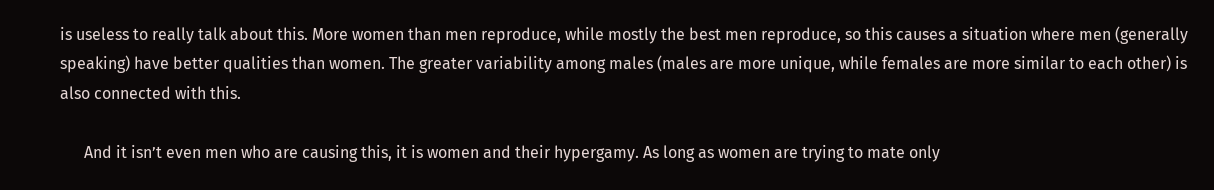is useless to really talk about this. More women than men reproduce, while mostly the best men reproduce, so this causes a situation where men (generally speaking) have better qualities than women. The greater variability among males (males are more unique, while females are more similar to each other) is also connected with this.

      And it isn’t even men who are causing this, it is women and their hypergamy. As long as women are trying to mate only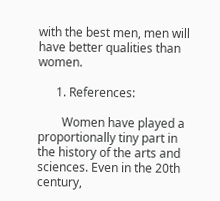with the best men, men will have better qualities than women.

      1. References:

        Women have played a proportionally tiny part in the history of the arts and sciences. Even in the 20th century,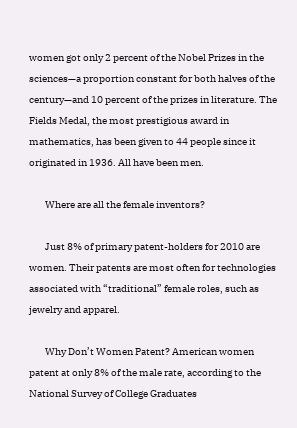women got only 2 percent of the Nobel Prizes in the sciences—a proportion constant for both halves of the century—and 10 percent of the prizes in literature. The Fields Medal, the most prestigious award in mathematics, has been given to 44 people since it originated in 1936. All have been men.

        Where are all the female inventors?

        Just 8% of primary patent-holders for 2010 are women. Their patents are most often for technologies associated with “traditional” female roles, such as jewelry and apparel.

        Why Don’t Women Patent? American women patent at only 8% of the male rate, according to the National Survey of College Graduates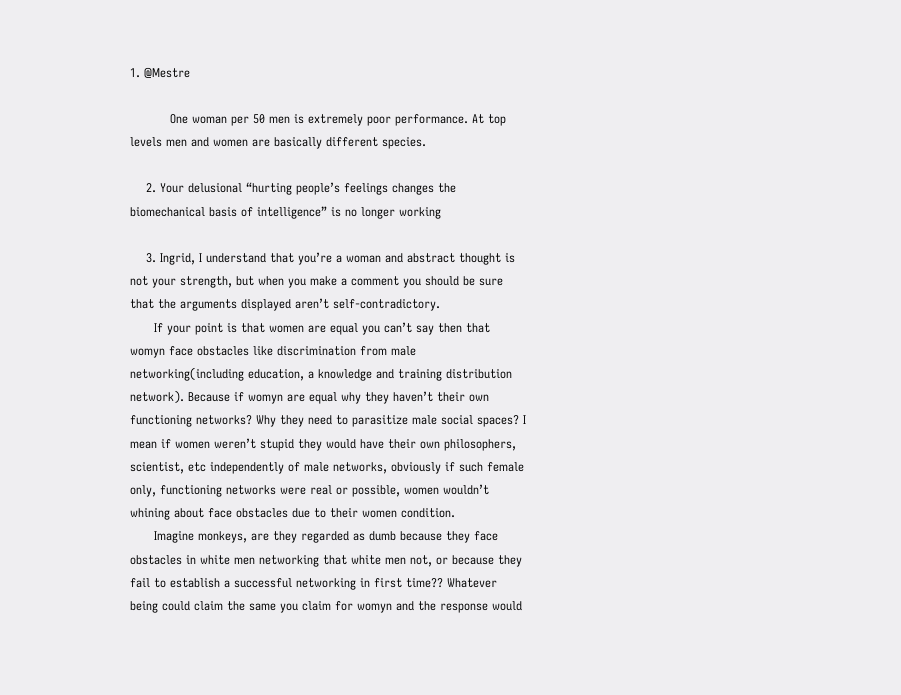1. @Mestre

          One woman per 50 men is extremely poor performance. At top levels men and women are basically different species.

    2. Your delusional “hurting people’s feelings changes the biomechanical basis of intelligence” is no longer working

    3. Ingrid, I understand that you’re a woman and abstract thought is not your strength, but when you make a comment you should be sure that the arguments displayed aren’t self-contradictory.
      If your point is that women are equal you can’t say then that womyn face obstacles like discrimination from male networking(including education, a knowledge and training distribution network). Because if womyn are equal why they haven’t their own functioning networks? Why they need to parasitize male social spaces? I mean if women weren’t stupid they would have their own philosophers, scientist, etc independently of male networks, obviously if such female only, functioning networks were real or possible, women wouldn’t whining about face obstacles due to their women condition.
      Imagine monkeys, are they regarded as dumb because they face obstacles in white men networking that white men not, or because they fail to establish a successful networking in first time?? Whatever being could claim the same you claim for womyn and the response would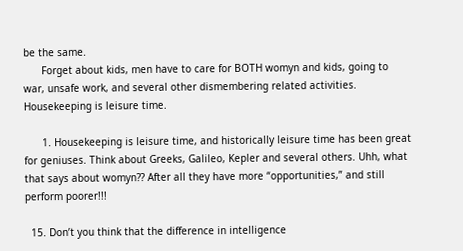be the same.
      Forget about kids, men have to care for BOTH womyn and kids, going to war, unsafe work, and several other dismembering related activities. Housekeeping is leisure time.

      1. Housekeeping is leisure time, and historically leisure time has been great for geniuses. Think about Greeks, Galileo, Kepler and several others. Uhh, what that says about womyn?? After all they have more “opportunities,” and still perform poorer!!!

  15. Don’t you think that the difference in intelligence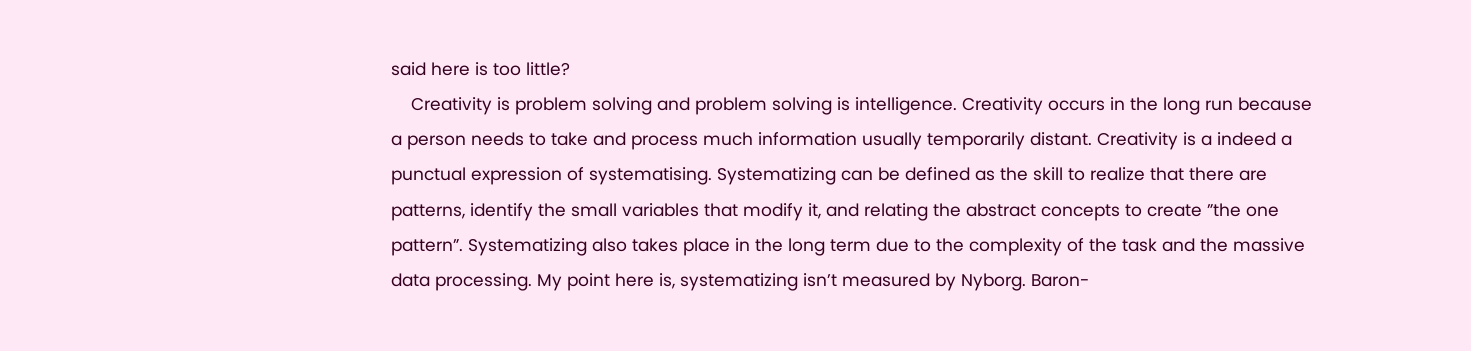said here is too little?
    Creativity is problem solving and problem solving is intelligence. Creativity occurs in the long run because a person needs to take and process much information usually temporarily distant. Creativity is a indeed a punctual expression of systematising. Systematizing can be defined as the skill to realize that there are patterns, identify the small variables that modify it, and relating the abstract concepts to create ”the one pattern”. Systematizing also takes place in the long term due to the complexity of the task and the massive data processing. My point here is, systematizing isn’t measured by Nyborg. Baron-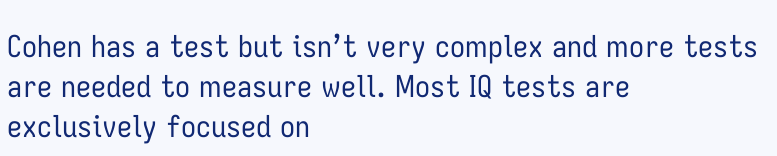Cohen has a test but isn’t very complex and more tests are needed to measure well. Most IQ tests are exclusively focused on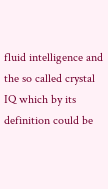fluid intelligence and the so called crystal IQ which by its definition could be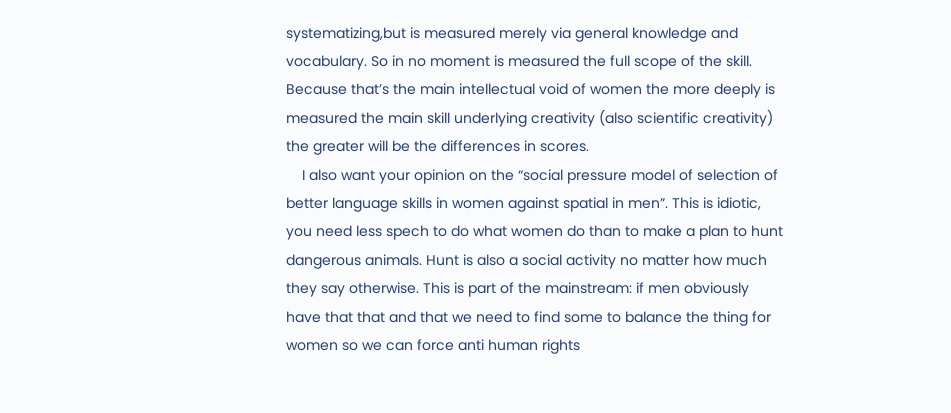systematizing,but is measured merely via general knowledge and vocabulary. So in no moment is measured the full scope of the skill. Because that’s the main intellectual void of women the more deeply is measured the main skill underlying creativity (also scientific creativity) the greater will be the differences in scores.
    I also want your opinion on the “social pressure model of selection of better language skills in women against spatial in men”. This is idiotic, you need less spech to do what women do than to make a plan to hunt dangerous animals. Hunt is also a social activity no matter how much they say otherwise. This is part of the mainstream: if men obviously have that that and that we need to find some to balance the thing for women so we can force anti human rights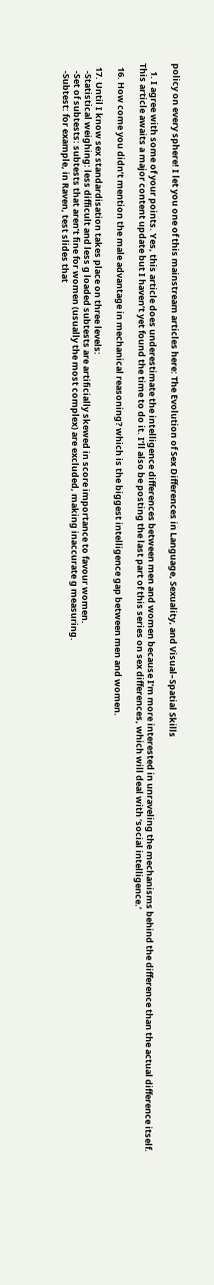policy on every sphere! I let you one of this mainstream articles here: The Evolution of Sex Differences in Language, Sexuality, and Visual–Spatial Skills

    1. I agree with some of your points. Yes, this article does underestimate the intelligence differences between men and women because I’m more interested in unraveling the mechanisms behind the difference than the actual difference itself. This article awaits a major content update but I haven’t yet found the time to do it. I’ll also be posting the last part of this series on sex differences, which will deal with ‘social intelligence.’

  16. How come you didn’t mention the male advantage in mechanical reasoning? which is the biggest intelligence gap between men and women.

  17. Until I know sex standardisation takes place on three levels:
    -Statistical weighing: less difficult and less g loaded subtests are artificially skewed in score importance to favour women.
    -Set of subtests: subtests that aren’t fine for women (usually the most complex) are excluded, making inaccurate g measuring.
    -Subtest: for example, in Raven, test slides that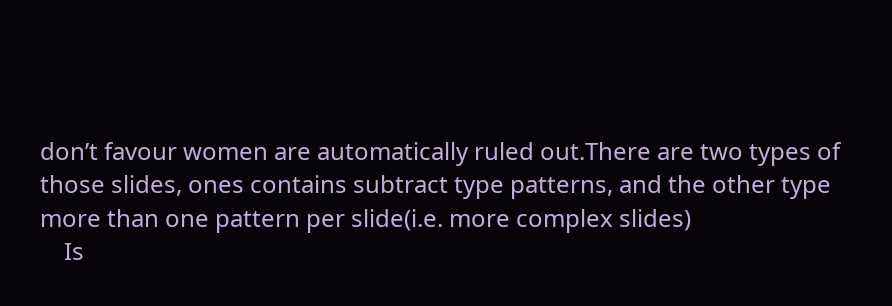don’t favour women are automatically ruled out.There are two types of those slides, ones contains subtract type patterns, and the other type more than one pattern per slide(i.e. more complex slides)
    Is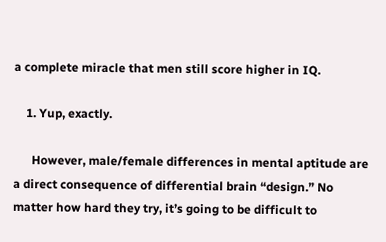a complete miracle that men still score higher in IQ.

    1. Yup, exactly.

      However, male/female differences in mental aptitude are a direct consequence of differential brain “design.” No matter how hard they try, it’s going to be difficult to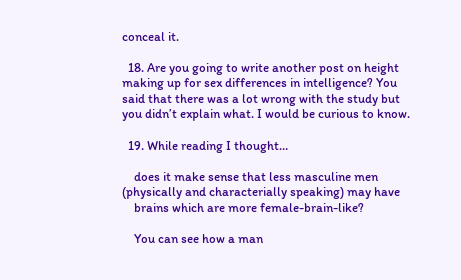conceal it.

  18. Are you going to write another post on height making up for sex differences in intelligence? You said that there was a lot wrong with the study but you didn’t explain what. I would be curious to know.

  19. While reading I thought…

    does it make sense that less masculine men (physically and characterially speaking) may have
    brains which are more female-brain-like?

    You can see how a man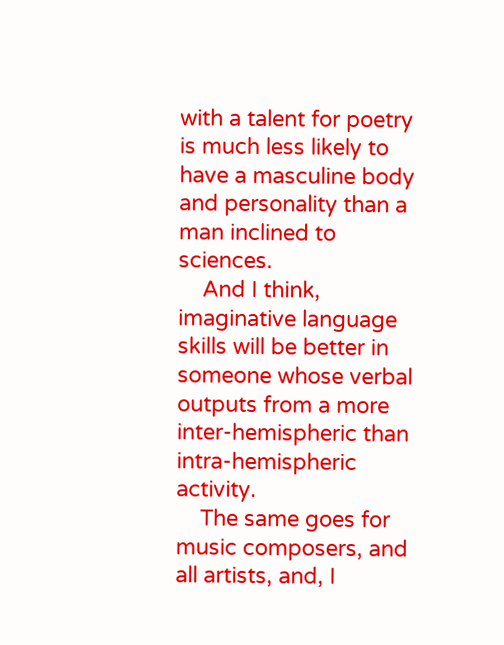with a talent for poetry is much less likely to have a masculine body and personality than a man inclined to sciences.
    And I think, imaginative language skills will be better in someone whose verbal outputs from a more inter-hemispheric than intra-hemispheric activity.
    The same goes for music composers, and all artists, and, I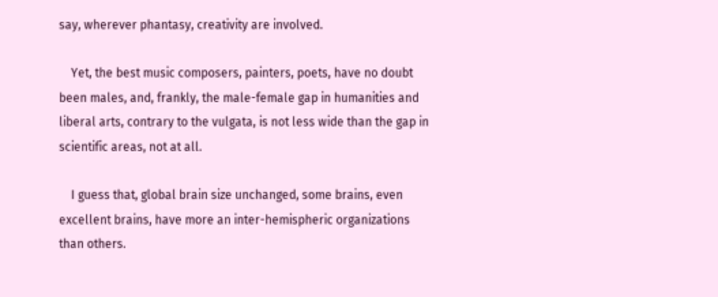say, wherever phantasy, creativity are involved.

    Yet, the best music composers, painters, poets, have no doubt been males, and, frankly, the male-female gap in humanities and liberal arts, contrary to the vulgata, is not less wide than the gap in scientific areas, not at all.

    I guess that, global brain size unchanged, some brains, even excellent brains, have more an inter-hemispheric organizations than others.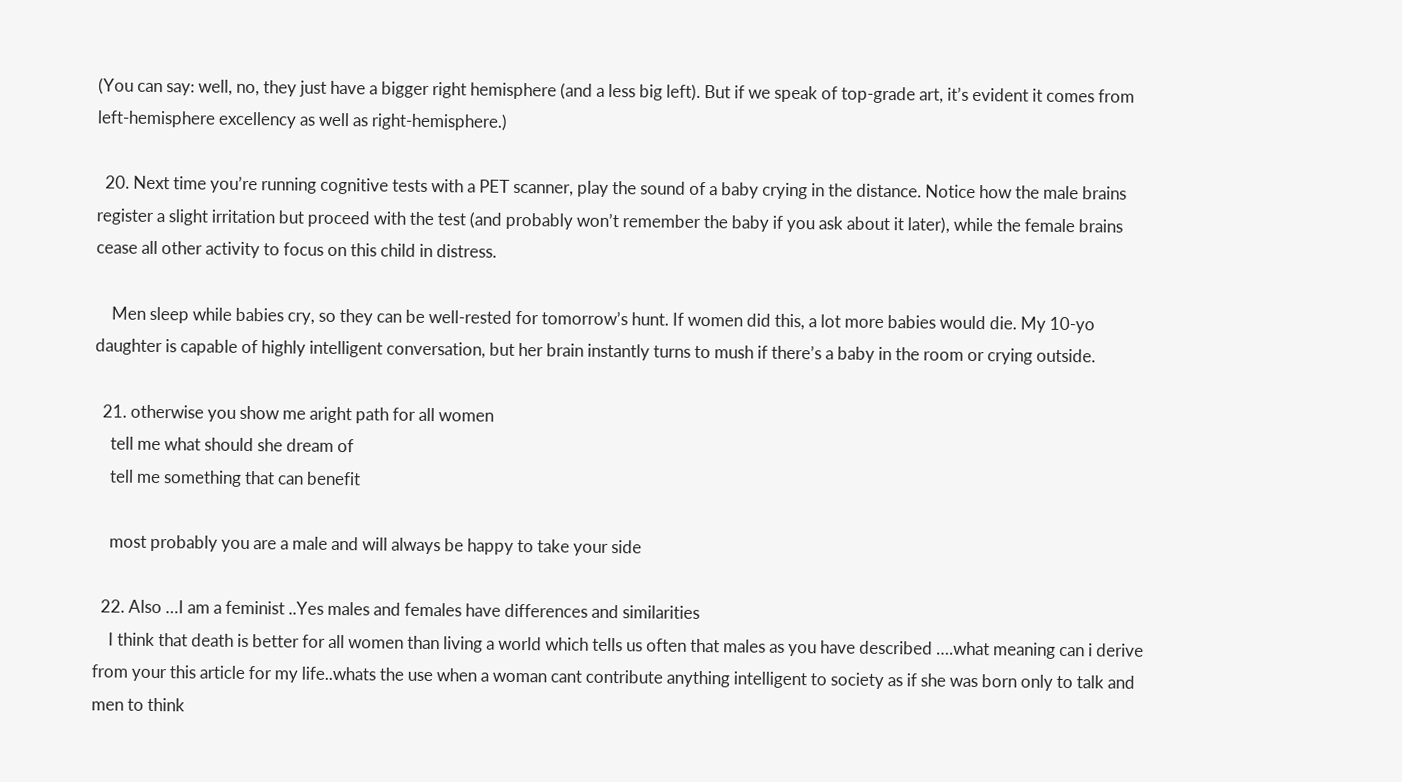(You can say: well, no, they just have a bigger right hemisphere (and a less big left). But if we speak of top-grade art, it’s evident it comes from left-hemisphere excellency as well as right-hemisphere.)

  20. Next time you’re running cognitive tests with a PET scanner, play the sound of a baby crying in the distance. Notice how the male brains register a slight irritation but proceed with the test (and probably won’t remember the baby if you ask about it later), while the female brains cease all other activity to focus on this child in distress.

    Men sleep while babies cry, so they can be well-rested for tomorrow’s hunt. If women did this, a lot more babies would die. My 10-yo daughter is capable of highly intelligent conversation, but her brain instantly turns to mush if there’s a baby in the room or crying outside.

  21. otherwise you show me aright path for all women
    tell me what should she dream of
    tell me something that can benefit

    most probably you are a male and will always be happy to take your side

  22. Also …I am a feminist ..Yes males and females have differences and similarities
    I think that death is better for all women than living a world which tells us often that males as you have described ….what meaning can i derive from your this article for my life..whats the use when a woman cant contribute anything intelligent to society as if she was born only to talk and men to think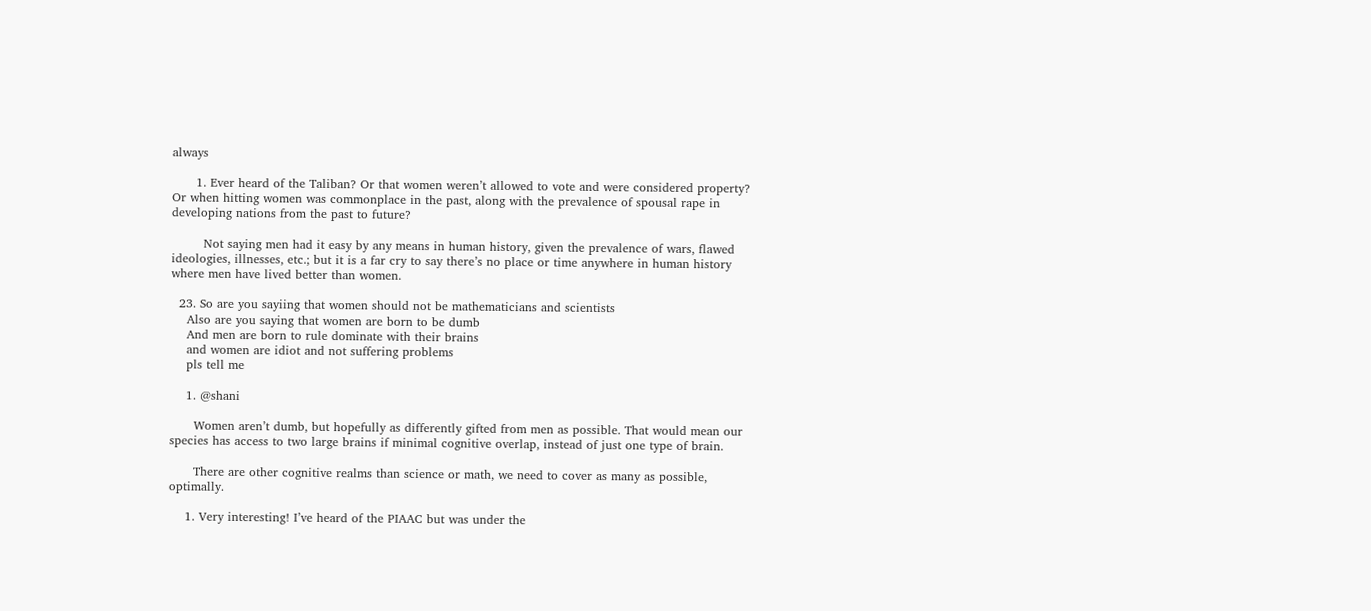always

      1. Ever heard of the Taliban? Or that women weren’t allowed to vote and were considered property? Or when hitting women was commonplace in the past, along with the prevalence of spousal rape in developing nations from the past to future?

        Not saying men had it easy by any means in human history, given the prevalence of wars, flawed ideologies, illnesses, etc.; but it is a far cry to say there’s no place or time anywhere in human history where men have lived better than women.

  23. So are you sayiing that women should not be mathematicians and scientists
    Also are you saying that women are born to be dumb
    And men are born to rule dominate with their brains
    and women are idiot and not suffering problems
    pls tell me

    1. @shani

      Women aren’t dumb, but hopefully as differently gifted from men as possible. That would mean our species has access to two large brains if minimal cognitive overlap, instead of just one type of brain.

      There are other cognitive realms than science or math, we need to cover as many as possible, optimally.

    1. Very interesting! I’ve heard of the PIAAC but was under the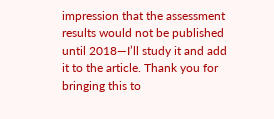impression that the assessment results would not be published until 2018—I’ll study it and add it to the article. Thank you for bringing this to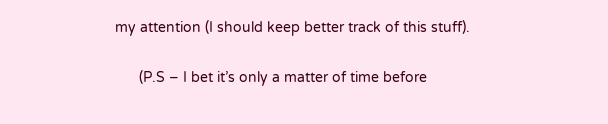my attention (I should keep better track of this stuff).

      (P.S – I bet it’s only a matter of time before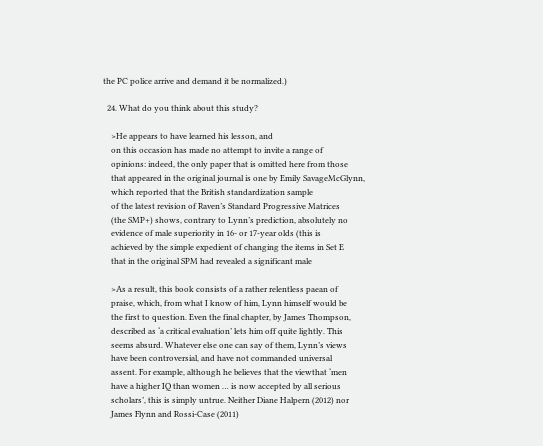the PC police arrive and demand it be normalized.)

  24. What do you think about this study?

    >He appears to have learned his lesson, and
    on this occasion has made no attempt to invite a range of
    opinions: indeed, the only paper that is omitted here from those
    that appeared in the original journal is one by Emily SavageMcGlynn,
    which reported that the British standardization sample
    of the latest revision of Raven’s Standard Progressive Matrices
    (the SMP+) shows, contrary to Lynn’s prediction, absolutely no
    evidence of male superiority in 16- or 17-year olds (this is
    achieved by the simple expedient of changing the items in Set E
    that in the original SPM had revealed a significant male

    >As a result, this book consists of a rather relentless paean of
    praise, which, from what I know of him, Lynn himself would be
    the first to question. Even the final chapter, by James Thompson,
    described as ‘a critical evaluation’ lets him off quite lightly. This
    seems absurd. Whatever else one can say of them, Lynn’s views
    have been controversial, and have not commanded universal
    assent. For example, although he believes that the viewthat ‘men
    have a higher IQ than women … is now accepted by all serious
    scholars’, this is simply untrue. Neither Diane Halpern (2012) nor
    James Flynn and Rossi-Case (2011)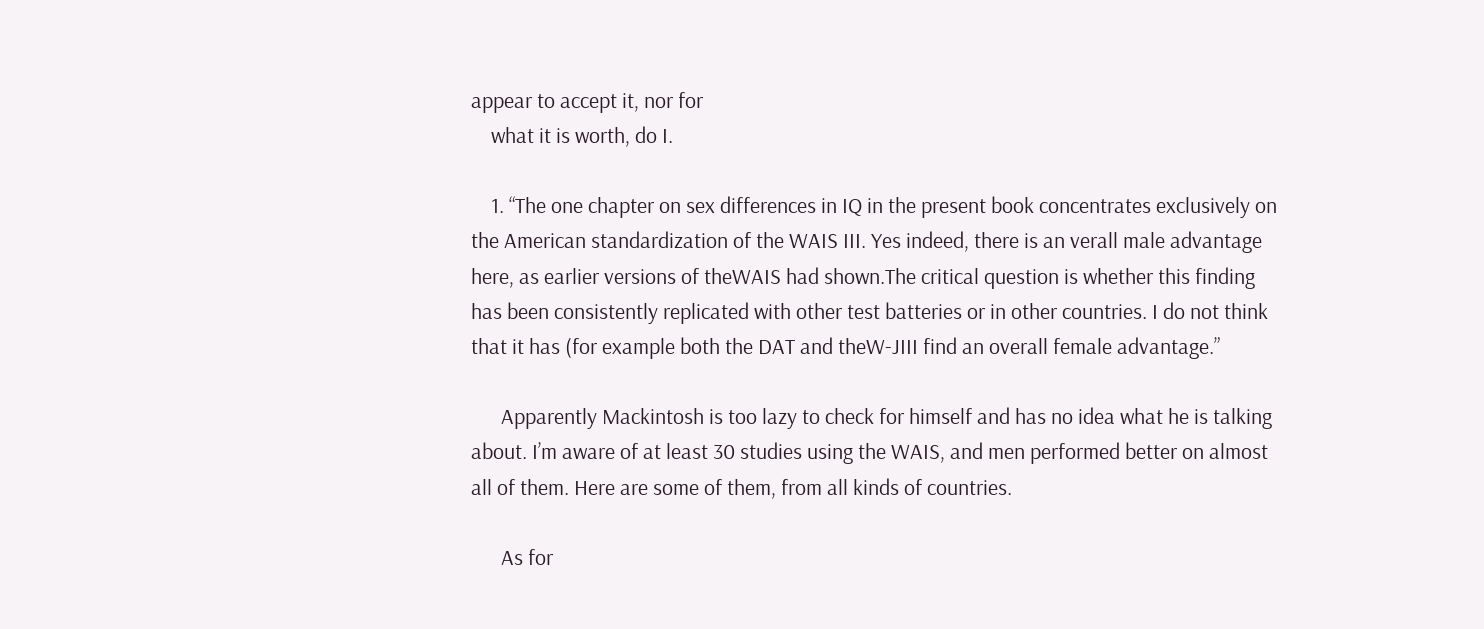appear to accept it, nor for
    what it is worth, do I.

    1. “The one chapter on sex differences in IQ in the present book concentrates exclusively on the American standardization of the WAIS III. Yes indeed, there is an verall male advantage here, as earlier versions of theWAIS had shown.The critical question is whether this finding has been consistently replicated with other test batteries or in other countries. I do not think that it has (for example both the DAT and theW-JIII find an overall female advantage.”

      Apparently Mackintosh is too lazy to check for himself and has no idea what he is talking about. I’m aware of at least 30 studies using the WAIS, and men performed better on almost all of them. Here are some of them, from all kinds of countries.

      As for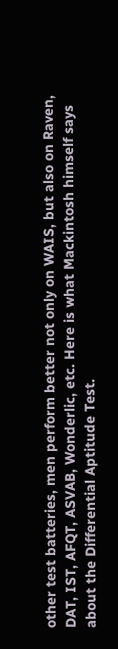other test batteries, men perform better not only on WAIS, but also on Raven, DAT, IST, AFQT, ASVAB, Wonderlic, etc. Here is what Mackintosh himself says about the Differential Aptitude Test.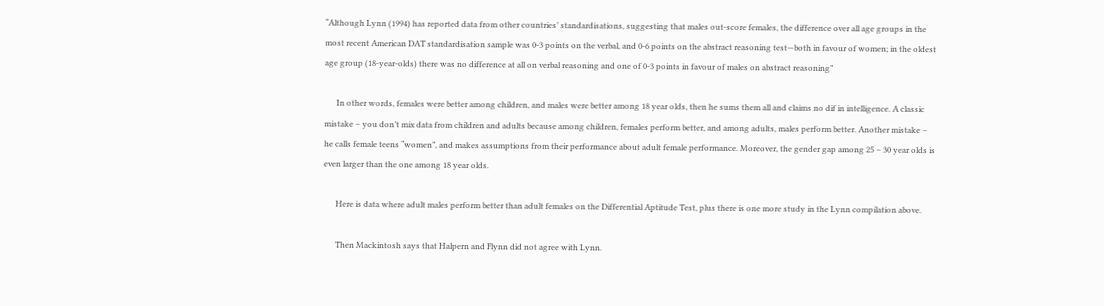“Although Lynn (1994) has reported data from other countries’ standardisations, suggesting that males out-score females, the difference over all age groups in the most recent American DAT standardisation sample was 0-3 points on the verbal, and 0-6 points on the abstract reasoning test—both in favour of women; in the oldest age group (18-year-olds) there was no difference at all on verbal reasoning and one of 0-3 points in favour of males on abstract reasoning”

      In other words, females were better among children, and males were better among 18 year olds, then he sums them all and claims no dif in intelligence. A classic mistake – you don’t mix data from children and adults because among children, females perform better, and among adults, males perform better. Another mistake – he calls female teens “women”, and makes assumptions from their performance about adult female performance. Moreover, the gender gap among 25 – 30 year olds is even larger than the one among 18 year olds.

      Here is data where adult males perform better than adult females on the Differential Aptitude Test, plus there is one more study in the Lynn compilation above.

      Then Mackintosh says that Halpern and Flynn did not agree with Lynn.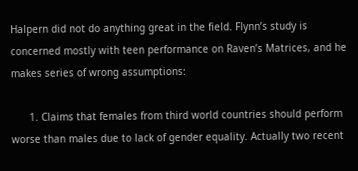Halpern did not do anything great in the field. Flynn’s study is concerned mostly with teen performance on Raven’s Matrices, and he makes series of wrong assumptions:

      1. Claims that females from third world countries should perform worse than males due to lack of gender equality. Actually two recent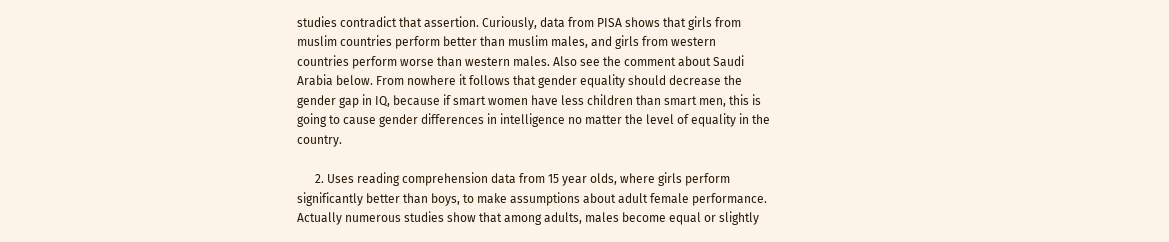studies contradict that assertion. Curiously, data from PISA shows that girls from muslim countries perform better than muslim males, and girls from western countries perform worse than western males. Also see the comment about Saudi Arabia below. From nowhere it follows that gender equality should decrease the gender gap in IQ, because if smart women have less children than smart men, this is going to cause gender differences in intelligence no matter the level of equality in the country.

      2. Uses reading comprehension data from 15 year olds, where girls perform significantly better than boys, to make assumptions about adult female performance. Actually numerous studies show that among adults, males become equal or slightly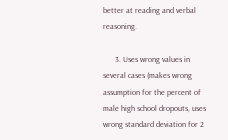better at reading and verbal reasoning.

      3. Uses wrong values in several cases (makes wrong assumption for the percent of male high school dropouts, uses wrong standard deviation for 2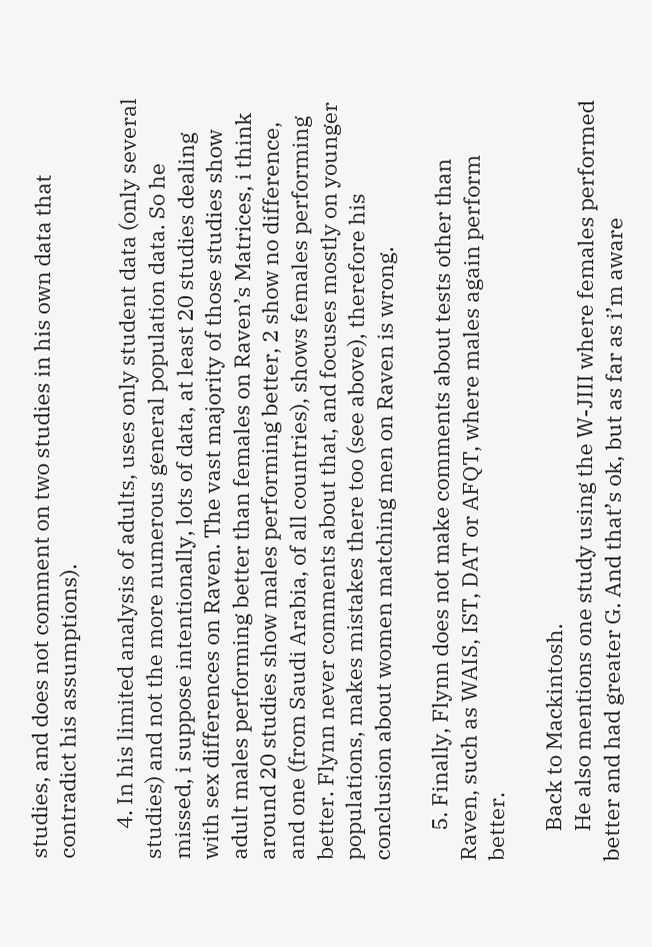studies, and does not comment on two studies in his own data that contradict his assumptions).

      4. In his limited analysis of adults, uses only student data (only several studies) and not the more numerous general population data. So he missed, i suppose intentionally, lots of data, at least 20 studies dealing with sex differences on Raven. The vast majority of those studies show adult males performing better than females on Raven’s Matrices, i think around 20 studies show males performing better, 2 show no difference, and one (from Saudi Arabia, of all countries), shows females performing better. Flynn never comments about that, and focuses mostly on younger populations, makes mistakes there too (see above), therefore his conclusion about women matching men on Raven is wrong.

      5. Finally, Flynn does not make comments about tests other than Raven, such as WAIS, IST, DAT or AFQT, where males again perform better.

      Back to Mackintosh.
      He also mentions one study using the W-JIII where females performed better and had greater G. And that’s ok, but as far as i’m aware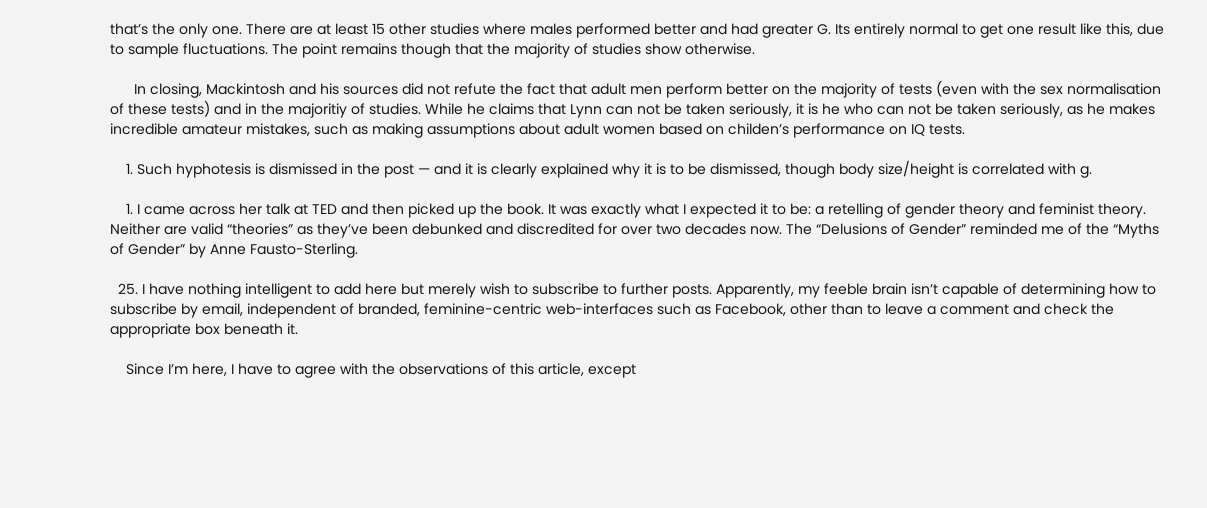that’s the only one. There are at least 15 other studies where males performed better and had greater G. Its entirely normal to get one result like this, due to sample fluctuations. The point remains though that the majority of studies show otherwise.

      In closing, Mackintosh and his sources did not refute the fact that adult men perform better on the majority of tests (even with the sex normalisation of these tests) and in the majoritiy of studies. While he claims that Lynn can not be taken seriously, it is he who can not be taken seriously, as he makes incredible amateur mistakes, such as making assumptions about adult women based on childen’s performance on IQ tests.

    1. Such hyphotesis is dismissed in the post — and it is clearly explained why it is to be dismissed, though body size/height is correlated with g.

    1. I came across her talk at TED and then picked up the book. It was exactly what I expected it to be: a retelling of gender theory and feminist theory. Neither are valid “theories” as they’ve been debunked and discredited for over two decades now. The “Delusions of Gender” reminded me of the “Myths of Gender” by Anne Fausto-Sterling.

  25. I have nothing intelligent to add here but merely wish to subscribe to further posts. Apparently, my feeble brain isn’t capable of determining how to subscribe by email, independent of branded, feminine-centric web-interfaces such as Facebook, other than to leave a comment and check the appropriate box beneath it.

    Since I’m here, I have to agree with the observations of this article, except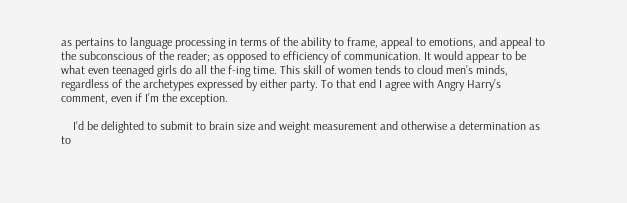as pertains to language processing in terms of the ability to frame, appeal to emotions, and appeal to the subconscious of the reader; as opposed to efficiency of communication. It would appear to be what even teenaged girls do all the f-ing time. This skill of women tends to cloud men’s minds, regardless of the archetypes expressed by either party. To that end I agree with Angry Harry’s comment, even if I’m the exception.

    I’d be delighted to submit to brain size and weight measurement and otherwise a determination as to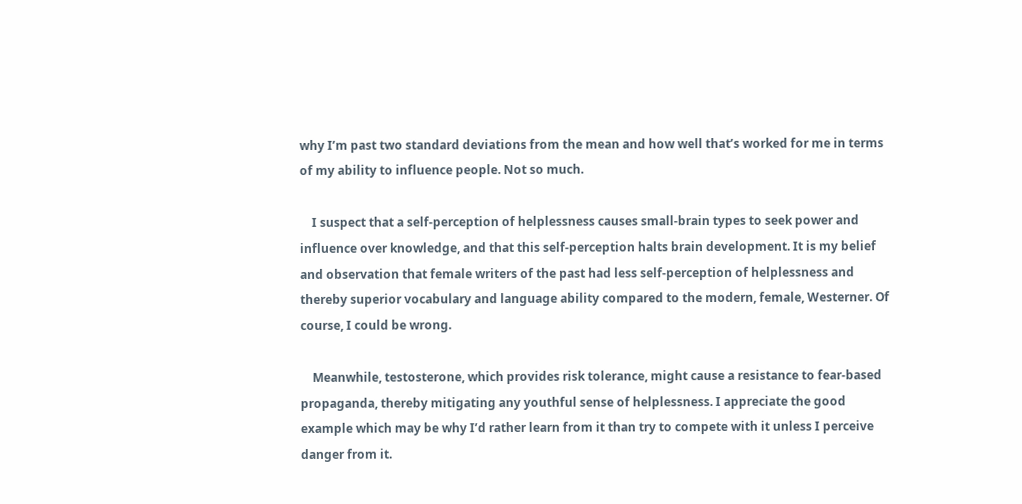why I’m past two standard deviations from the mean and how well that’s worked for me in terms of my ability to influence people. Not so much.

    I suspect that a self-perception of helplessness causes small-brain types to seek power and influence over knowledge, and that this self-perception halts brain development. It is my belief and observation that female writers of the past had less self-perception of helplessness and thereby superior vocabulary and language ability compared to the modern, female, Westerner. Of course, I could be wrong.

    Meanwhile, testosterone, which provides risk tolerance, might cause a resistance to fear-based propaganda, thereby mitigating any youthful sense of helplessness. I appreciate the good example which may be why I’d rather learn from it than try to compete with it unless I perceive danger from it.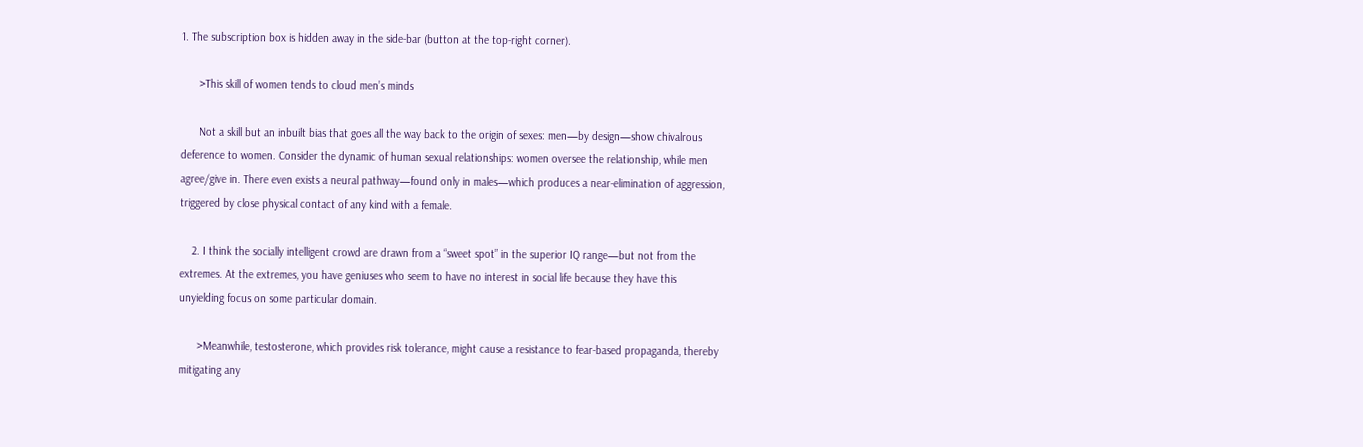1. The subscription box is hidden away in the side-bar (button at the top-right corner).

      >This skill of women tends to cloud men’s minds

      Not a skill but an inbuilt bias that goes all the way back to the origin of sexes: men—by design—show chivalrous deference to women. Consider the dynamic of human sexual relationships: women oversee the relationship, while men agree/give in. There even exists a neural pathway—found only in males—which produces a near-elimination of aggression, triggered by close physical contact of any kind with a female.

    2. I think the socially intelligent crowd are drawn from a “sweet spot” in the superior IQ range—but not from the extremes. At the extremes, you have geniuses who seem to have no interest in social life because they have this unyielding focus on some particular domain.

      >Meanwhile, testosterone, which provides risk tolerance, might cause a resistance to fear-based propaganda, thereby mitigating any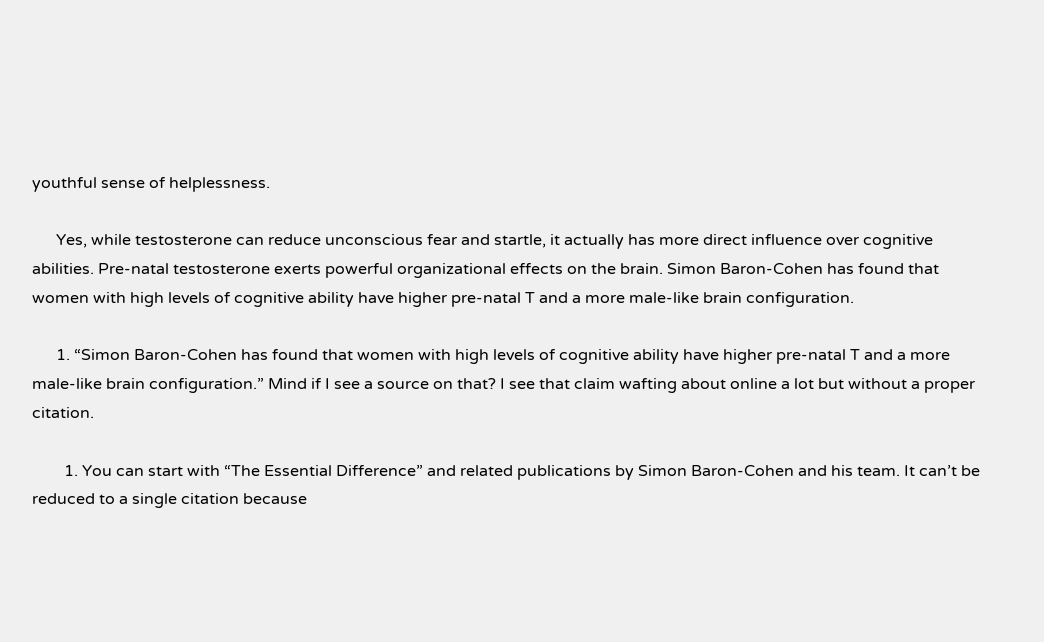youthful sense of helplessness.

      Yes, while testosterone can reduce unconscious fear and startle, it actually has more direct influence over cognitive abilities. Pre-natal testosterone exerts powerful organizational effects on the brain. Simon Baron-Cohen has found that women with high levels of cognitive ability have higher pre-natal T and a more male-like brain configuration.

      1. “Simon Baron-Cohen has found that women with high levels of cognitive ability have higher pre-natal T and a more male-like brain configuration.” Mind if I see a source on that? I see that claim wafting about online a lot but without a proper citation.

        1. You can start with “The Essential Difference” and related publications by Simon Baron-Cohen and his team. It can’t be reduced to a single citation because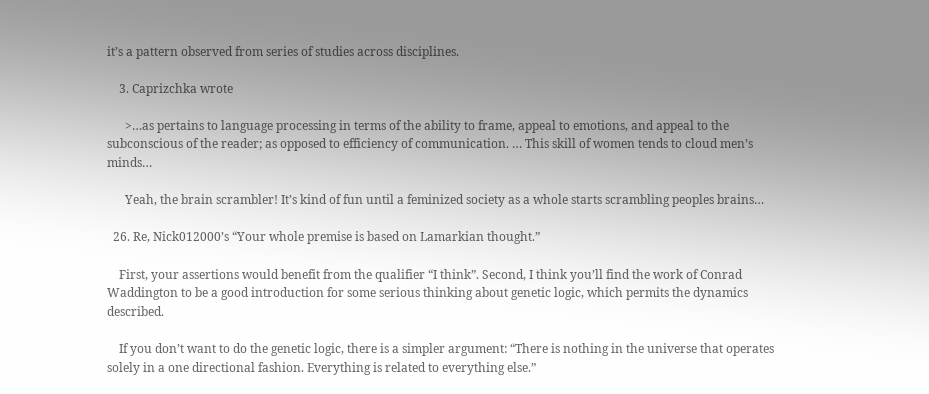it’s a pattern observed from series of studies across disciplines.

    3. Caprizchka wrote

      >…as pertains to language processing in terms of the ability to frame, appeal to emotions, and appeal to the subconscious of the reader; as opposed to efficiency of communication. … This skill of women tends to cloud men’s minds…

      Yeah, the brain scrambler! It’s kind of fun until a feminized society as a whole starts scrambling peoples brains…

  26. Re, Nick012000’s “Your whole premise is based on Lamarkian thought.”

    First, your assertions would benefit from the qualifier “I think”. Second, I think you’ll find the work of Conrad Waddington to be a good introduction for some serious thinking about genetic logic, which permits the dynamics described.

    If you don’t want to do the genetic logic, there is a simpler argument: “There is nothing in the universe that operates solely in a one directional fashion. Everything is related to everything else.”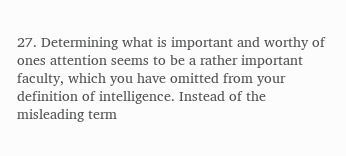27. Determining what is important and worthy of ones attention seems to be a rather important faculty, which you have omitted from your definition of intelligence. Instead of the misleading term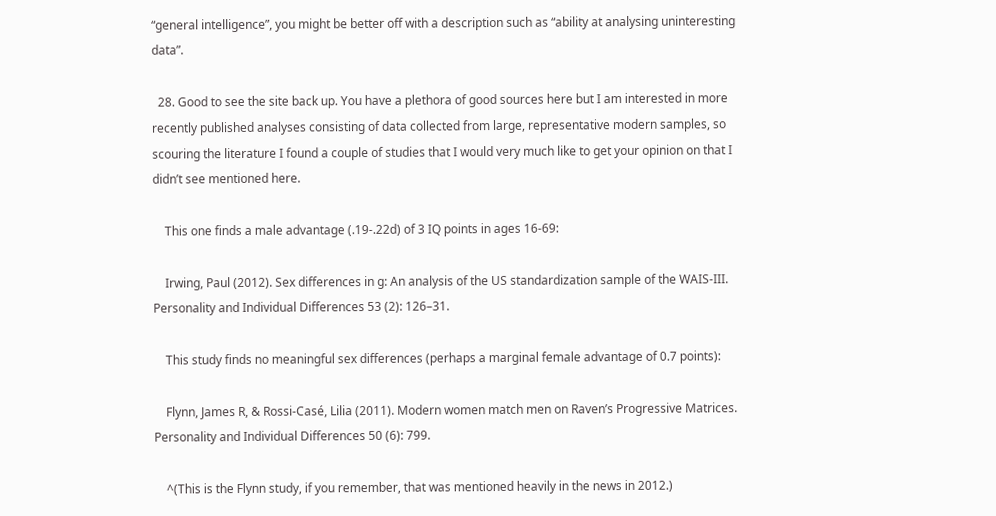“general intelligence”, you might be better off with a description such as “ability at analysing uninteresting data”.

  28. Good to see the site back up. You have a plethora of good sources here but I am interested in more recently published analyses consisting of data collected from large, representative modern samples, so scouring the literature I found a couple of studies that I would very much like to get your opinion on that I didn’t see mentioned here.

    This one finds a male advantage (.19-.22d) of 3 IQ points in ages 16-69:

    Irwing, Paul (2012). Sex differences in g: An analysis of the US standardization sample of the WAIS-III. Personality and Individual Differences 53 (2): 126–31.

    This study finds no meaningful sex differences (perhaps a marginal female advantage of 0.7 points):

    Flynn, James R, & Rossi-Casé, Lilia (2011). Modern women match men on Raven’s Progressive Matrices. Personality and Individual Differences 50 (6): 799.

    ^(This is the Flynn study, if you remember, that was mentioned heavily in the news in 2012.)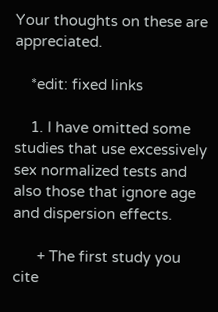Your thoughts on these are appreciated.

    *edit: fixed links

    1. I have omitted some studies that use excessively sex normalized tests and also those that ignore age and dispersion effects.

      + The first study you cite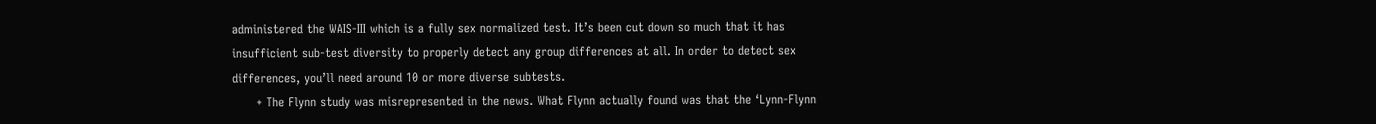administered the WAIS-III which is a fully sex normalized test. It’s been cut down so much that it has insufficient sub-test diversity to properly detect any group differences at all. In order to detect sex differences, you’ll need around 10 or more diverse subtests.
      + The Flynn study was misrepresented in the news. What Flynn actually found was that the ‘Lynn-Flynn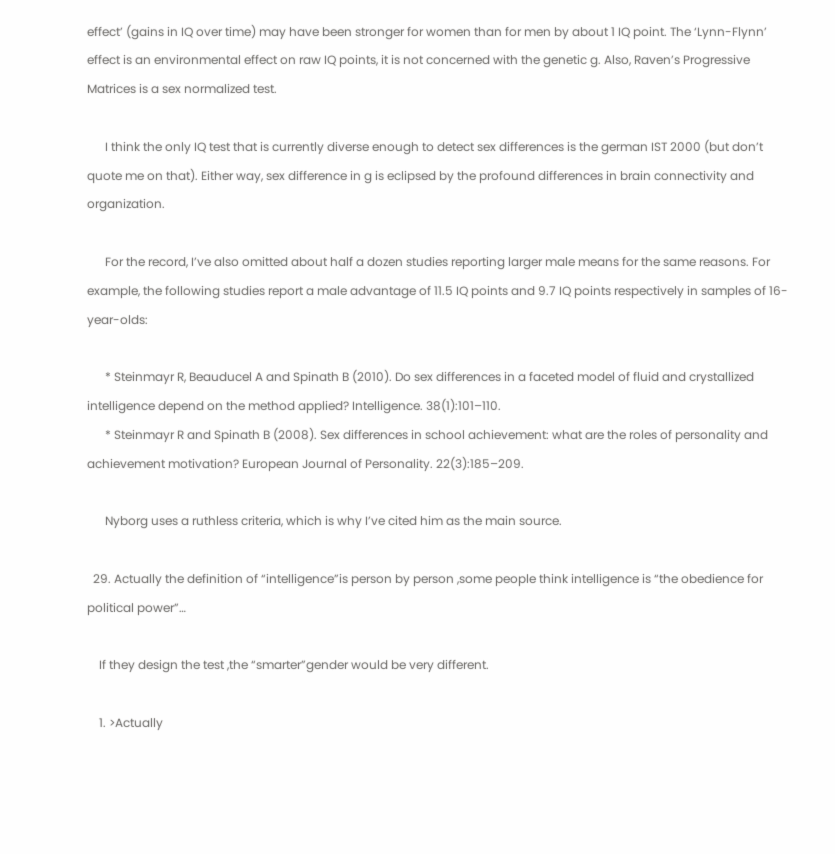effect’ (gains in IQ over time) may have been stronger for women than for men by about 1 IQ point. The ‘Lynn-Flynn’ effect is an environmental effect on raw IQ points, it is not concerned with the genetic g. Also, Raven’s Progressive Matrices is a sex normalized test.

      I think the only IQ test that is currently diverse enough to detect sex differences is the german IST 2000 (but don’t quote me on that). Either way, sex difference in g is eclipsed by the profound differences in brain connectivity and organization.

      For the record, I’ve also omitted about half a dozen studies reporting larger male means for the same reasons. For example, the following studies report a male advantage of 11.5 IQ points and 9.7 IQ points respectively in samples of 16-year-olds:

      * Steinmayr R, Beauducel A and Spinath B (2010). Do sex differences in a faceted model of fluid and crystallized intelligence depend on the method applied? Intelligence. 38(1):101–110.
      * Steinmayr R and Spinath B (2008). Sex differences in school achievement: what are the roles of personality and achievement motivation? European Journal of Personality. 22(3):185–209.

      Nyborg uses a ruthless criteria, which is why I’ve cited him as the main source.

  29. Actually the definition of “intelligence”is person by person ,some people think intelligence is “the obedience for political power”…

    If they design the test ,the “smarter”gender would be very different.

    1. >Actually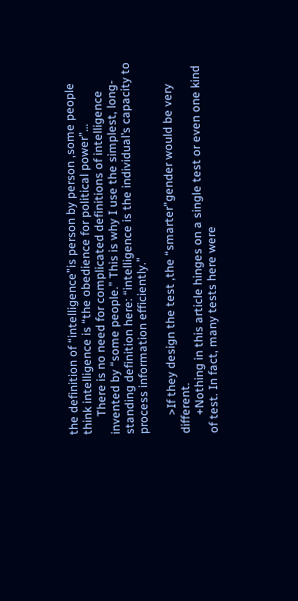the definition of “intelligence”is person by person ,some people think intelligence is “the obedience for political power”…
      There is no need for complicated definitions of intelligence invented by “some people.” This is why I use the simplest, long-standing definition here: “intelligence is the individual’s capacity to process information efficiently.”

      >If they design the test ,the “smarter”gender would be very different.
      +Nothing in this article hinges on a single test or even one kind of test. In fact, many tests here were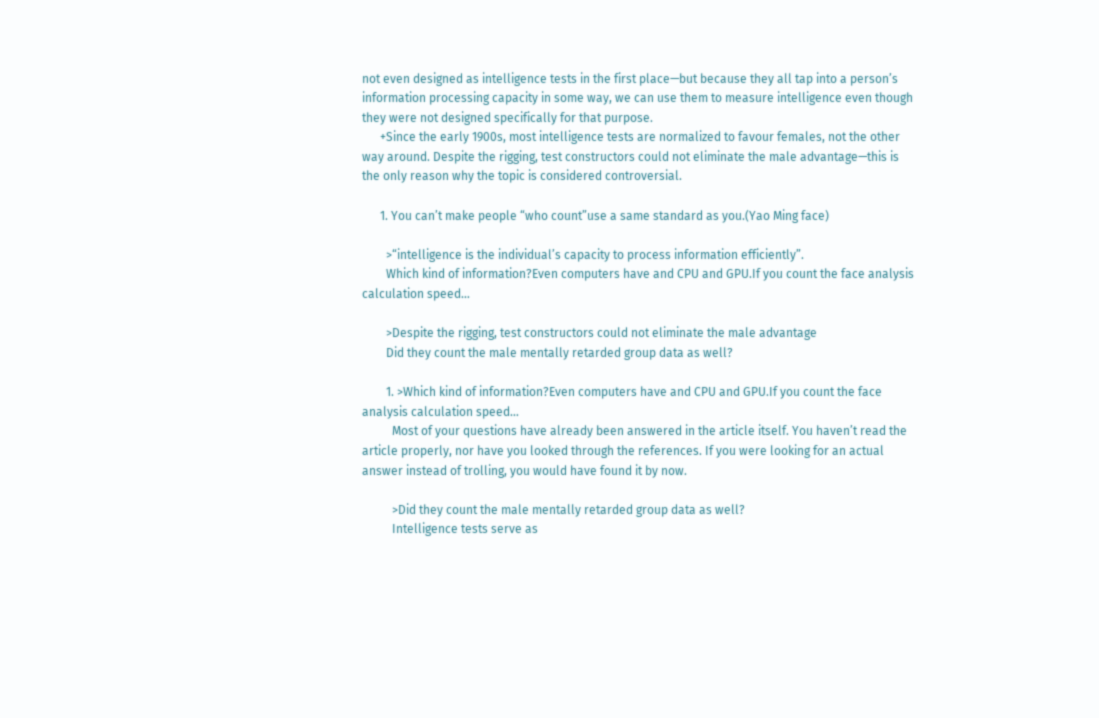not even designed as intelligence tests in the first place—but because they all tap into a person’s information processing capacity in some way, we can use them to measure intelligence even though they were not designed specifically for that purpose.
      +Since the early 1900s, most intelligence tests are normalized to favour females, not the other way around. Despite the rigging, test constructors could not eliminate the male advantage—this is the only reason why the topic is considered controversial.

      1. You can’t make people “who count”use a same standard as you.(Yao Ming face)

        >“intelligence is the individual’s capacity to process information efficiently”.
        Which kind of information?Even computers have and CPU and GPU.If you count the face analysis calculation speed…

        >Despite the rigging, test constructors could not eliminate the male advantage
        Did they count the male mentally retarded group data as well?

        1. >Which kind of information?Even computers have and CPU and GPU.If you count the face analysis calculation speed…
          Most of your questions have already been answered in the article itself. You haven’t read the article properly, nor have you looked through the references. If you were looking for an actual answer instead of trolling, you would have found it by now.

          >Did they count the male mentally retarded group data as well?
          Intelligence tests serve as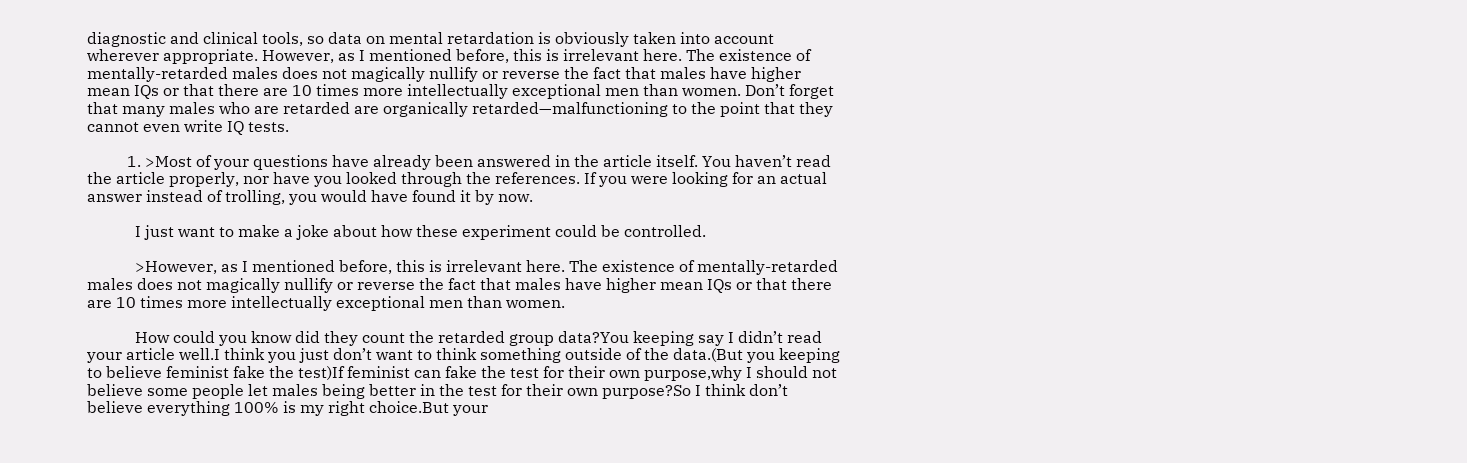diagnostic and clinical tools, so data on mental retardation is obviously taken into account wherever appropriate. However, as I mentioned before, this is irrelevant here. The existence of mentally-retarded males does not magically nullify or reverse the fact that males have higher mean IQs or that there are 10 times more intellectually exceptional men than women. Don’t forget that many males who are retarded are organically retarded—malfunctioning to the point that they cannot even write IQ tests.

          1. >Most of your questions have already been answered in the article itself. You haven’t read the article properly, nor have you looked through the references. If you were looking for an actual answer instead of trolling, you would have found it by now.

            I just want to make a joke about how these experiment could be controlled.

            >However, as I mentioned before, this is irrelevant here. The existence of mentally-retarded males does not magically nullify or reverse the fact that males have higher mean IQs or that there are 10 times more intellectually exceptional men than women.

            How could you know did they count the retarded group data?You keeping say I didn’t read your article well.I think you just don’t want to think something outside of the data.(But you keeping to believe feminist fake the test)If feminist can fake the test for their own purpose,why I should not believe some people let males being better in the test for their own purpose?So I think don’t believe everything 100% is my right choice.But your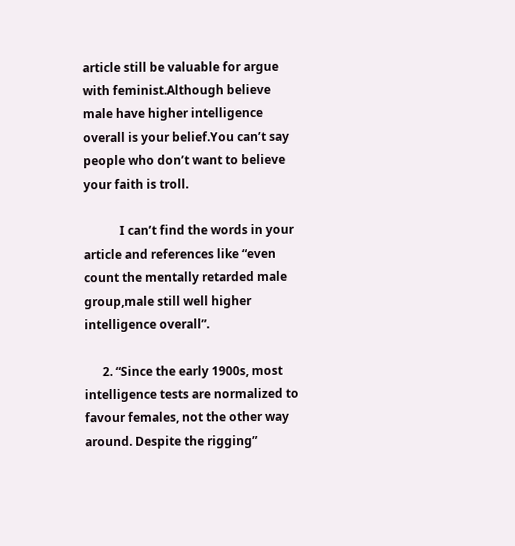article still be valuable for argue with feminist.Although believe male have higher intelligence overall is your belief.You can’t say people who don’t want to believe your faith is troll.

            I can’t find the words in your article and references like “even count the mentally retarded male group,male still well higher intelligence overall”.

      2. “Since the early 1900s, most intelligence tests are normalized to favour females, not the other way around. Despite the rigging”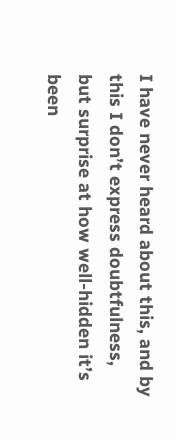I have never heard about this, and by this I don’t express doubtfulness, but surprise at how well-hidden it’s been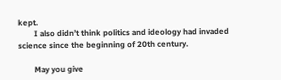kept.
        I also didn’t think politics and ideology had invaded science since the beginning of 20th century.

        May you give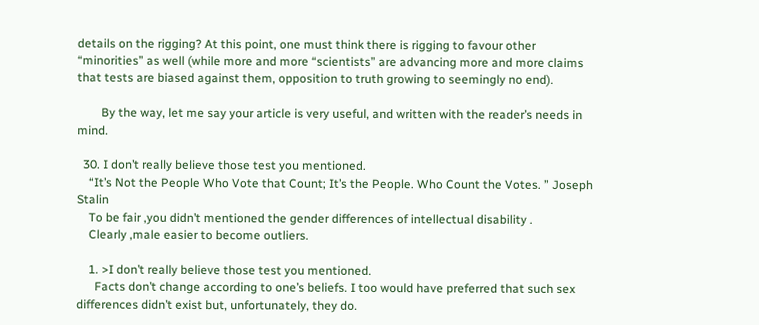details on the rigging? At this point, one must think there is rigging to favour other “minorities” as well (while more and more “scientists” are advancing more and more claims that tests are biased against them, opposition to truth growing to seemingly no end).

        By the way, let me say your article is very useful, and written with the reader’s needs in mind.

  30. I don’t really believe those test you mentioned.
    “It’s Not the People Who Vote that Count; It’s the People. Who Count the Votes. ” Joseph Stalin
    To be fair ,you didn’t mentioned the gender differences of intellectual disability .
    Clearly ,male easier to become outliers.

    1. >I don’t really believe those test you mentioned.
      Facts don’t change according to one’s beliefs. I too would have preferred that such sex differences didn’t exist but, unfortunately, they do.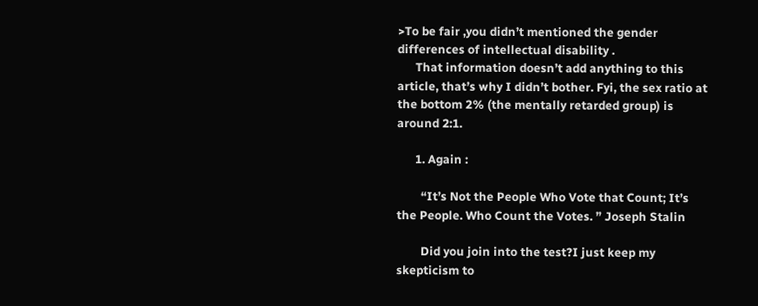>To be fair ,you didn’t mentioned the gender differences of intellectual disability .
      That information doesn’t add anything to this article, that’s why I didn’t bother. Fyi, the sex ratio at the bottom 2% (the mentally retarded group) is around 2:1.

      1. Again :

        “It’s Not the People Who Vote that Count; It’s the People. Who Count the Votes. ” Joseph Stalin

        Did you join into the test?I just keep my skepticism to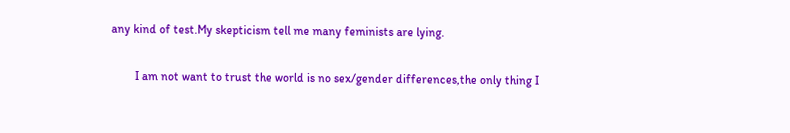any kind of test.My skepticism tell me many feminists are lying.

        I am not want to trust the world is no sex/gender differences,the only thing I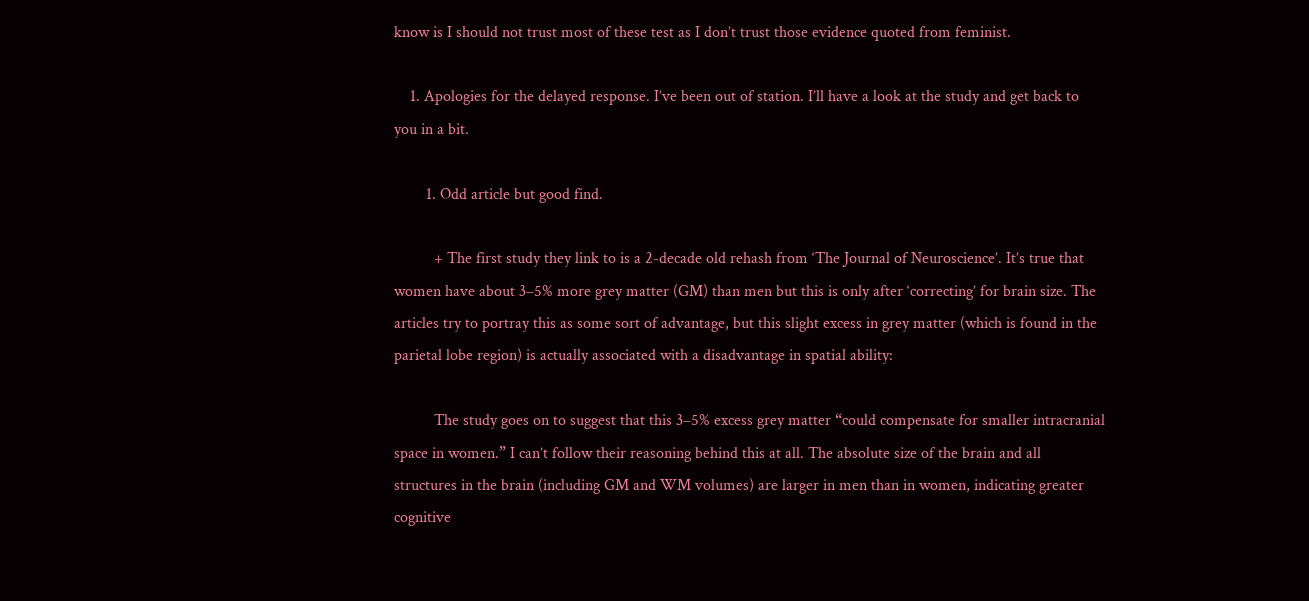know is I should not trust most of these test as I don’t trust those evidence quoted from feminist.

    1. Apologies for the delayed response. I’ve been out of station. I’ll have a look at the study and get back to you in a bit.

        1. Odd article but good find.

          + The first study they link to is a 2-decade old rehash from ‘The Journal of Neuroscience’. It’s true that women have about 3–5% more grey matter (GM) than men but this is only after ‘correcting’ for brain size. The articles try to portray this as some sort of advantage, but this slight excess in grey matter (which is found in the parietal lobe region) is actually associated with a disadvantage in spatial ability:

          The study goes on to suggest that this 3–5% excess grey matter “could compensate for smaller intracranial space in women.” I can’t follow their reasoning behind this at all. The absolute size of the brain and all structures in the brain (including GM and WM volumes) are larger in men than in women, indicating greater cognitive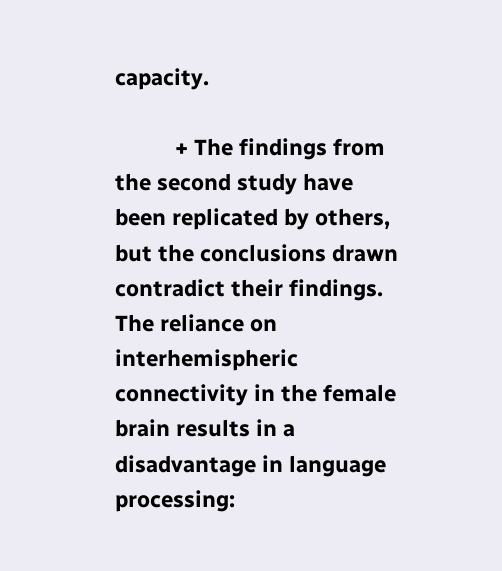capacity.

          + The findings from the second study have been replicated by others, but the conclusions drawn contradict their findings. The reliance on interhemispheric connectivity in the female brain results in a disadvantage in language processing: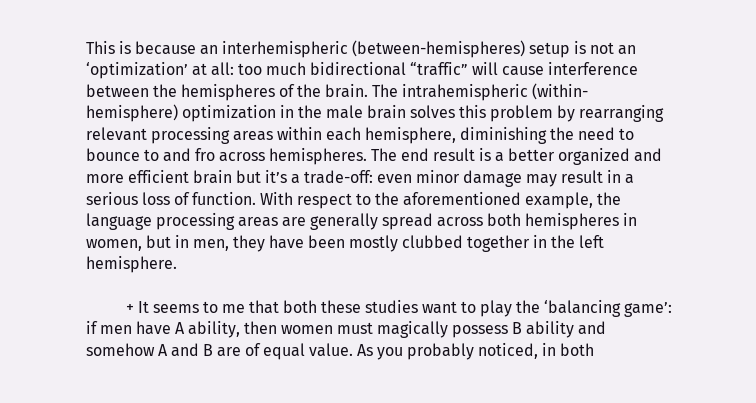This is because an interhemispheric (between-hemispheres) setup is not an ‘optimization’ at all: too much bidirectional “traffic” will cause interference between the hemispheres of the brain. The intrahemispheric (within-hemisphere) optimization in the male brain solves this problem by rearranging relevant processing areas within each hemisphere, diminishing the need to bounce to and fro across hemispheres. The end result is a better organized and more efficient brain but it’s a trade-off: even minor damage may result in a serious loss of function. With respect to the aforementioned example, the language processing areas are generally spread across both hemispheres in women, but in men, they have been mostly clubbed together in the left hemisphere.

          + It seems to me that both these studies want to play the ‘balancing game’: if men have A ability, then women must magically possess B ability and somehow A and B are of equal value. As you probably noticed, in both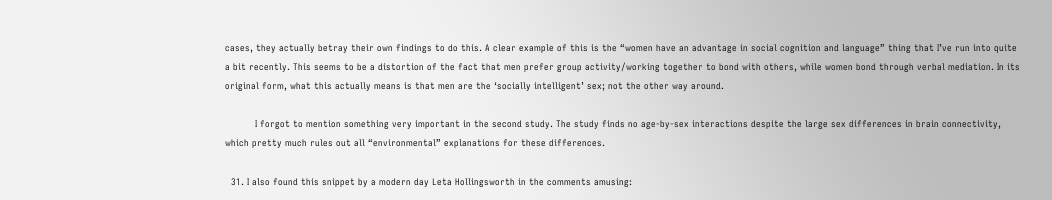cases, they actually betray their own findings to do this. A clear example of this is the “women have an advantage in social cognition and language” thing that I’ve run into quite a bit recently. This seems to be a distortion of the fact that men prefer group activity/working together to bond with others, while women bond through verbal mediation. In its original form, what this actually means is that men are the ‘socially intelligent’ sex; not the other way around.

          I forgot to mention something very important in the second study. The study finds no age-by-sex interactions despite the large sex differences in brain connectivity, which pretty much rules out all “environmental” explanations for these differences.

  31. I also found this snippet by a modern day Leta Hollingsworth in the comments amusing: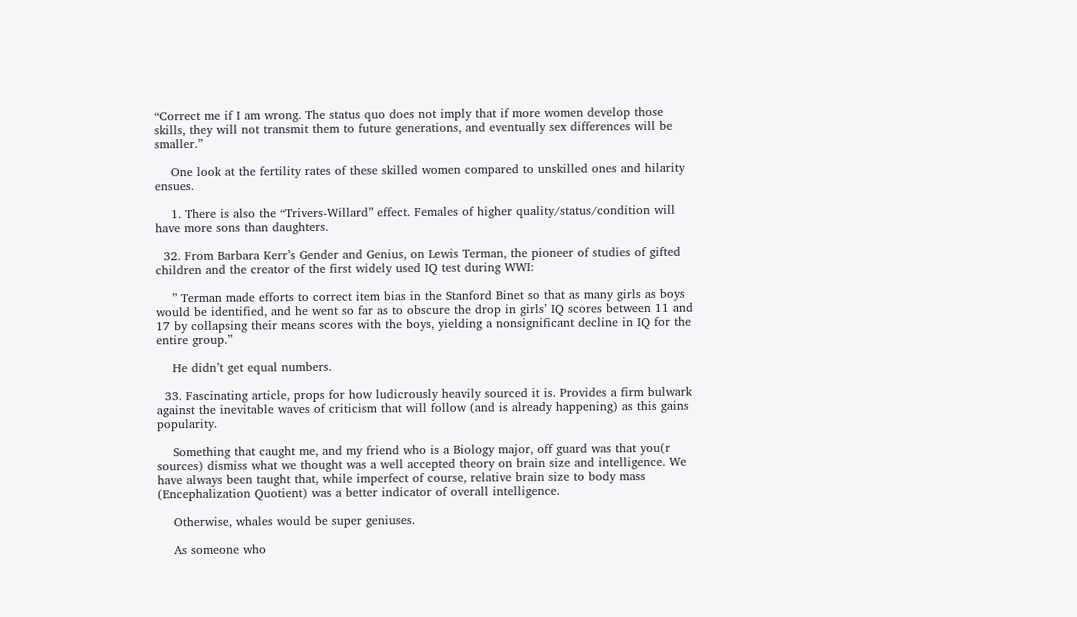“Correct me if I am wrong. The status quo does not imply that if more women develop those skills, they will not transmit them to future generations, and eventually sex differences will be smaller.”

    One look at the fertility rates of these skilled women compared to unskilled ones and hilarity ensues.

    1. There is also the “Trivers-Willard” effect. Females of higher quality/status/condition will have more sons than daughters.

  32. From Barbara Kerr’s Gender and Genius, on Lewis Terman, the pioneer of studies of gifted children and the creator of the first widely used IQ test during WWI:

    ” Terman made efforts to correct item bias in the Stanford Binet so that as many girls as boys would be identified, and he went so far as to obscure the drop in girls’ IQ scores between 11 and 17 by collapsing their means scores with the boys, yielding a nonsignificant decline in IQ for the entire group.”

    He didn’t get equal numbers.

  33. Fascinating article, props for how ludicrously heavily sourced it is. Provides a firm bulwark against the inevitable waves of criticism that will follow (and is already happening) as this gains popularity.

    Something that caught me, and my friend who is a Biology major, off guard was that you(r sources) dismiss what we thought was a well accepted theory on brain size and intelligence. We have always been taught that, while imperfect of course, relative brain size to body mass (Encephalization Quotient) was a better indicator of overall intelligence.

    Otherwise, whales would be super geniuses.

    As someone who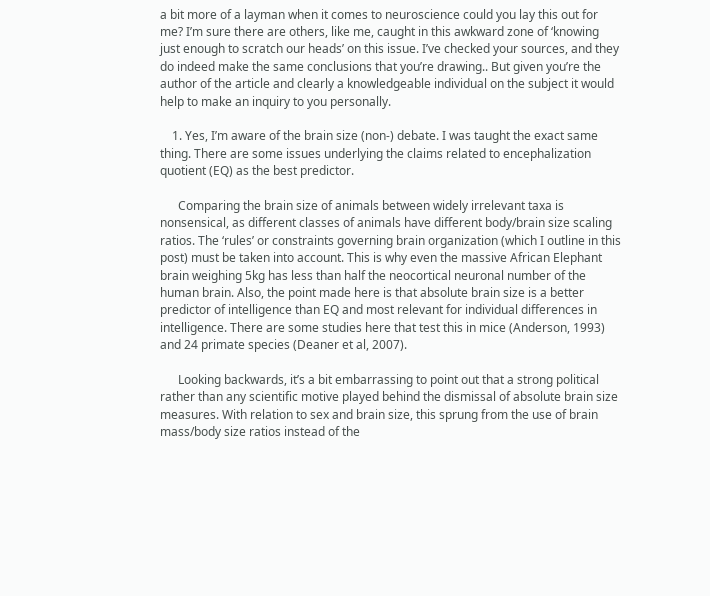a bit more of a layman when it comes to neuroscience could you lay this out for me? I’m sure there are others, like me, caught in this awkward zone of ‘knowing just enough to scratch our heads’ on this issue. I’ve checked your sources, and they do indeed make the same conclusions that you’re drawing.. But given you’re the author of the article and clearly a knowledgeable individual on the subject it would help to make an inquiry to you personally.

    1. Yes, I’m aware of the brain size (non-) debate. I was taught the exact same thing. There are some issues underlying the claims related to encephalization quotient (EQ) as the best predictor.

      Comparing the brain size of animals between widely irrelevant taxa is nonsensical, as different classes of animals have different body/brain size scaling ratios. The ‘rules’ or constraints governing brain organization (which I outline in this post) must be taken into account. This is why even the massive African Elephant brain weighing 5kg has less than half the neocortical neuronal number of the human brain. Also, the point made here is that absolute brain size is a better predictor of intelligence than EQ and most relevant for individual differences in intelligence. There are some studies here that test this in mice (Anderson, 1993) and 24 primate species (Deaner et al, 2007).

      Looking backwards, it’s a bit embarrassing to point out that a strong political rather than any scientific motive played behind the dismissal of absolute brain size measures. With relation to sex and brain size, this sprung from the use of brain mass/body size ratios instead of the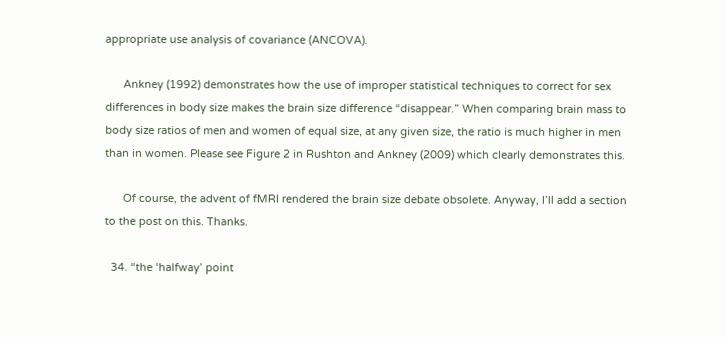appropriate use analysis of covariance (ANCOVA).

      Ankney (1992) demonstrates how the use of improper statistical techniques to correct for sex differences in body size makes the brain size difference “disappear.” When comparing brain mass to body size ratios of men and women of equal size, at any given size, the ratio is much higher in men than in women. Please see Figure 2 in Rushton and Ankney (2009) which clearly demonstrates this.

      Of course, the advent of fMRI rendered the brain size debate obsolete. Anyway, I’ll add a section to the post on this. Thanks.

  34. “the ‘halfway’ point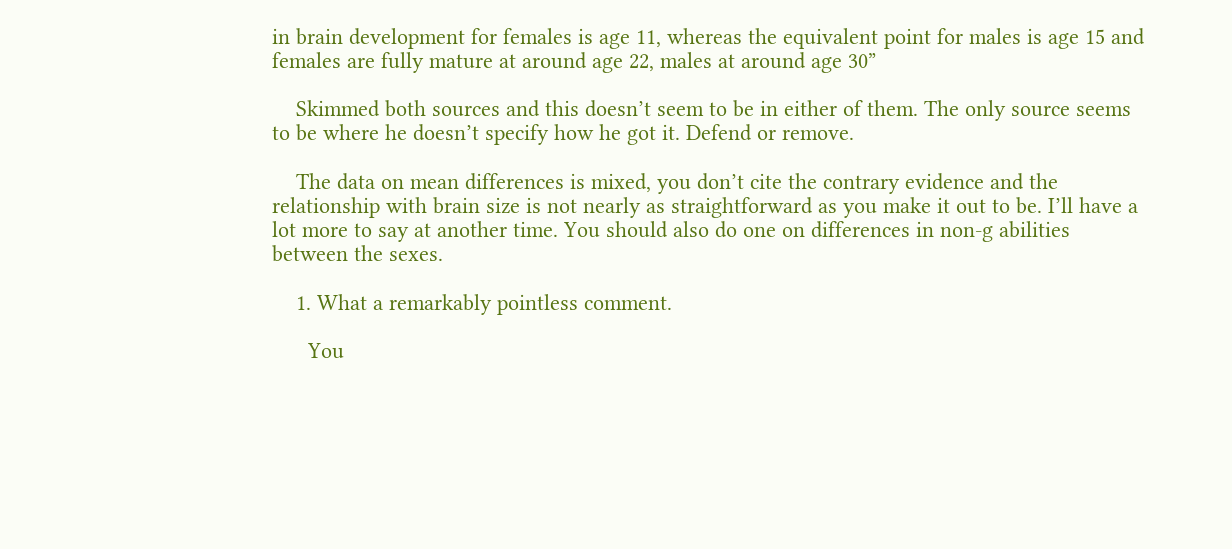in brain development for females is age 11, whereas the equivalent point for males is age 15 and females are fully mature at around age 22, males at around age 30”

    Skimmed both sources and this doesn’t seem to be in either of them. The only source seems to be where he doesn’t specify how he got it. Defend or remove.

    The data on mean differences is mixed, you don’t cite the contrary evidence and the relationship with brain size is not nearly as straightforward as you make it out to be. I’ll have a lot more to say at another time. You should also do one on differences in non-g abilities between the sexes.

    1. What a remarkably pointless comment.

      You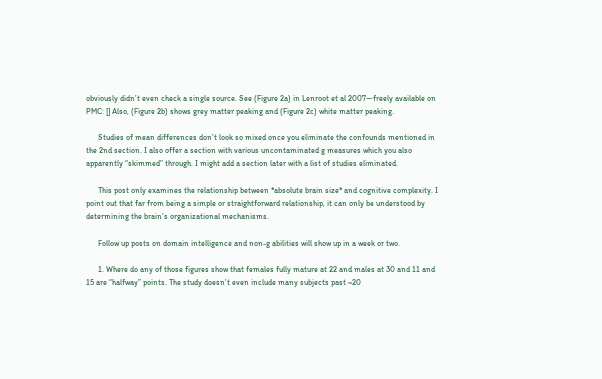obviously didn’t even check a single source. See (Figure 2a) in Lenroot et al 2007—freely available on PMC: [] Also, (Figure 2b) shows grey matter peaking and (Figure 2c) white matter peaking.

      Studies of mean differences don’t look so mixed once you eliminate the confounds mentioned in the 2nd section. I also offer a section with various uncontaminated g measures which you also apparently “skimmed” through. I might add a section later with a list of studies eliminated.

      This post only examines the relationship between *absolute brain size* and cognitive complexity. I point out that far from being a simple or straightforward relationship, it can only be understood by determining the brain’s organizational mechanisms.

      Follow up posts on domain intelligence and non-g abilities will show up in a week or two.

      1. Where do any of those figures show that females fully mature at 22 and males at 30 and 11 and 15 are “halfway” points. The study doesn’t even include many subjects past ~20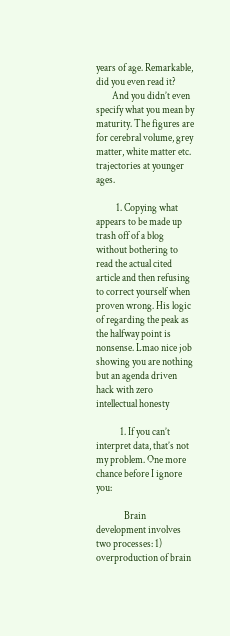years of age. Remarkable, did you even read it?
        And you didn’t even specify what you mean by maturity. The figures are for cerebral volume, grey matter, white matter etc. trajectories at younger ages.

          1. Copying what appears to be made up trash off of a blog without bothering to read the actual cited article and then refusing to correct yourself when proven wrong. His logic of regarding the peak as the halfway point is nonsense. Lmao nice job showing you are nothing but an agenda driven hack with zero intellectual honesty

            1. If you can’t interpret data, that’s not my problem. One more chance before I ignore you:

              Brain development involves two processes: 1) overproduction of brain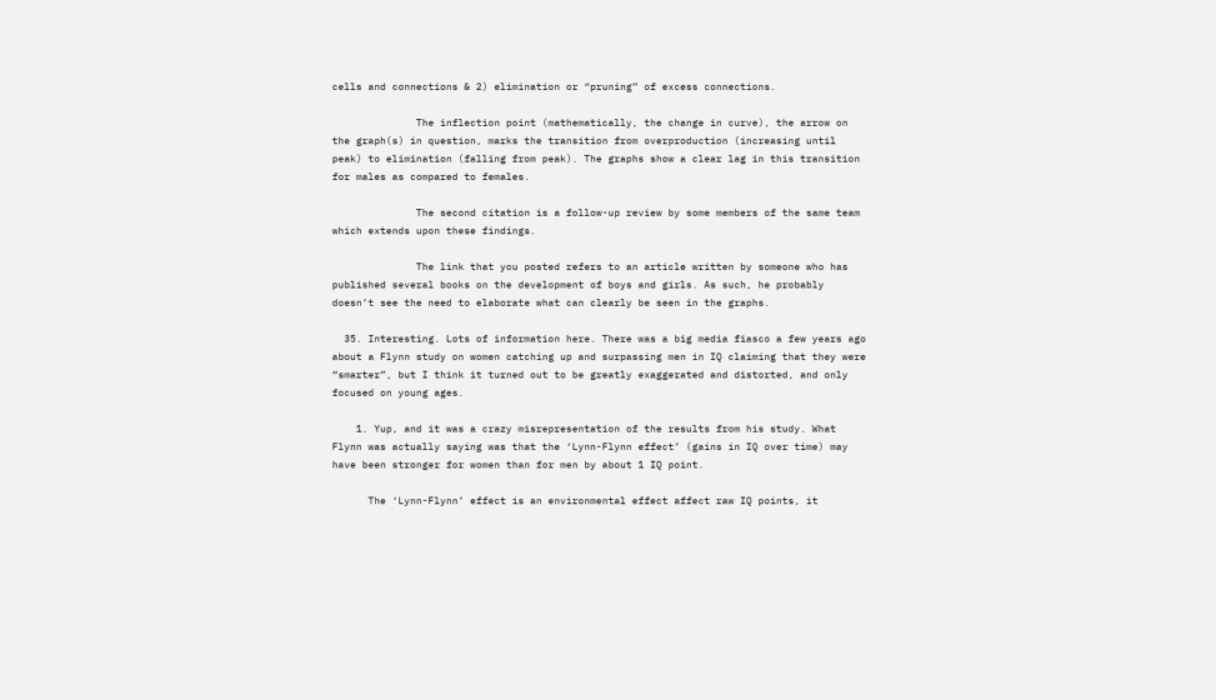cells and connections & 2) elimination or “pruning” of excess connections.

              The inflection point (mathematically, the change in curve), the arrow on the graph(s) in question, marks the transition from overproduction (increasing until peak) to elimination (falling from peak). The graphs show a clear lag in this transition for males as compared to females.

              The second citation is a follow-up review by some members of the same team which extends upon these findings.

              The link that you posted refers to an article written by someone who has published several books on the development of boys and girls. As such, he probably doesn’t see the need to elaborate what can clearly be seen in the graphs.

  35. Interesting. Lots of information here. There was a big media fiasco a few years ago about a Flynn study on women catching up and surpassing men in IQ claiming that they were “smarter”, but I think it turned out to be greatly exaggerated and distorted, and only focused on young ages.

    1. Yup, and it was a crazy misrepresentation of the results from his study. What Flynn was actually saying was that the ‘Lynn-Flynn effect’ (gains in IQ over time) may have been stronger for women than for men by about 1 IQ point.

      The ‘Lynn-Flynn’ effect is an environmental effect affect raw IQ points, it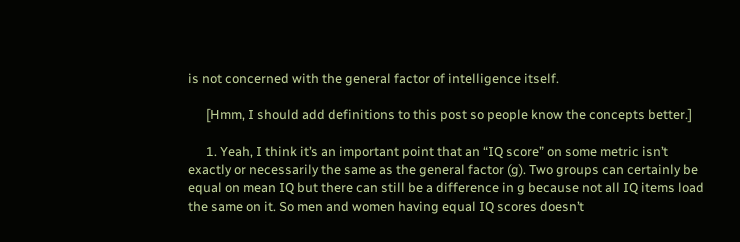is not concerned with the general factor of intelligence itself.

      [Hmm, I should add definitions to this post so people know the concepts better.]

      1. Yeah, I think it’s an important point that an “IQ score” on some metric isn’t exactly or necessarily the same as the general factor (g). Two groups can certainly be equal on mean IQ but there can still be a difference in g because not all IQ items load the same on it. So men and women having equal IQ scores doesn’t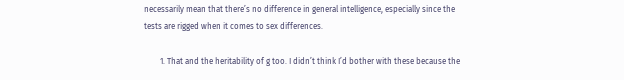necessarily mean that there’s no difference in general intelligence, especially since the tests are rigged when it comes to sex differences.

        1. That and the heritability of g too. I didn’t think I’d bother with these because the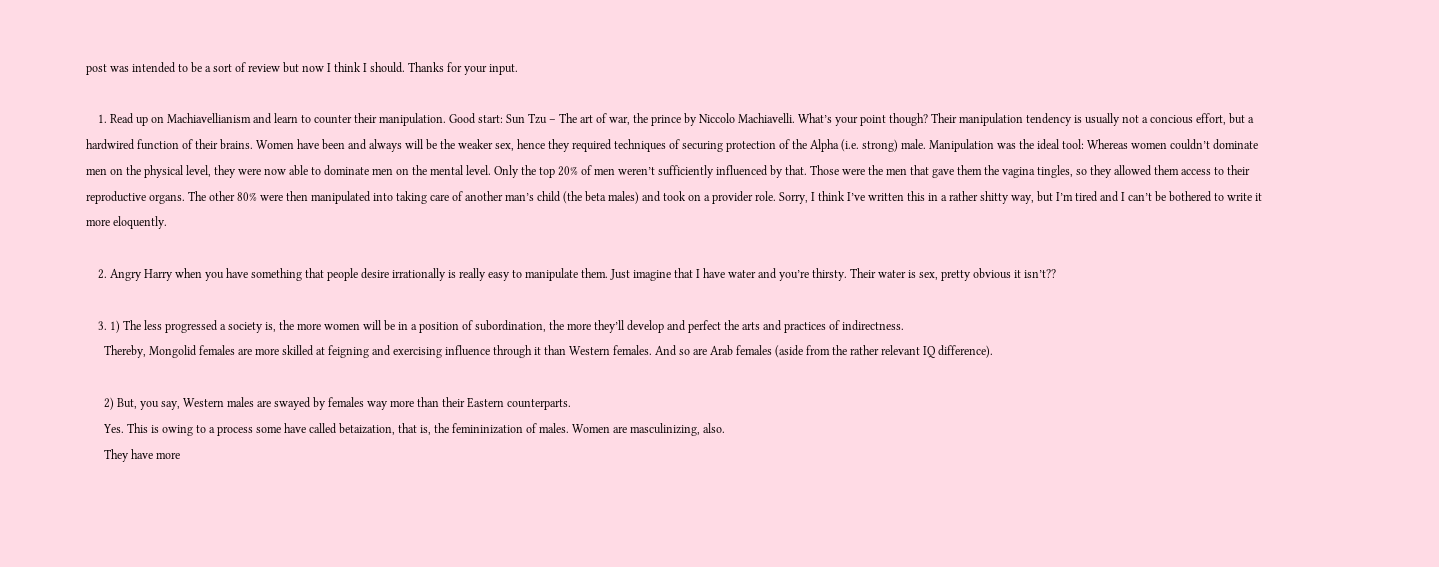post was intended to be a sort of review but now I think I should. Thanks for your input.

    1. Read up on Machiavellianism and learn to counter their manipulation. Good start: Sun Tzu – The art of war, the prince by Niccolo Machiavelli. What’s your point though? Their manipulation tendency is usually not a concious effort, but a hardwired function of their brains. Women have been and always will be the weaker sex, hence they required techniques of securing protection of the Alpha (i.e. strong) male. Manipulation was the ideal tool: Whereas women couldn’t dominate men on the physical level, they were now able to dominate men on the mental level. Only the top 20% of men weren’t sufficiently influenced by that. Those were the men that gave them the vagina tingles, so they allowed them access to their reproductive organs. The other 80% were then manipulated into taking care of another man’s child (the beta males) and took on a provider role. Sorry, I think I’ve written this in a rather shitty way, but I’m tired and I can’t be bothered to write it more eloquently.

    2. Angry Harry when you have something that people desire irrationally is really easy to manipulate them. Just imagine that I have water and you’re thirsty. Their water is sex, pretty obvious it isn’t??

    3. 1) The less progressed a society is, the more women will be in a position of subordination, the more they’ll develop and perfect the arts and practices of indirectness.
      Thereby, Mongolid females are more skilled at feigning and exercising influence through it than Western females. And so are Arab females (aside from the rather relevant IQ difference).

      2) But, you say, Western males are swayed by females way more than their Eastern counterparts.
      Yes. This is owing to a process some have called betaization, that is, the femininization of males. Women are masculinizing, also.
      They have more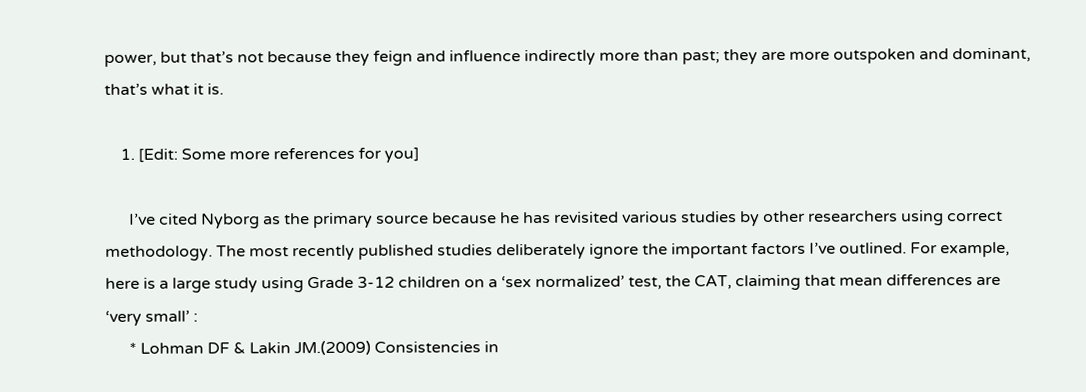power, but that’s not because they feign and influence indirectly more than past; they are more outspoken and dominant, that’s what it is.

    1. [Edit: Some more references for you]

      I’ve cited Nyborg as the primary source because he has revisited various studies by other researchers using correct methodology. The most recently published studies deliberately ignore the important factors I’ve outlined. For example, here is a large study using Grade 3-12 children on a ‘sex normalized’ test, the CAT, claiming that mean differences are ‘very small’ :
      * Lohman DF & Lakin JM.(2009) Consistencies in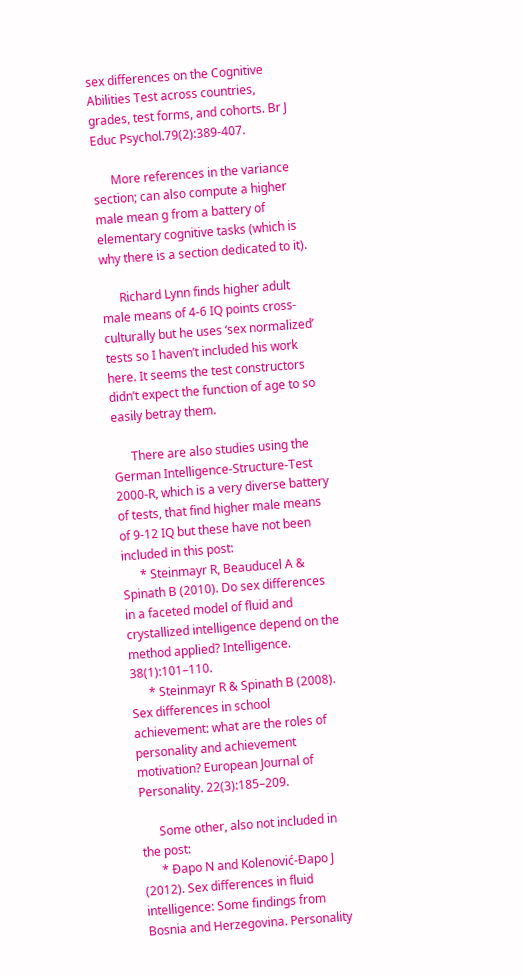sex differences on the Cognitive Abilities Test across countries, grades, test forms, and cohorts. Br J Educ Psychol.79(2):389-407.

      More references in the variance section; can also compute a higher male mean g from a battery of elementary cognitive tasks (which is why there is a section dedicated to it).

      Richard Lynn finds higher adult male means of 4-6 IQ points cross-culturally but he uses ‘sex normalized’ tests so I haven’t included his work here. It seems the test constructors didn’t expect the function of age to so easily betray them.

      There are also studies using the German Intelligence-Structure-Test 2000-R, which is a very diverse battery of tests, that find higher male means of 9-12 IQ but these have not been included in this post:
      * Steinmayr R, Beauducel A & Spinath B (2010). Do sex differences in a faceted model of fluid and crystallized intelligence depend on the method applied? Intelligence. 38(1):101–110.
      * Steinmayr R & Spinath B (2008). Sex differences in school achievement: what are the roles of personality and achievement motivation? European Journal of Personality. 22(3):185–209.

      Some other, also not included in the post:
      * Đapo N and Kolenović-Đapo J (2012). Sex differences in fluid intelligence: Some findings from Bosnia and Herzegovina. Personality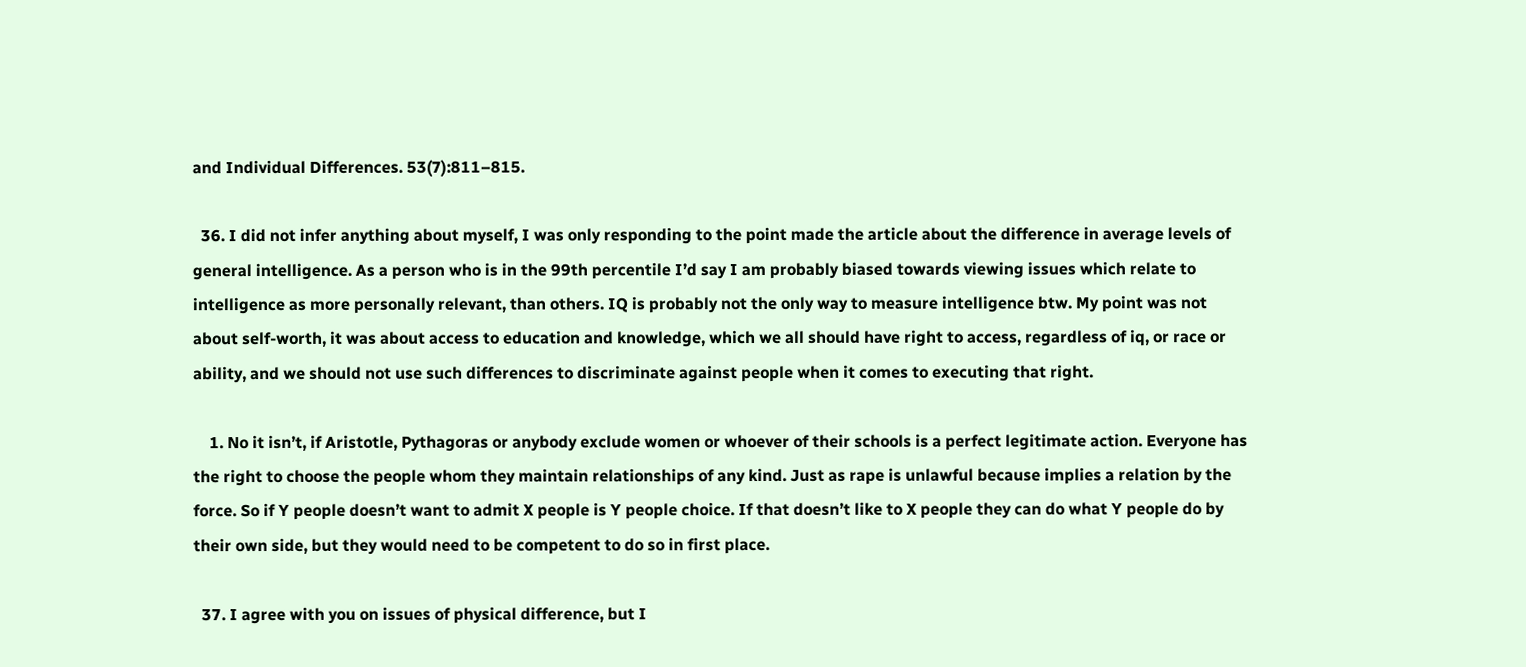and Individual Differences. 53(7):811–815.

  36. I did not infer anything about myself, I was only responding to the point made the article about the difference in average levels of general intelligence. As a person who is in the 99th percentile I’d say I am probably biased towards viewing issues which relate to intelligence as more personally relevant, than others. IQ is probably not the only way to measure intelligence btw. My point was not about self-worth, it was about access to education and knowledge, which we all should have right to access, regardless of iq, or race or ability, and we should not use such differences to discriminate against people when it comes to executing that right.

    1. No it isn’t, if Aristotle, Pythagoras or anybody exclude women or whoever of their schools is a perfect legitimate action. Everyone has the right to choose the people whom they maintain relationships of any kind. Just as rape is unlawful because implies a relation by the force. So if Y people doesn’t want to admit X people is Y people choice. If that doesn’t like to X people they can do what Y people do by their own side, but they would need to be competent to do so in first place.

  37. I agree with you on issues of physical difference, but I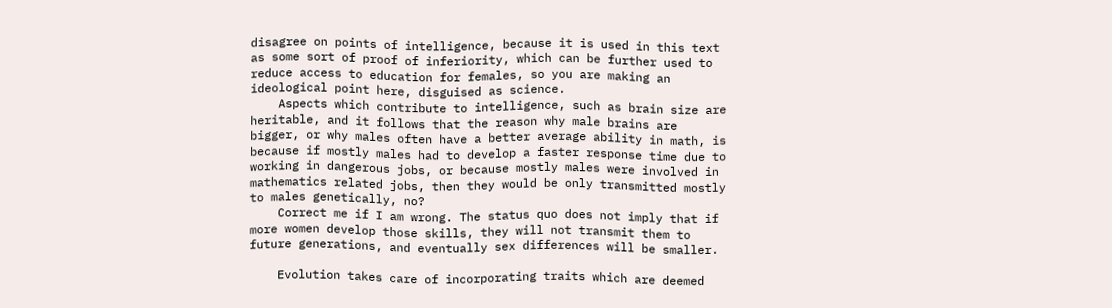disagree on points of intelligence, because it is used in this text as some sort of proof of inferiority, which can be further used to reduce access to education for females, so you are making an ideological point here, disguised as science.
    Aspects which contribute to intelligence, such as brain size are heritable, and it follows that the reason why male brains are bigger, or why males often have a better average ability in math, is because if mostly males had to develop a faster response time due to working in dangerous jobs, or because mostly males were involved in mathematics related jobs, then they would be only transmitted mostly to males genetically, no?
    Correct me if I am wrong. The status quo does not imply that if more women develop those skills, they will not transmit them to future generations, and eventually sex differences will be smaller.

    Evolution takes care of incorporating traits which are deemed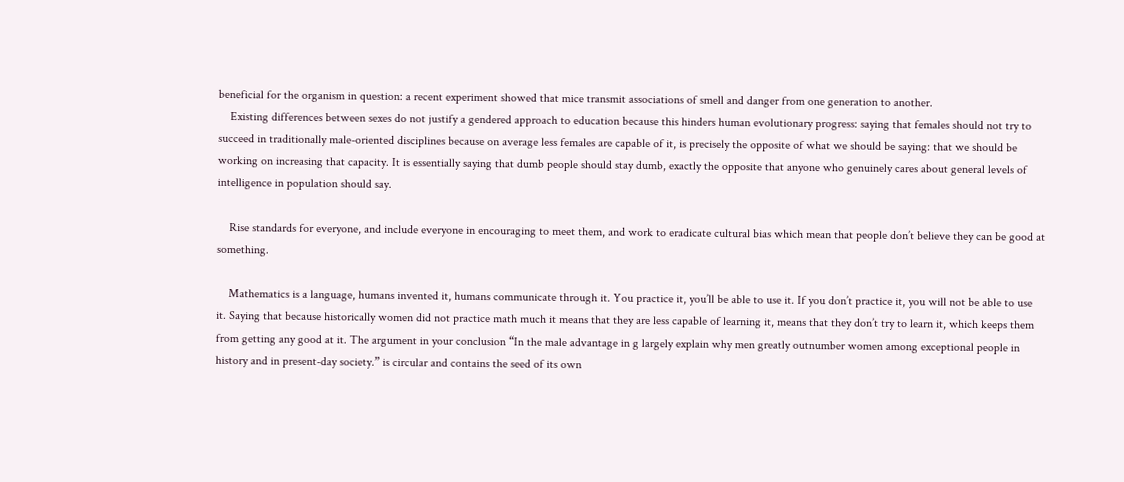beneficial for the organism in question: a recent experiment showed that mice transmit associations of smell and danger from one generation to another.
    Existing differences between sexes do not justify a gendered approach to education because this hinders human evolutionary progress: saying that females should not try to succeed in traditionally male-oriented disciplines because on average less females are capable of it, is precisely the opposite of what we should be saying: that we should be working on increasing that capacity. It is essentially saying that dumb people should stay dumb, exactly the opposite that anyone who genuinely cares about general levels of intelligence in population should say.

    Rise standards for everyone, and include everyone in encouraging to meet them, and work to eradicate cultural bias which mean that people don’t believe they can be good at something.

    Mathematics is a language, humans invented it, humans communicate through it. You practice it, you’ll be able to use it. If you don’t practice it, you will not be able to use it. Saying that because historically women did not practice math much it means that they are less capable of learning it, means that they don’t try to learn it, which keeps them from getting any good at it. The argument in your conclusion “In the male advantage in g largely explain why men greatly outnumber women among exceptional people in history and in present-day society.” is circular and contains the seed of its own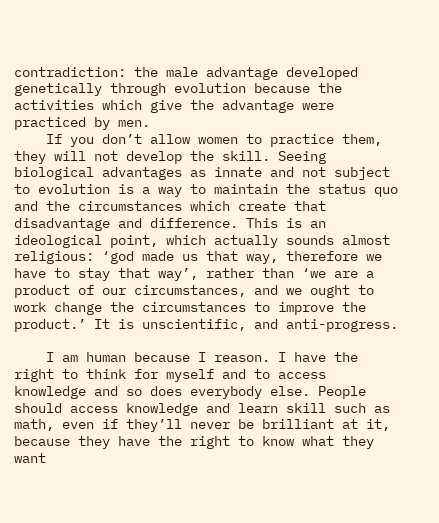contradiction: the male advantage developed genetically through evolution because the activities which give the advantage were practiced by men.
    If you don’t allow women to practice them, they will not develop the skill. Seeing biological advantages as innate and not subject to evolution is a way to maintain the status quo and the circumstances which create that disadvantage and difference. This is an ideological point, which actually sounds almost religious: ‘god made us that way, therefore we have to stay that way’, rather than ‘we are a product of our circumstances, and we ought to work change the circumstances to improve the product.’ It is unscientific, and anti-progress.

    I am human because I reason. I have the right to think for myself and to access knowledge and so does everybody else. People should access knowledge and learn skill such as math, even if they’ll never be brilliant at it, because they have the right to know what they want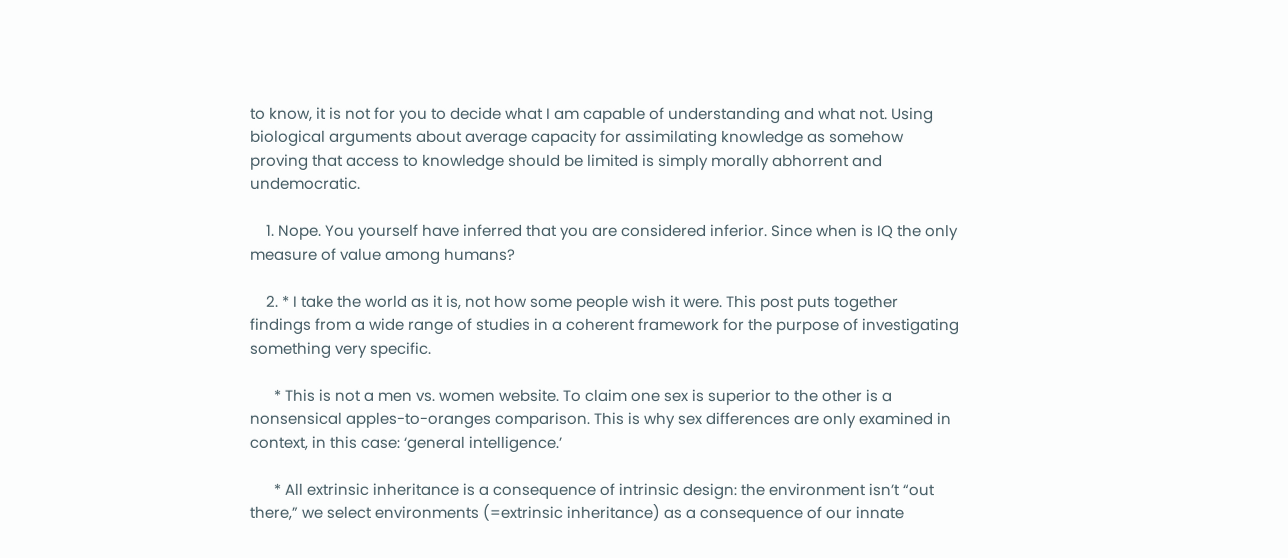to know, it is not for you to decide what I am capable of understanding and what not. Using biological arguments about average capacity for assimilating knowledge as somehow proving that access to knowledge should be limited is simply morally abhorrent and undemocratic.

    1. Nope. You yourself have inferred that you are considered inferior. Since when is IQ the only measure of value among humans?

    2. * I take the world as it is, not how some people wish it were. This post puts together findings from a wide range of studies in a coherent framework for the purpose of investigating something very specific.

      * This is not a men vs. women website. To claim one sex is superior to the other is a nonsensical apples-to-oranges comparison. This is why sex differences are only examined in context, in this case: ‘general intelligence.’

      * All extrinsic inheritance is a consequence of intrinsic design: the environment isn’t “out there,” we select environments (=extrinsic inheritance) as a consequence of our innate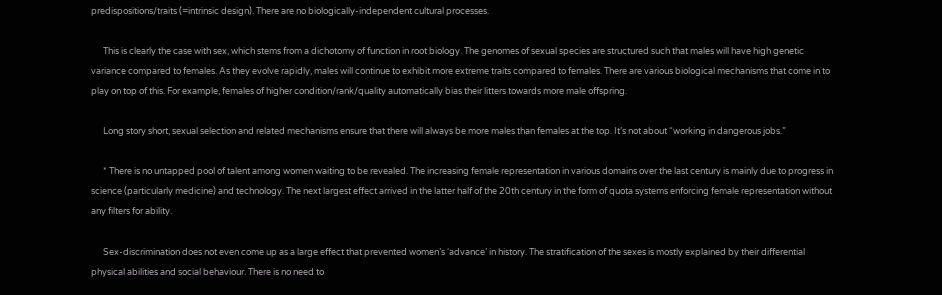predispositions/traits (=intrinsic design). There are no biologically-independent cultural processes.

      This is clearly the case with sex, which stems from a dichotomy of function in root biology. The genomes of sexual species are structured such that males will have high genetic variance compared to females. As they evolve rapidly, males will continue to exhibit more extreme traits compared to females. There are various biological mechanisms that come in to play on top of this. For example, females of higher condition/rank/quality automatically bias their litters towards more male offspring.

      Long story short, sexual selection and related mechanisms ensure that there will always be more males than females at the top. It’s not about “working in dangerous jobs.”

      * There is no untapped pool of talent among women waiting to be revealed. The increasing female representation in various domains over the last century is mainly due to progress in science (particularly medicine) and technology. The next largest effect arrived in the latter half of the 20th century in the form of quota systems enforcing female representation without any filters for ability.

      Sex-discrimination does not even come up as a large effect that prevented women’s ‘advance’ in history. The stratification of the sexes is mostly explained by their differential physical abilities and social behaviour. There is no need to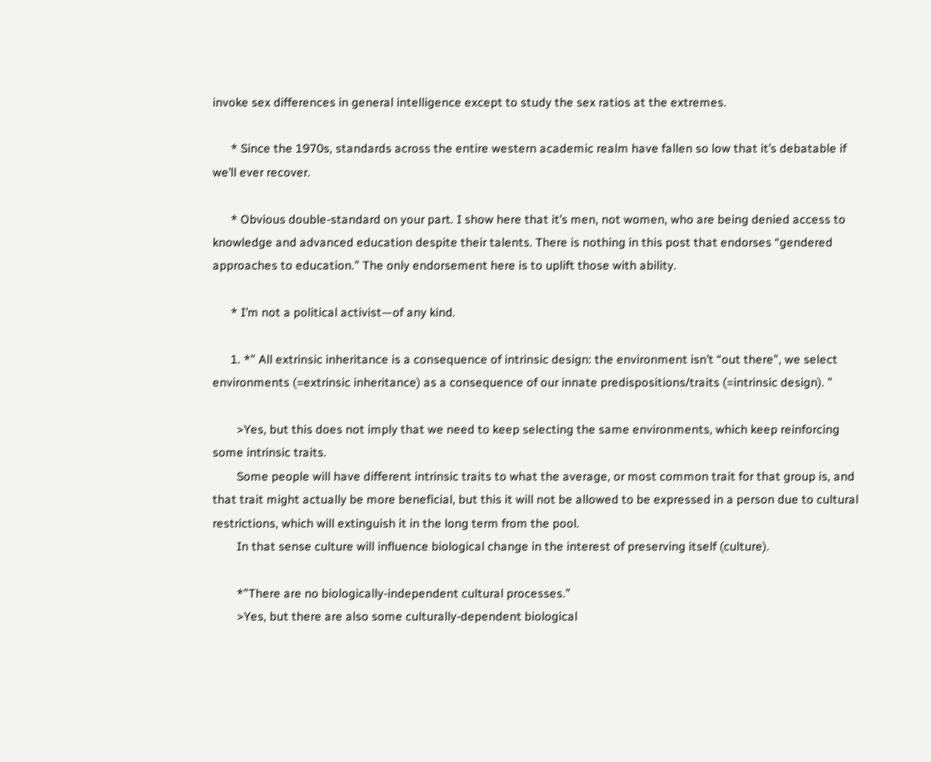invoke sex differences in general intelligence except to study the sex ratios at the extremes.

      * Since the 1970s, standards across the entire western academic realm have fallen so low that it’s debatable if we’ll ever recover.

      * Obvious double-standard on your part. I show here that it’s men, not women, who are being denied access to knowledge and advanced education despite their talents. There is nothing in this post that endorses “gendered approaches to education.” The only endorsement here is to uplift those with ability.

      * I’m not a political activist—of any kind.

      1. *” All extrinsic inheritance is a consequence of intrinsic design: the environment isn’t “out there”, we select environments (=extrinsic inheritance) as a consequence of our innate predispositions/traits (=intrinsic design). ”

        >Yes, but this does not imply that we need to keep selecting the same environments, which keep reinforcing some intrinsic traits.
        Some people will have different intrinsic traits to what the average, or most common trait for that group is, and that trait might actually be more beneficial, but this it will not be allowed to be expressed in a person due to cultural restrictions, which will extinguish it in the long term from the pool.
        In that sense culture will influence biological change in the interest of preserving itself (culture).

        *”There are no biologically-independent cultural processes.”
        >Yes, but there are also some culturally-dependent biological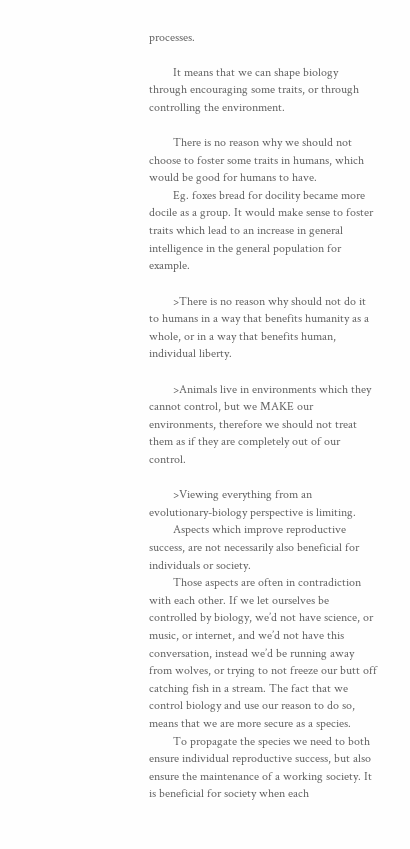processes.

        It means that we can shape biology through encouraging some traits, or through controlling the environment.

        There is no reason why we should not choose to foster some traits in humans, which would be good for humans to have.
        Eg. foxes bread for docility became more docile as a group. It would make sense to foster traits which lead to an increase in general intelligence in the general population for example.

        >There is no reason why should not do it to humans in a way that benefits humanity as a whole, or in a way that benefits human, individual liberty.

        >Animals live in environments which they cannot control, but we MAKE our environments, therefore we should not treat them as if they are completely out of our control.

        >Viewing everything from an evolutionary-biology perspective is limiting.
        Aspects which improve reproductive success, are not necessarily also beneficial for individuals or society.
        Those aspects are often in contradiction with each other. If we let ourselves be controlled by biology, we’d not have science, or music, or internet, and we’d not have this conversation, instead we’d be running away from wolves, or trying to not freeze our butt off catching fish in a stream. The fact that we control biology and use our reason to do so, means that we are more secure as a species.
        To propagate the species we need to both ensure individual reproductive success, but also ensure the maintenance of a working society. It is beneficial for society when each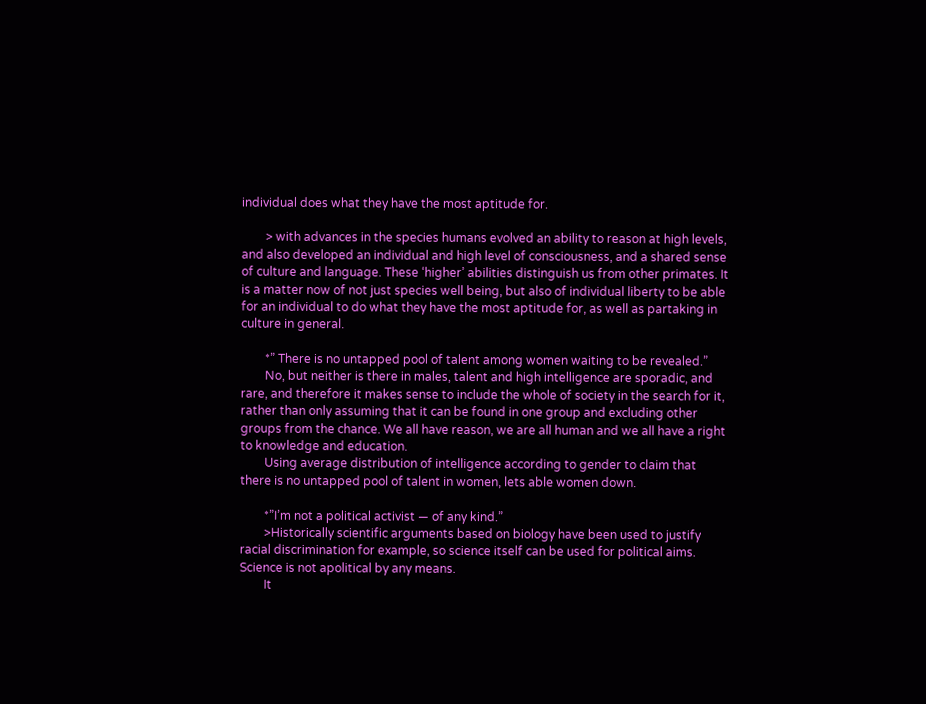individual does what they have the most aptitude for.

        > with advances in the species humans evolved an ability to reason at high levels, and also developed an individual and high level of consciousness, and a shared sense of culture and language. These ‘higher’ abilities distinguish us from other primates. It is a matter now of not just species well being, but also of individual liberty to be able for an individual to do what they have the most aptitude for, as well as partaking in culture in general.

        *” There is no untapped pool of talent among women waiting to be revealed.”
        No, but neither is there in males, talent and high intelligence are sporadic, and rare, and therefore it makes sense to include the whole of society in the search for it, rather than only assuming that it can be found in one group and excluding other groups from the chance. We all have reason, we are all human and we all have a right to knowledge and education.
        Using average distribution of intelligence according to gender to claim that there is no untapped pool of talent in women, lets able women down.

        *”I’m not a political activist — of any kind.”
        >Historically scientific arguments based on biology have been used to justify racial discrimination for example, so science itself can be used for political aims. Science is not apolitical by any means.
        It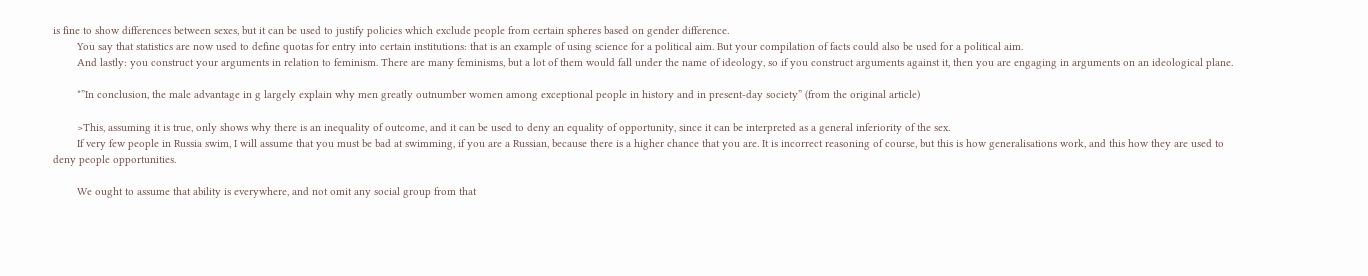is fine to show differences between sexes, but it can be used to justify policies which exclude people from certain spheres based on gender difference.
        You say that statistics are now used to define quotas for entry into certain institutions: that is an example of using science for a political aim. But your compilation of facts could also be used for a political aim.
        And lastly: you construct your arguments in relation to feminism. There are many feminisms, but a lot of them would fall under the name of ideology, so if you construct arguments against it, then you are engaging in arguments on an ideological plane.

        *”In conclusion, the male advantage in g largely explain why men greatly outnumber women among exceptional people in history and in present-day society” (from the original article)

        >This, assuming it is true, only shows why there is an inequality of outcome, and it can be used to deny an equality of opportunity, since it can be interpreted as a general inferiority of the sex.
        If very few people in Russia swim, I will assume that you must be bad at swimming, if you are a Russian, because there is a higher chance that you are. It is incorrect reasoning of course, but this is how generalisations work, and this how they are used to deny people opportunities.

        We ought to assume that ability is everywhere, and not omit any social group from that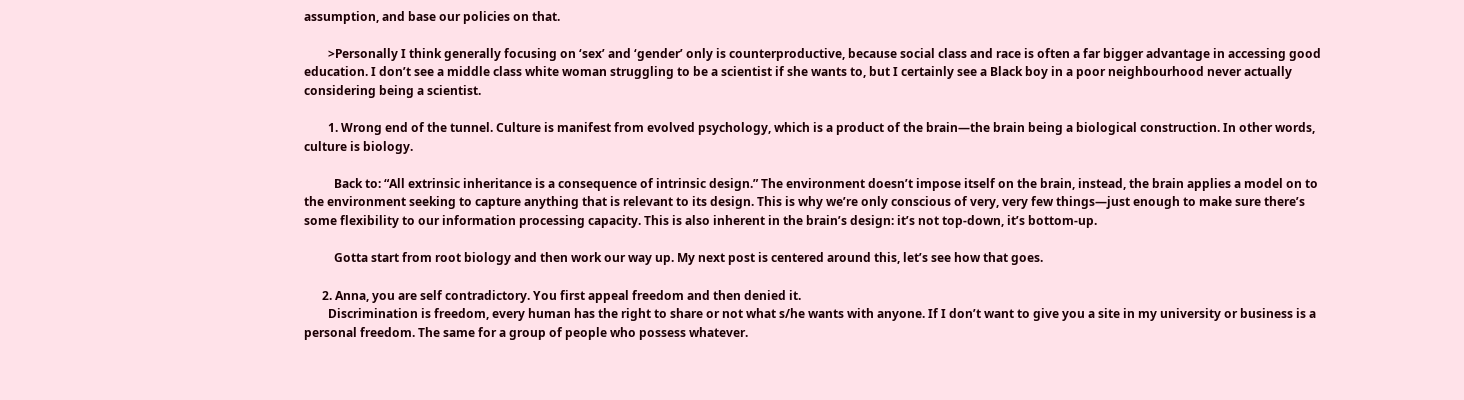assumption, and base our policies on that.

        >Personally I think generally focusing on ‘sex’ and ‘gender’ only is counterproductive, because social class and race is often a far bigger advantage in accessing good education. I don’t see a middle class white woman struggling to be a scientist if she wants to, but I certainly see a Black boy in a poor neighbourhood never actually considering being a scientist.

        1. Wrong end of the tunnel. Culture is manifest from evolved psychology, which is a product of the brain—the brain being a biological construction. In other words, culture is biology.

          Back to: “All extrinsic inheritance is a consequence of intrinsic design.” The environment doesn’t impose itself on the brain, instead, the brain applies a model on to the environment seeking to capture anything that is relevant to its design. This is why we’re only conscious of very, very few things—just enough to make sure there’s some flexibility to our information processing capacity. This is also inherent in the brain’s design: it’s not top-down, it’s bottom-up.

          Gotta start from root biology and then work our way up. My next post is centered around this, let’s see how that goes.

      2. Anna, you are self contradictory. You first appeal freedom and then denied it.
        Discrimination is freedom, every human has the right to share or not what s/he wants with anyone. If I don’t want to give you a site in my university or business is a personal freedom. The same for a group of people who possess whatever.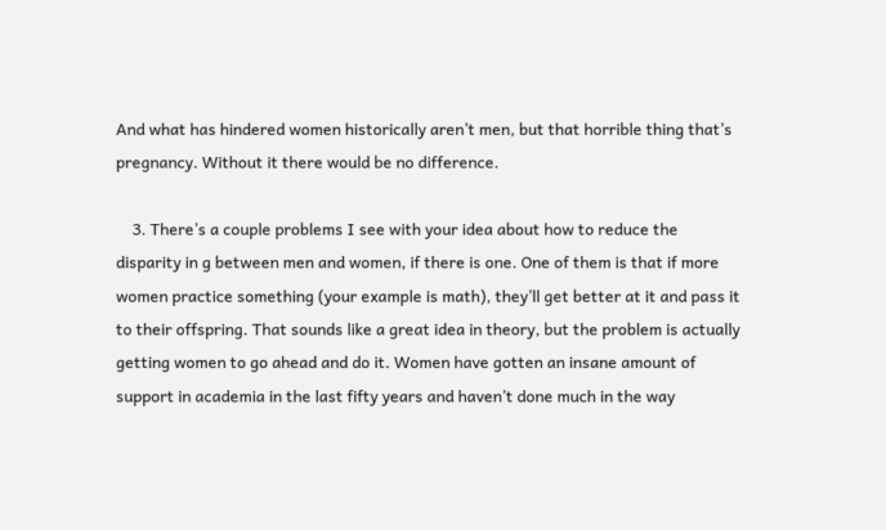And what has hindered women historically aren’t men, but that horrible thing that’s pregnancy. Without it there would be no difference.

    3. There’s a couple problems I see with your idea about how to reduce the disparity in g between men and women, if there is one. One of them is that if more women practice something (your example is math), they’ll get better at it and pass it to their offspring. That sounds like a great idea in theory, but the problem is actually getting women to go ahead and do it. Women have gotten an insane amount of support in academia in the last fifty years and haven’t done much in the way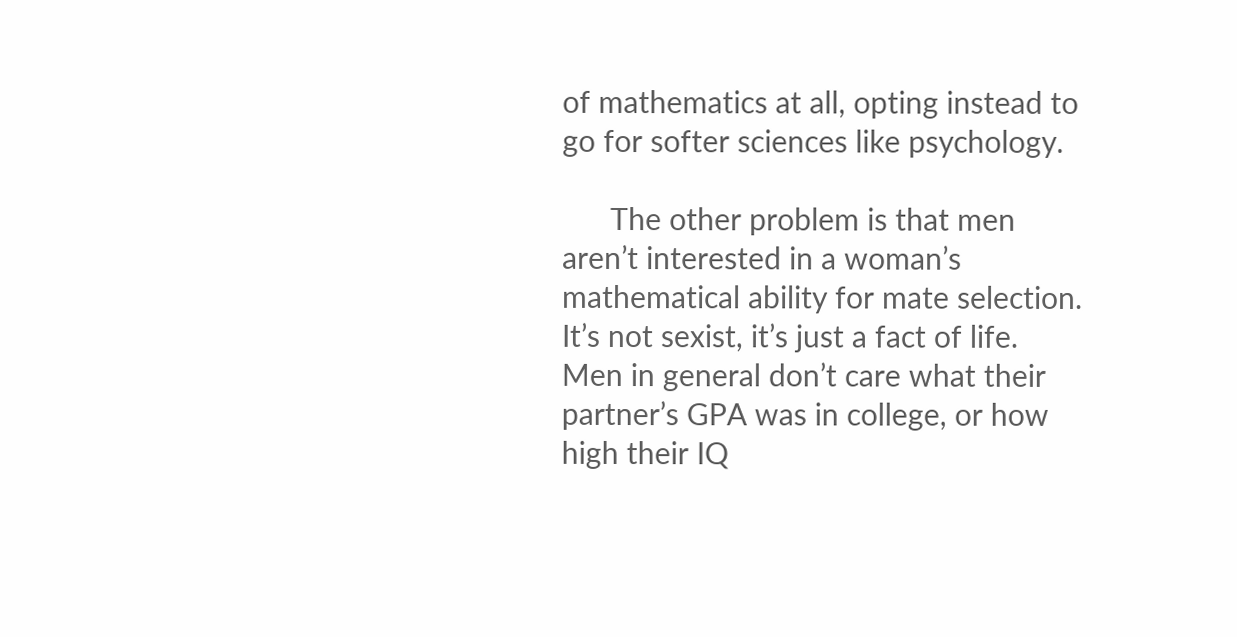of mathematics at all, opting instead to go for softer sciences like psychology.

      The other problem is that men aren’t interested in a woman’s mathematical ability for mate selection. It’s not sexist, it’s just a fact of life. Men in general don’t care what their partner’s GPA was in college, or how high their IQ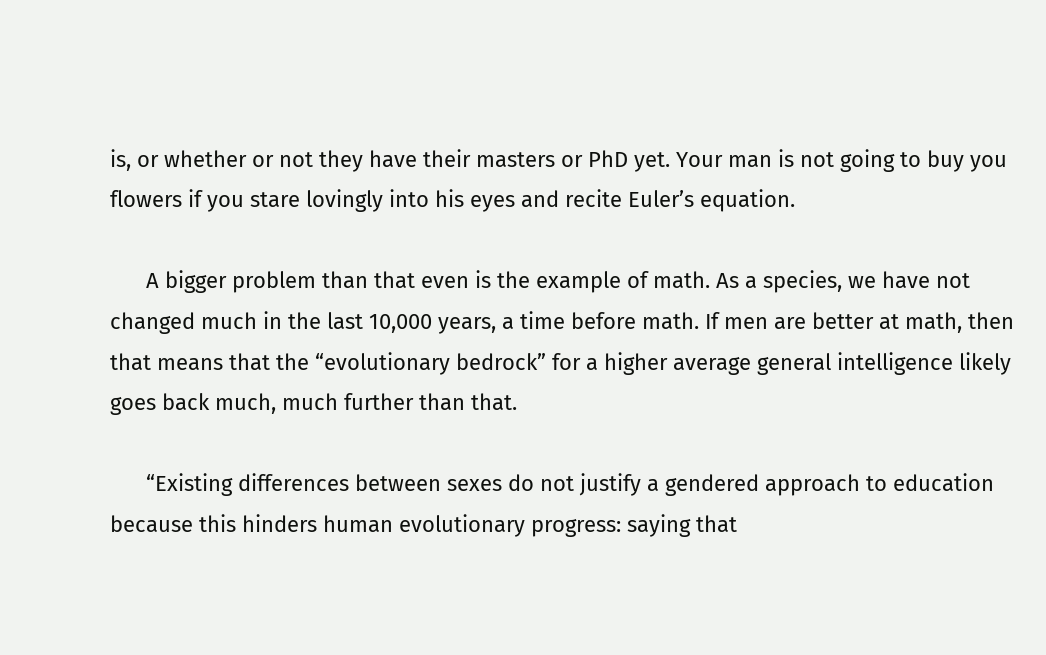is, or whether or not they have their masters or PhD yet. Your man is not going to buy you flowers if you stare lovingly into his eyes and recite Euler’s equation.

      A bigger problem than that even is the example of math. As a species, we have not changed much in the last 10,000 years, a time before math. If men are better at math, then that means that the “evolutionary bedrock” for a higher average general intelligence likely goes back much, much further than that.

      “Existing differences between sexes do not justify a gendered approach to education because this hinders human evolutionary progress: saying that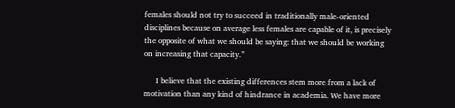females should not try to succeed in traditionally male-oriented disciplines because on average less females are capable of it, is precisely the opposite of what we should be saying: that we should be working on increasing that capacity.”

      I believe that the existing differences stem more from a lack of motivation than any kind of hindrance in academia. We have more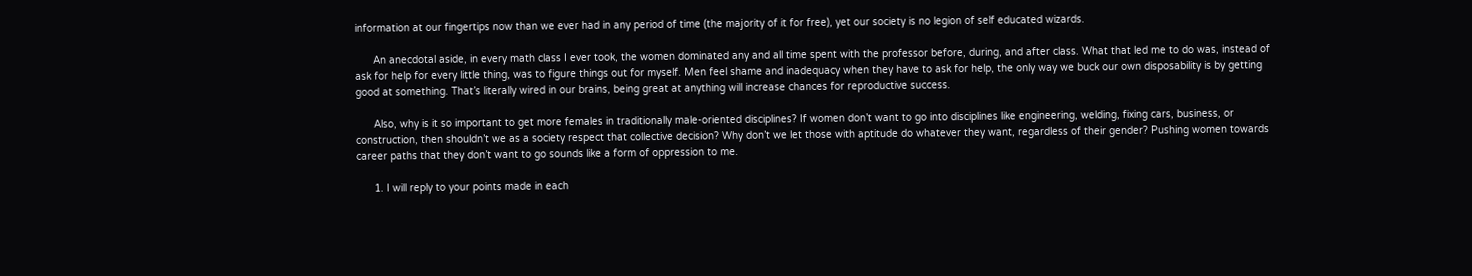information at our fingertips now than we ever had in any period of time (the majority of it for free), yet our society is no legion of self educated wizards.

      An anecdotal aside, in every math class I ever took, the women dominated any and all time spent with the professor before, during, and after class. What that led me to do was, instead of ask for help for every little thing, was to figure things out for myself. Men feel shame and inadequacy when they have to ask for help, the only way we buck our own disposability is by getting good at something. That’s literally wired in our brains, being great at anything will increase chances for reproductive success.

      Also, why is it so important to get more females in traditionally male-oriented disciplines? If women don’t want to go into disciplines like engineering, welding, fixing cars, business, or construction, then shouldn’t we as a society respect that collective decision? Why don’t we let those with aptitude do whatever they want, regardless of their gender? Pushing women towards career paths that they don’t want to go sounds like a form of oppression to me.

      1. I will reply to your points made in each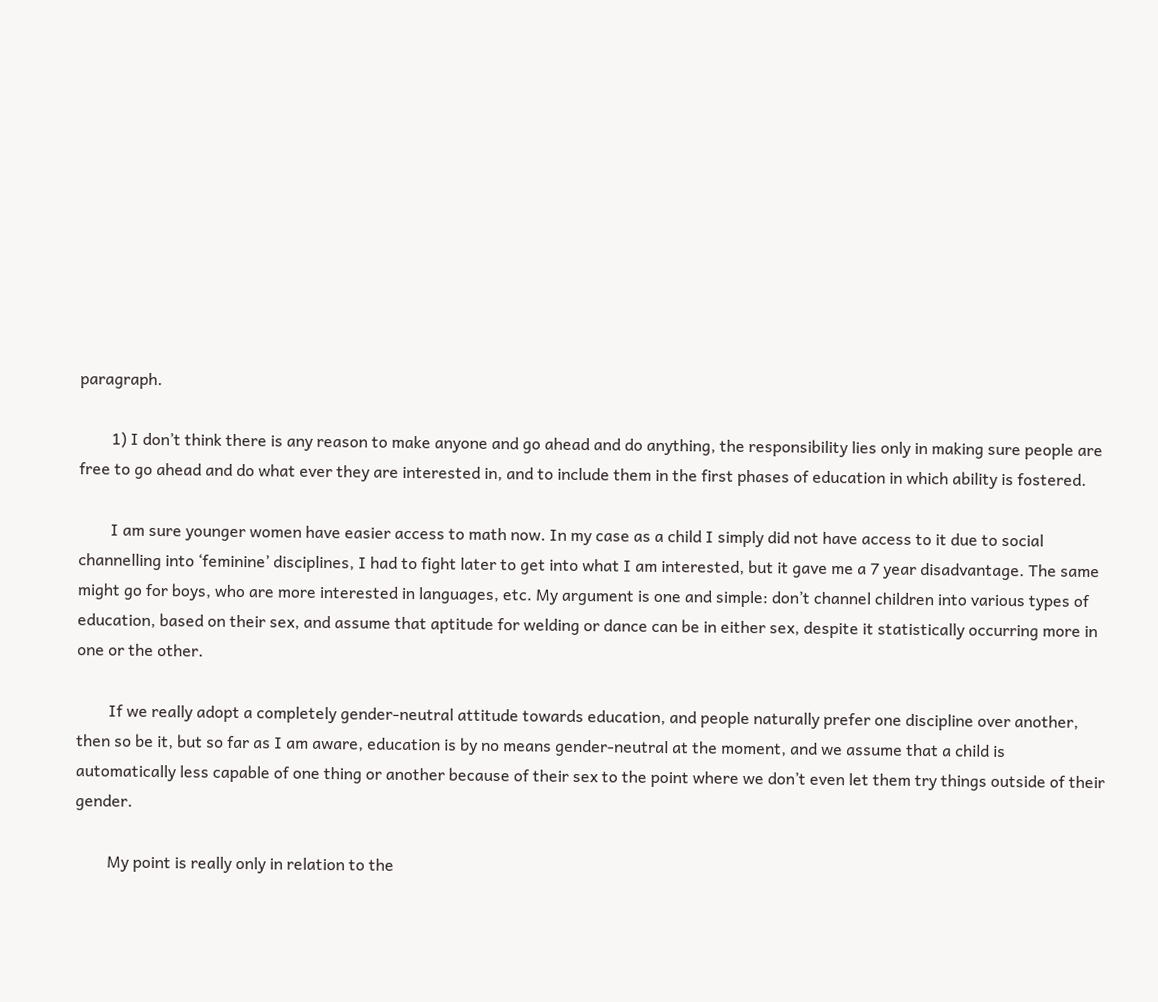paragraph.

        1) I don’t think there is any reason to make anyone and go ahead and do anything, the responsibility lies only in making sure people are free to go ahead and do what ever they are interested in, and to include them in the first phases of education in which ability is fostered.

        I am sure younger women have easier access to math now. In my case as a child I simply did not have access to it due to social channelling into ‘feminine’ disciplines, I had to fight later to get into what I am interested, but it gave me a 7 year disadvantage. The same might go for boys, who are more interested in languages, etc. My argument is one and simple: don’t channel children into various types of education, based on their sex, and assume that aptitude for welding or dance can be in either sex, despite it statistically occurring more in one or the other.

        If we really adopt a completely gender-neutral attitude towards education, and people naturally prefer one discipline over another, then so be it, but so far as I am aware, education is by no means gender-neutral at the moment, and we assume that a child is automatically less capable of one thing or another because of their sex to the point where we don’t even let them try things outside of their gender.

        My point is really only in relation to the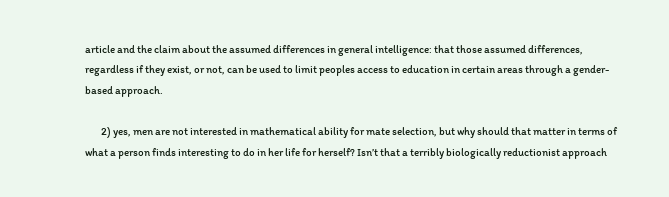article and the claim about the assumed differences in general intelligence: that those assumed differences, regardless if they exist, or not, can be used to limit peoples access to education in certain areas through a gender- based approach.

        2) yes, men are not interested in mathematical ability for mate selection, but why should that matter in terms of what a person finds interesting to do in her life for herself? Isn’t that a terribly biologically reductionist approach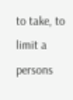to take, to limit a persons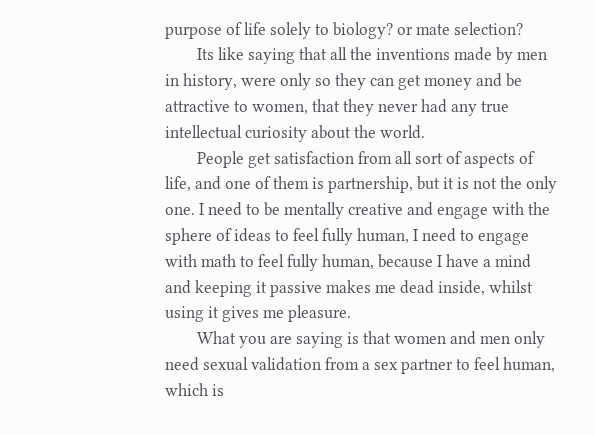purpose of life solely to biology? or mate selection?
        Its like saying that all the inventions made by men in history, were only so they can get money and be attractive to women, that they never had any true intellectual curiosity about the world.
        People get satisfaction from all sort of aspects of life, and one of them is partnership, but it is not the only one. I need to be mentally creative and engage with the sphere of ideas to feel fully human, I need to engage with math to feel fully human, because I have a mind and keeping it passive makes me dead inside, whilst using it gives me pleasure.
        What you are saying is that women and men only need sexual validation from a sex partner to feel human, which is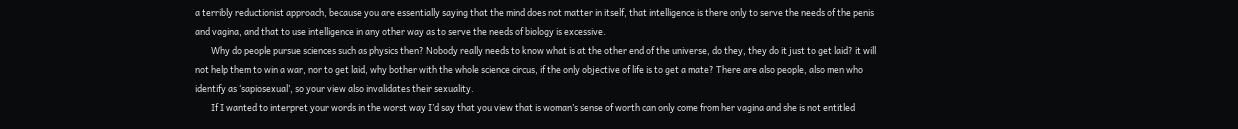a terribly reductionist approach, because you are essentially saying that the mind does not matter in itself, that intelligence is there only to serve the needs of the penis and vagina, and that to use intelligence in any other way as to serve the needs of biology is excessive.
        Why do people pursue sciences such as physics then? Nobody really needs to know what is at the other end of the universe, do they, they do it just to get laid? it will not help them to win a war, nor to get laid, why bother with the whole science circus, if the only objective of life is to get a mate? There are also people, also men who identify as ‘sapiosexual’, so your view also invalidates their sexuality.
        If I wanted to interpret your words in the worst way I’d say that you view that is woman’s sense of worth can only come from her vagina and she is not entitled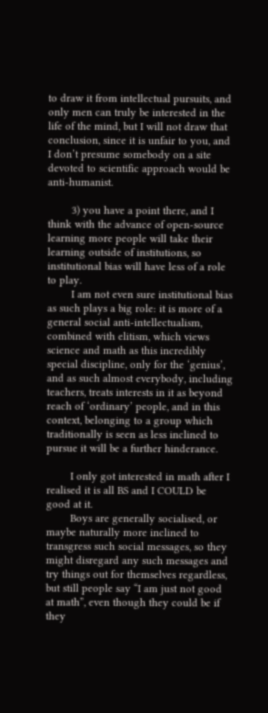to draw it from intellectual pursuits, and only men can truly be interested in the life of the mind, but I will not draw that conclusion, since it is unfair to you, and I don’t presume somebody on a site devoted to scientific approach would be anti-humanist.

        3) you have a point there, and I think with the advance of open-source learning more people will take their learning outside of institutions, so institutional bias will have less of a role to play.
        I am not even sure institutional bias as such plays a big role: it is more of a general social anti-intellectualism, combined with elitism, which views science and math as this incredibly special discipline, only for the ‘genius’, and as such almost everybody, including teachers, treats interests in it as beyond reach of ‘ordinary’ people, and in this context, belonging to a group which traditionally is seen as less inclined to pursue it will be a further hinderance.

        I only got interested in math after I realised it is all BS and I COULD be good at it.
        Boys are generally socialised, or maybe naturally more inclined to transgress such social messages, so they might disregard any such messages and try things out for themselves regardless, but still people say “I am just not good at math”, even though they could be if they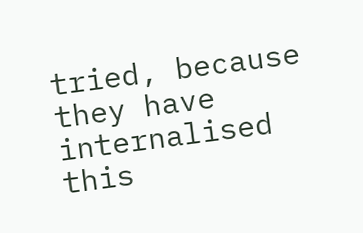tried, because they have internalised this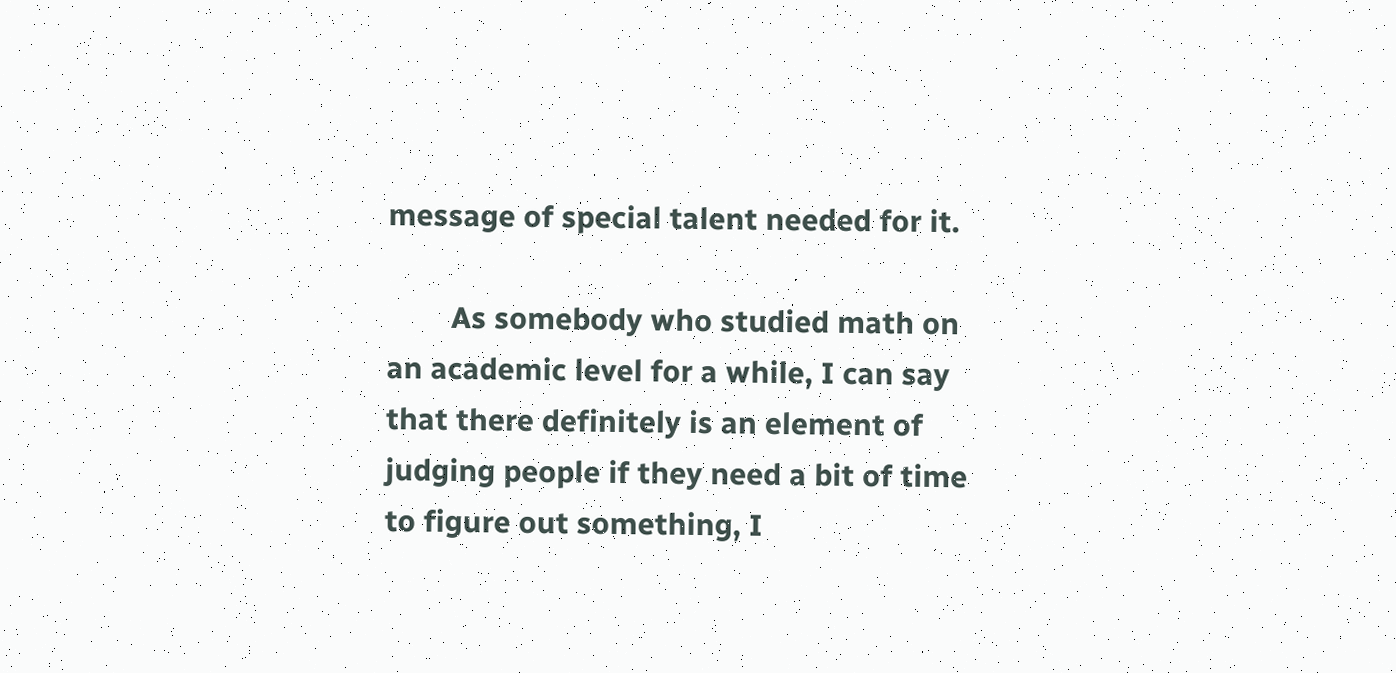message of special talent needed for it.

        As somebody who studied math on an academic level for a while, I can say that there definitely is an element of judging people if they need a bit of time to figure out something, I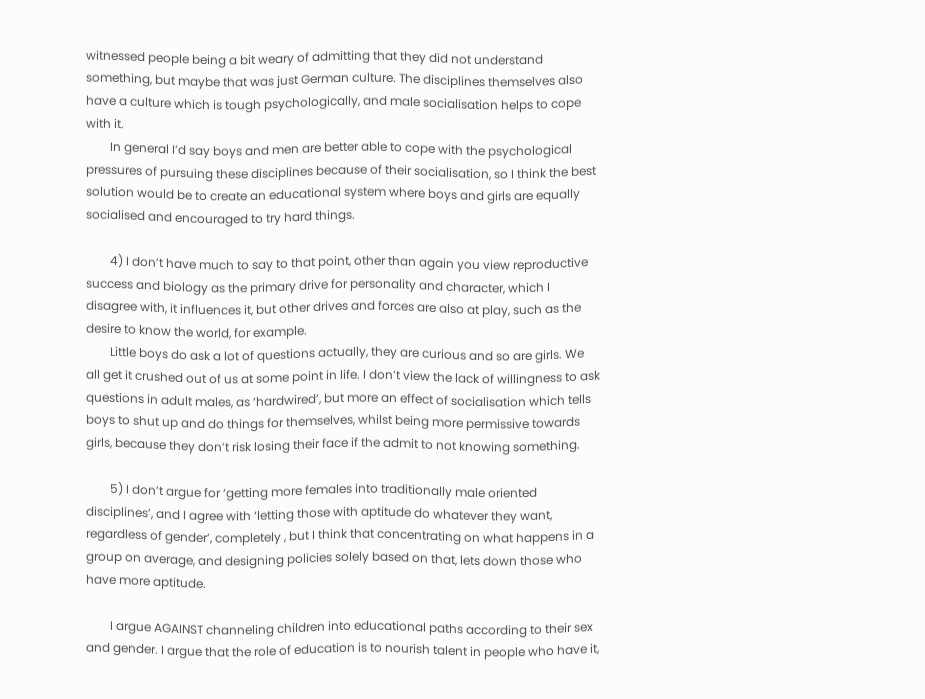witnessed people being a bit weary of admitting that they did not understand something, but maybe that was just German culture. The disciplines themselves also have a culture which is tough psychologically, and male socialisation helps to cope with it.
        In general I’d say boys and men are better able to cope with the psychological pressures of pursuing these disciplines because of their socialisation, so I think the best solution would be to create an educational system where boys and girls are equally socialised and encouraged to try hard things.

        4) I don’t have much to say to that point, other than again you view reproductive success and biology as the primary drive for personality and character, which I disagree with, it influences it, but other drives and forces are also at play, such as the desire to know the world, for example.
        Little boys do ask a lot of questions actually, they are curious and so are girls. We all get it crushed out of us at some point in life. I don’t view the lack of willingness to ask questions in adult males, as ‘hardwired’, but more an effect of socialisation which tells boys to shut up and do things for themselves, whilst being more permissive towards girls, because they don’t risk losing their face if the admit to not knowing something.

        5) I don’t argue for ‘getting more females into traditionally male oriented disciplines’, and I agree with ‘letting those with aptitude do whatever they want, regardless of gender’, completely , but I think that concentrating on what happens in a group on average, and designing policies solely based on that, lets down those who have more aptitude.

        I argue AGAINST channeling children into educational paths according to their sex and gender. I argue that the role of education is to nourish talent in people who have it,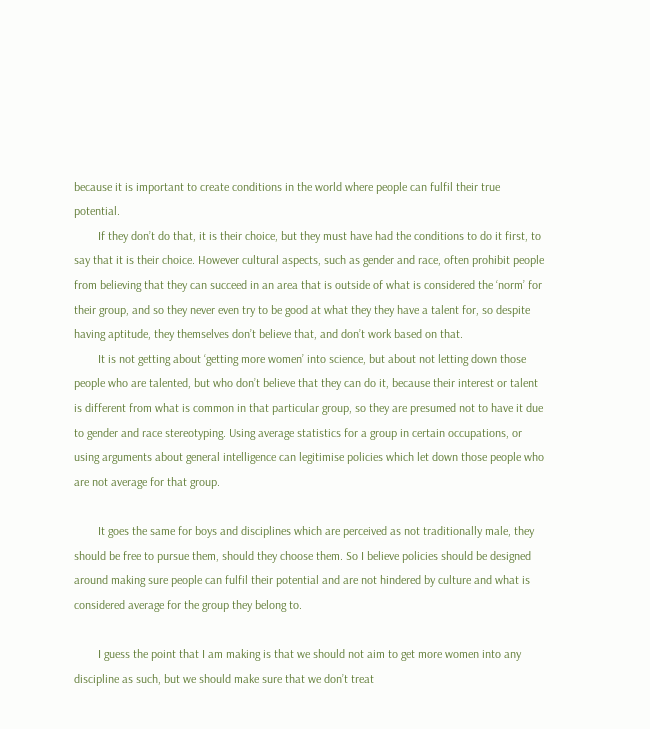because it is important to create conditions in the world where people can fulfil their true potential.
        If they don’t do that, it is their choice, but they must have had the conditions to do it first, to say that it is their choice. However cultural aspects, such as gender and race, often prohibit people from believing that they can succeed in an area that is outside of what is considered the ‘norm’ for their group, and so they never even try to be good at what they they have a talent for, so despite having aptitude, they themselves don’t believe that, and don’t work based on that.
        It is not getting about ‘getting more women’ into science, but about not letting down those people who are talented, but who don’t believe that they can do it, because their interest or talent is different from what is common in that particular group, so they are presumed not to have it due to gender and race stereotyping. Using average statistics for a group in certain occupations, or using arguments about general intelligence can legitimise policies which let down those people who are not average for that group.

        It goes the same for boys and disciplines which are perceived as not traditionally male, they should be free to pursue them, should they choose them. So I believe policies should be designed around making sure people can fulfil their potential and are not hindered by culture and what is considered average for the group they belong to.

        I guess the point that I am making is that we should not aim to get more women into any discipline as such, but we should make sure that we don’t treat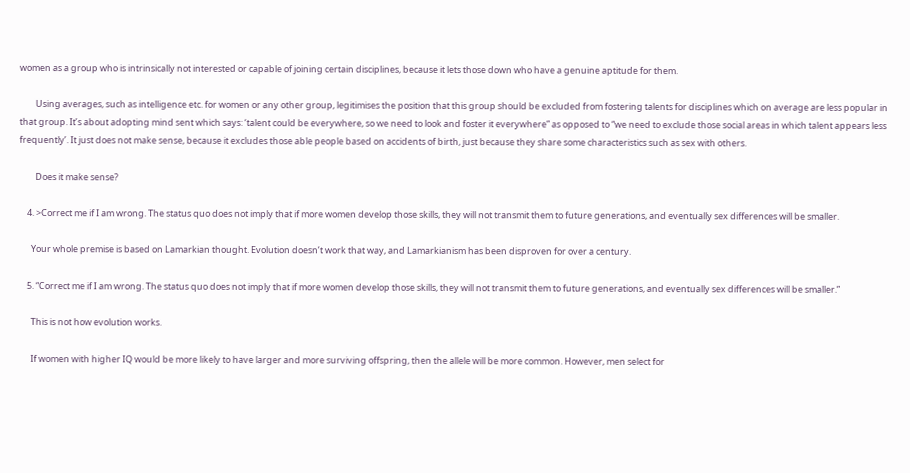women as a group who is intrinsically not interested or capable of joining certain disciplines, because it lets those down who have a genuine aptitude for them.

        Using averages, such as intelligence etc. for women or any other group, legitimises the position that this group should be excluded from fostering talents for disciplines which on average are less popular in that group. It’s about adopting mind sent which says: ‘talent could be everywhere, so we need to look and foster it everywhere” as opposed to “we need to exclude those social areas in which talent appears less frequently’. It just does not make sense, because it excludes those able people based on accidents of birth, just because they share some characteristics such as sex with others.

        Does it make sense?

    4. >Correct me if I am wrong. The status quo does not imply that if more women develop those skills, they will not transmit them to future generations, and eventually sex differences will be smaller.

      Your whole premise is based on Lamarkian thought. Evolution doesn’t work that way, and Lamarkianism has been disproven for over a century.

    5. “Correct me if I am wrong. The status quo does not imply that if more women develop those skills, they will not transmit them to future generations, and eventually sex differences will be smaller.”

      This is not how evolution works.

      If women with higher IQ would be more likely to have larger and more surviving offspring, then the allele will be more common. However, men select for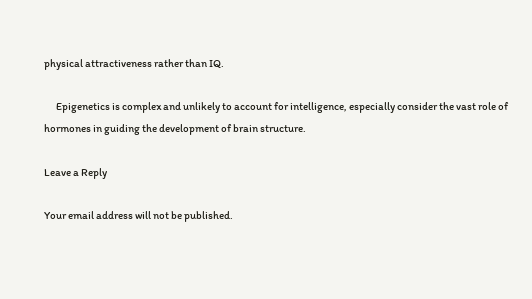physical attractiveness rather than IQ.

      Epigenetics is complex and unlikely to account for intelligence, especially consider the vast role of hormones in guiding the development of brain structure.

Leave a Reply

Your email address will not be published.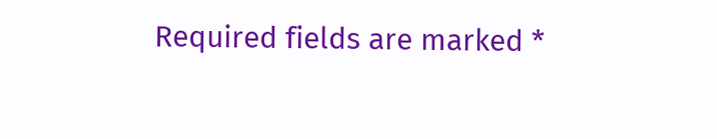Required fields are marked *